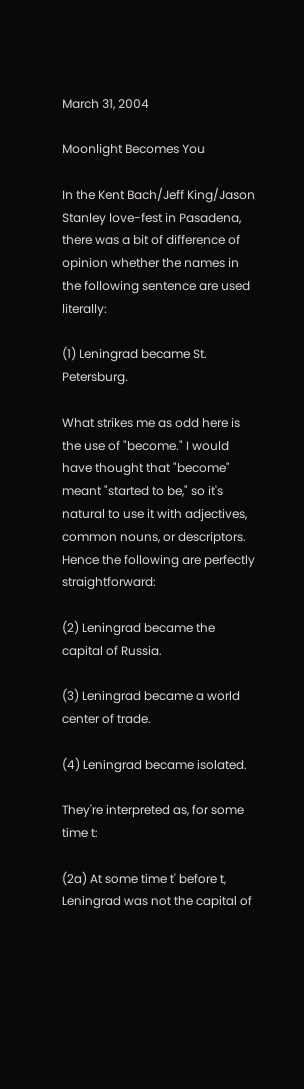March 31, 2004

Moonlight Becomes You

In the Kent Bach/Jeff King/Jason Stanley love-fest in Pasadena, there was a bit of difference of opinion whether the names in the following sentence are used literally:

(1) Leningrad became St. Petersburg.

What strikes me as odd here is the use of "become." I would have thought that "become" meant "started to be," so it's natural to use it with adjectives, common nouns, or descriptors. Hence the following are perfectly straightforward:

(2) Leningrad became the capital of Russia.

(3) Leningrad became a world center of trade.

(4) Leningrad became isolated.

They're interpreted as, for some time t:

(2a) At some time t' before t, Leningrad was not the capital of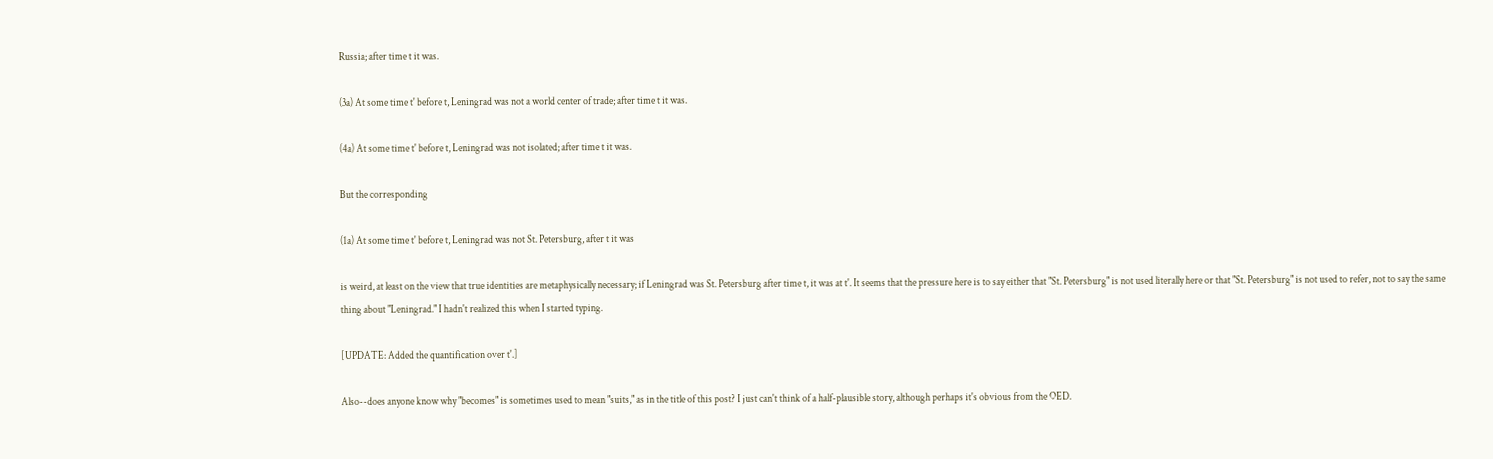Russia; after time t it was.

(3a) At some time t' before t, Leningrad was not a world center of trade; after time t it was.

(4a) At some time t' before t, Leningrad was not isolated; after time t it was.

But the corresponding

(1a) At some time t' before t, Leningrad was not St. Petersburg, after t it was

is weird, at least on the view that true identities are metaphysically necessary; if Leningrad was St. Petersburg after time t, it was at t'. It seems that the pressure here is to say either that "St. Petersburg" is not used literally here or that "St. Petersburg" is not used to refer, not to say the same thing about "Leningrad." I hadn't realized this when I started typing.

[UPDATE: Added the quantification over t'.]

Also--does anyone know why "becomes" is sometimes used to mean "suits," as in the title of this post? I just can't think of a half-plausible story, although perhaps it's obvious from the OED.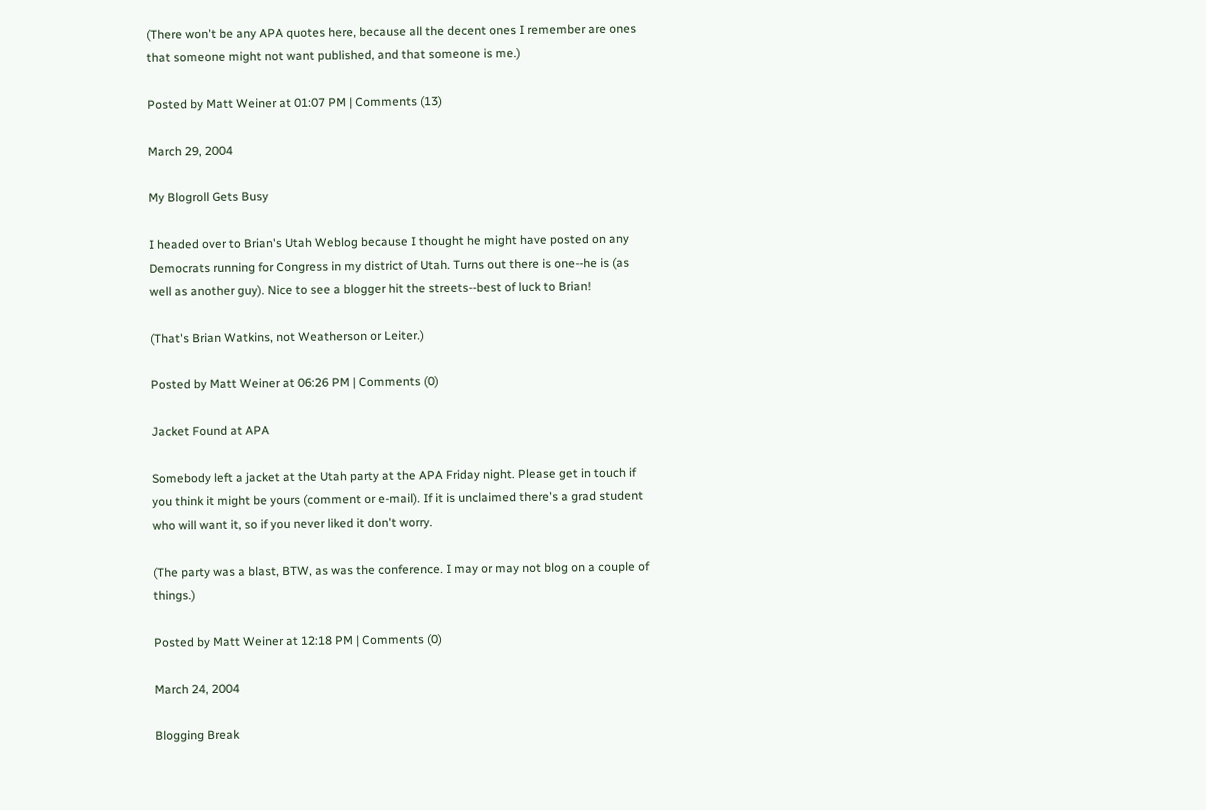(There won't be any APA quotes here, because all the decent ones I remember are ones that someone might not want published, and that someone is me.)

Posted by Matt Weiner at 01:07 PM | Comments (13)

March 29, 2004

My Blogroll Gets Busy

I headed over to Brian's Utah Weblog because I thought he might have posted on any Democrats running for Congress in my district of Utah. Turns out there is one--he is (as well as another guy). Nice to see a blogger hit the streets--best of luck to Brian!

(That's Brian Watkins, not Weatherson or Leiter.)

Posted by Matt Weiner at 06:26 PM | Comments (0)

Jacket Found at APA

Somebody left a jacket at the Utah party at the APA Friday night. Please get in touch if you think it might be yours (comment or e-mail). If it is unclaimed there's a grad student who will want it, so if you never liked it don't worry.

(The party was a blast, BTW, as was the conference. I may or may not blog on a couple of things.)

Posted by Matt Weiner at 12:18 PM | Comments (0)

March 24, 2004

Blogging Break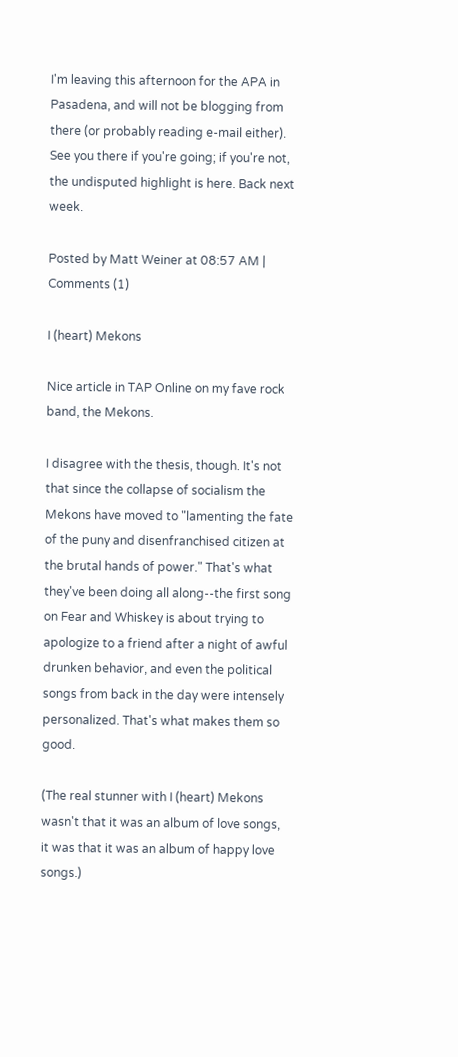I'm leaving this afternoon for the APA in Pasadena, and will not be blogging from there (or probably reading e-mail either). See you there if you're going; if you're not, the undisputed highlight is here. Back next week.

Posted by Matt Weiner at 08:57 AM | Comments (1)

I (heart) Mekons

Nice article in TAP Online on my fave rock band, the Mekons.

I disagree with the thesis, though. It's not that since the collapse of socialism the Mekons have moved to "lamenting the fate of the puny and disenfranchised citizen at the brutal hands of power." That's what they've been doing all along--the first song on Fear and Whiskey is about trying to apologize to a friend after a night of awful drunken behavior, and even the political songs from back in the day were intensely personalized. That's what makes them so good.

(The real stunner with I (heart) Mekons wasn't that it was an album of love songs, it was that it was an album of happy love songs.)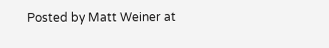Posted by Matt Weiner at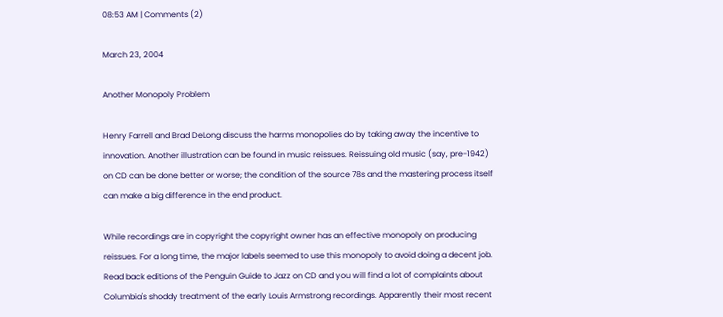08:53 AM | Comments (2)

March 23, 2004

Another Monopoly Problem

Henry Farrell and Brad DeLong discuss the harms monopolies do by taking away the incentive to innovation. Another illustration can be found in music reissues. Reissuing old music (say, pre-1942) on CD can be done better or worse; the condition of the source 78s and the mastering process itself can make a big difference in the end product.

While recordings are in copyright the copyright owner has an effective monopoly on producing reissues. For a long time, the major labels seemed to use this monopoly to avoid doing a decent job. Read back editions of the Penguin Guide to Jazz on CD and you will find a lot of complaints about Columbia's shoddy treatment of the early Louis Armstrong recordings. Apparently their most recent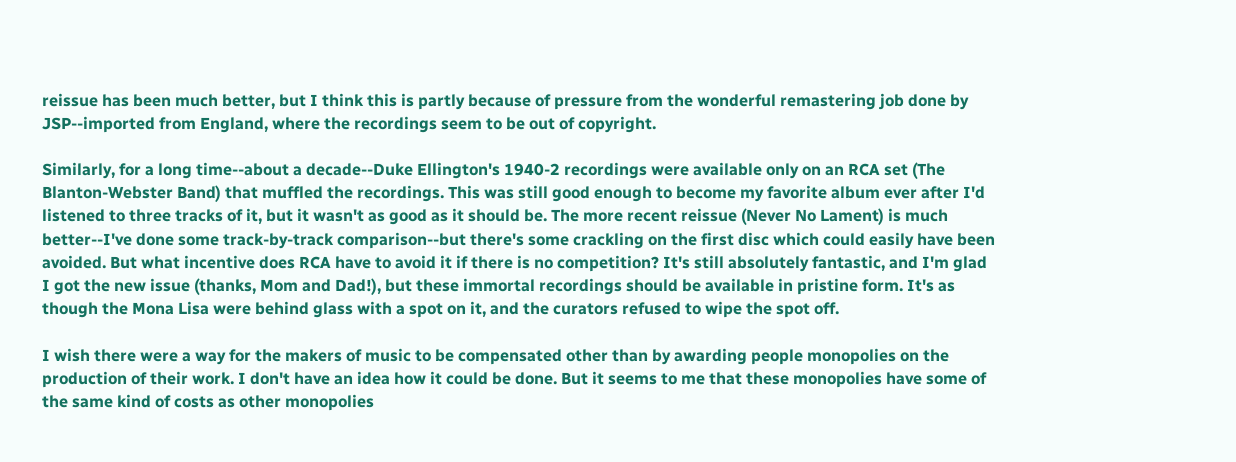reissue has been much better, but I think this is partly because of pressure from the wonderful remastering job done by JSP--imported from England, where the recordings seem to be out of copyright.

Similarly, for a long time--about a decade--Duke Ellington's 1940-2 recordings were available only on an RCA set (The Blanton-Webster Band) that muffled the recordings. This was still good enough to become my favorite album ever after I'd listened to three tracks of it, but it wasn't as good as it should be. The more recent reissue (Never No Lament) is much better--I've done some track-by-track comparison--but there's some crackling on the first disc which could easily have been avoided. But what incentive does RCA have to avoid it if there is no competition? It's still absolutely fantastic, and I'm glad I got the new issue (thanks, Mom and Dad!), but these immortal recordings should be available in pristine form. It's as though the Mona Lisa were behind glass with a spot on it, and the curators refused to wipe the spot off.

I wish there were a way for the makers of music to be compensated other than by awarding people monopolies on the production of their work. I don't have an idea how it could be done. But it seems to me that these monopolies have some of the same kind of costs as other monopolies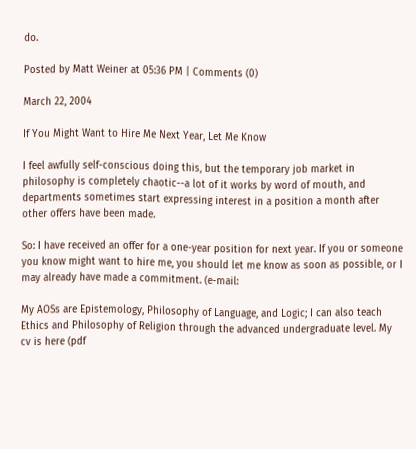do.

Posted by Matt Weiner at 05:36 PM | Comments (0)

March 22, 2004

If You Might Want to Hire Me Next Year, Let Me Know

I feel awfully self-conscious doing this, but the temporary job market in philosophy is completely chaotic--a lot of it works by word of mouth, and departments sometimes start expressing interest in a position a month after other offers have been made.

So: I have received an offer for a one-year position for next year. If you or someone you know might want to hire me, you should let me know as soon as possible, or I may already have made a commitment. (e-mail:

My AOSs are Epistemology, Philosophy of Language, and Logic; I can also teach Ethics and Philosophy of Religion through the advanced undergraduate level. My cv is here (pdf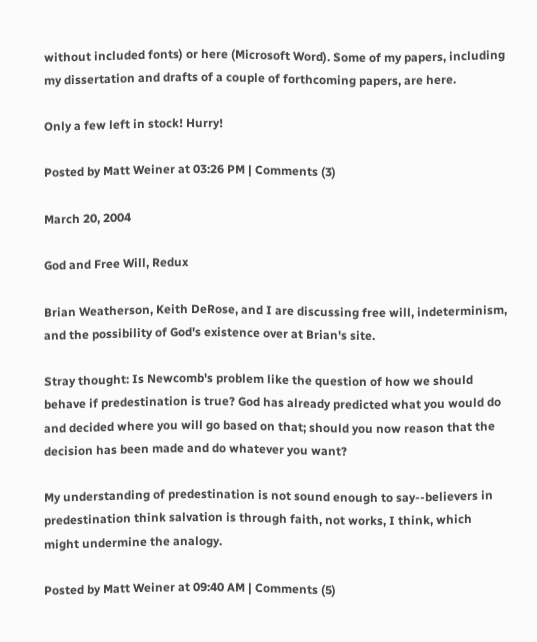without included fonts) or here (Microsoft Word). Some of my papers, including my dissertation and drafts of a couple of forthcoming papers, are here.

Only a few left in stock! Hurry!

Posted by Matt Weiner at 03:26 PM | Comments (3)

March 20, 2004

God and Free Will, Redux

Brian Weatherson, Keith DeRose, and I are discussing free will, indeterminism, and the possibility of God's existence over at Brian's site.

Stray thought: Is Newcomb's problem like the question of how we should behave if predestination is true? God has already predicted what you would do and decided where you will go based on that; should you now reason that the decision has been made and do whatever you want?

My understanding of predestination is not sound enough to say--believers in predestination think salvation is through faith, not works, I think, which might undermine the analogy.

Posted by Matt Weiner at 09:40 AM | Comments (5)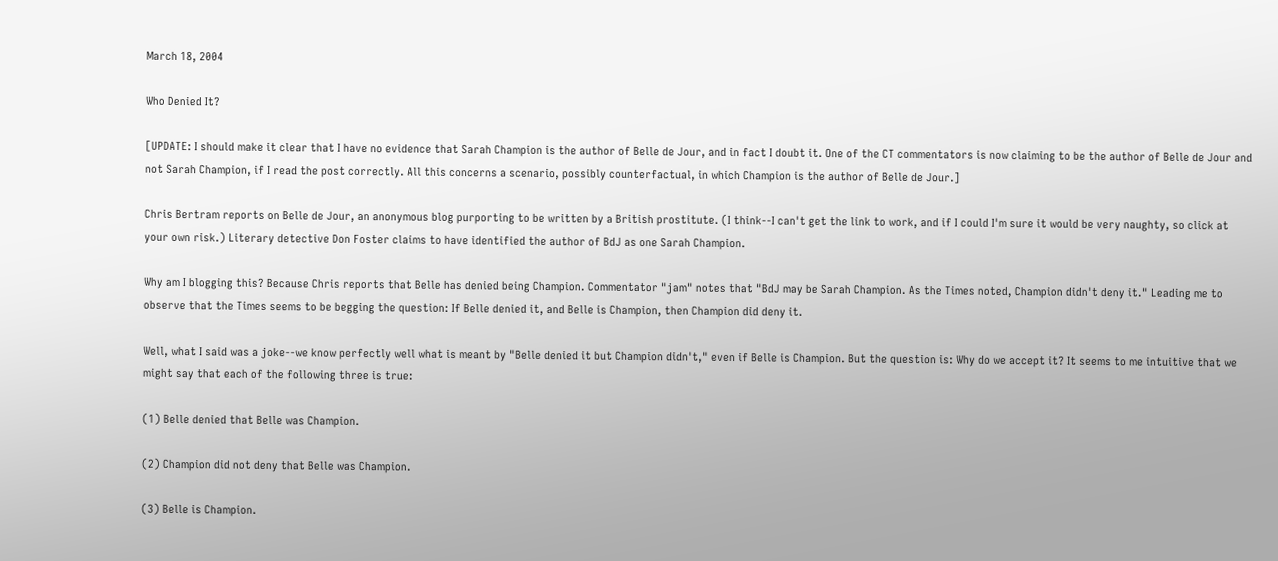March 18, 2004

Who Denied It?

[UPDATE: I should make it clear that I have no evidence that Sarah Champion is the author of Belle de Jour, and in fact I doubt it. One of the CT commentators is now claiming to be the author of Belle de Jour and not Sarah Champion, if I read the post correctly. All this concerns a scenario, possibly counterfactual, in which Champion is the author of Belle de Jour.]

Chris Bertram reports on Belle de Jour, an anonymous blog purporting to be written by a British prostitute. (I think--I can't get the link to work, and if I could I'm sure it would be very naughty, so click at your own risk.) Literary detective Don Foster claims to have identified the author of BdJ as one Sarah Champion.

Why am I blogging this? Because Chris reports that Belle has denied being Champion. Commentator "jam" notes that "BdJ may be Sarah Champion. As the Times noted, Champion didn't deny it." Leading me to observe that the Times seems to be begging the question: If Belle denied it, and Belle is Champion, then Champion did deny it.

Well, what I said was a joke--we know perfectly well what is meant by "Belle denied it but Champion didn't," even if Belle is Champion. But the question is: Why do we accept it? It seems to me intuitive that we might say that each of the following three is true:

(1) Belle denied that Belle was Champion.

(2) Champion did not deny that Belle was Champion.

(3) Belle is Champion.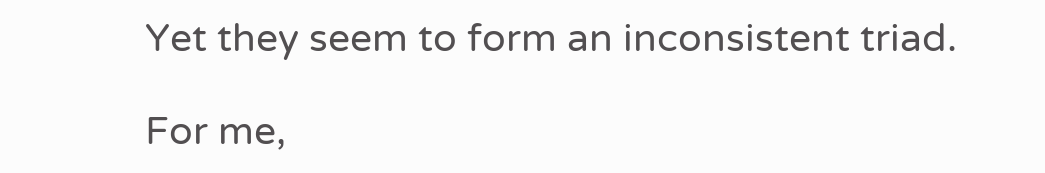Yet they seem to form an inconsistent triad.

For me,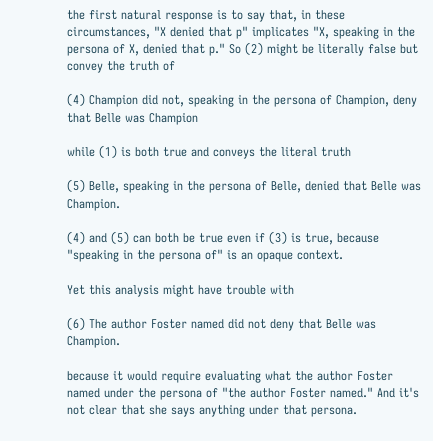the first natural response is to say that, in these circumstances, "X denied that p" implicates "X, speaking in the persona of X, denied that p." So (2) might be literally false but convey the truth of

(4) Champion did not, speaking in the persona of Champion, deny that Belle was Champion

while (1) is both true and conveys the literal truth

(5) Belle, speaking in the persona of Belle, denied that Belle was Champion.

(4) and (5) can both be true even if (3) is true, because "speaking in the persona of" is an opaque context.

Yet this analysis might have trouble with

(6) The author Foster named did not deny that Belle was Champion.

because it would require evaluating what the author Foster named under the persona of "the author Foster named." And it's not clear that she says anything under that persona.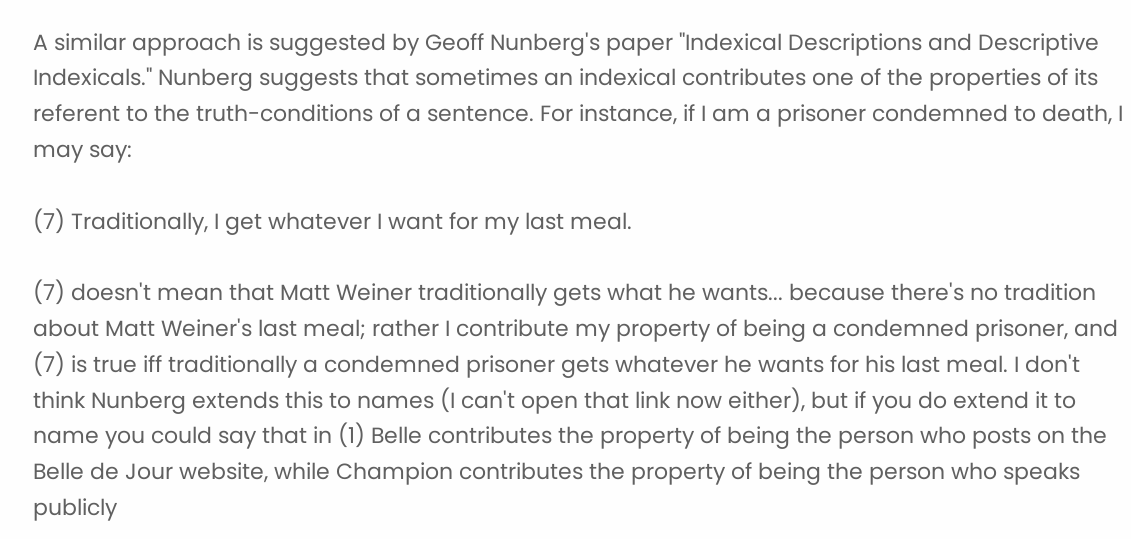A similar approach is suggested by Geoff Nunberg's paper "Indexical Descriptions and Descriptive Indexicals." Nunberg suggests that sometimes an indexical contributes one of the properties of its referent to the truth-conditions of a sentence. For instance, if I am a prisoner condemned to death, I may say:

(7) Traditionally, I get whatever I want for my last meal.

(7) doesn't mean that Matt Weiner traditionally gets what he wants... because there's no tradition about Matt Weiner's last meal; rather I contribute my property of being a condemned prisoner, and (7) is true iff traditionally a condemned prisoner gets whatever he wants for his last meal. I don't think Nunberg extends this to names (I can't open that link now either), but if you do extend it to name you could say that in (1) Belle contributes the property of being the person who posts on the Belle de Jour website, while Champion contributes the property of being the person who speaks publicly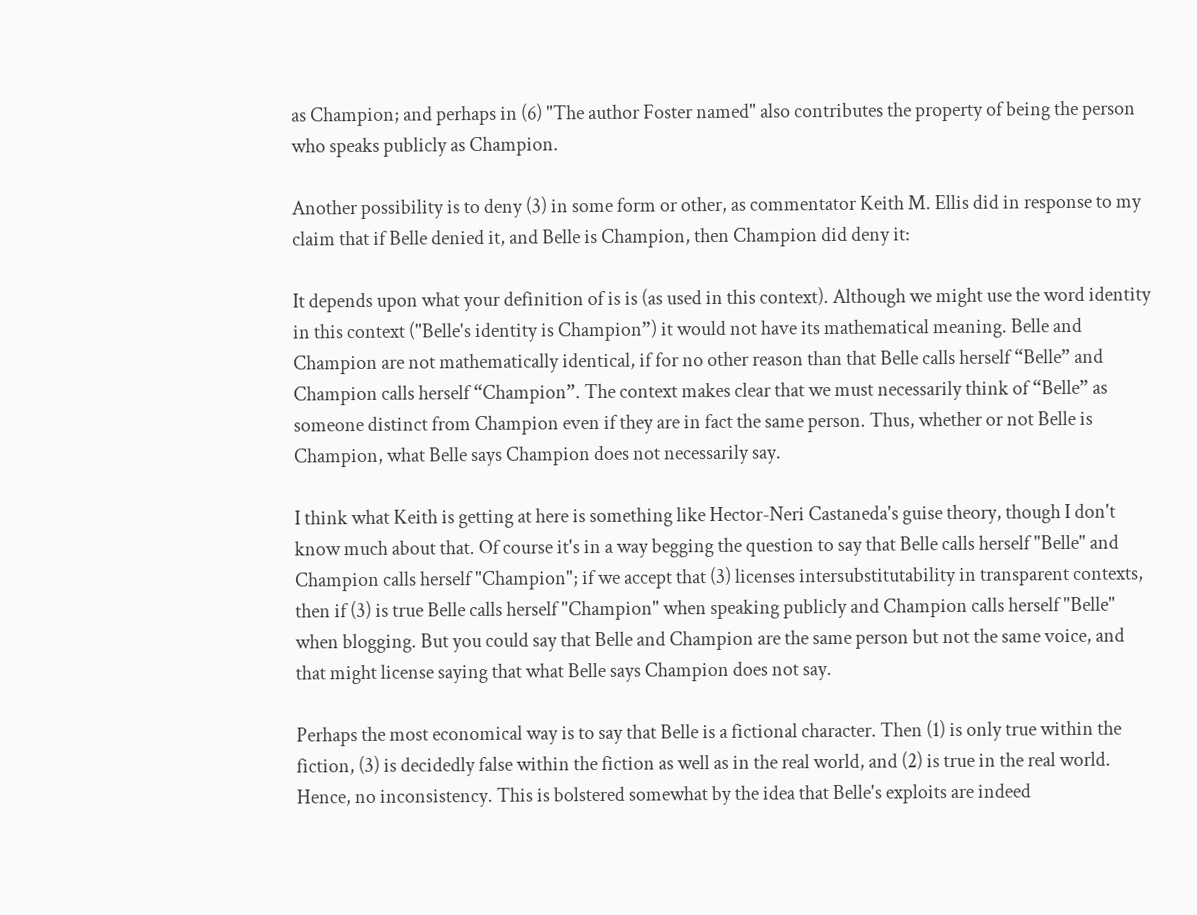as Champion; and perhaps in (6) "The author Foster named" also contributes the property of being the person who speaks publicly as Champion.

Another possibility is to deny (3) in some form or other, as commentator Keith M. Ellis did in response to my claim that if Belle denied it, and Belle is Champion, then Champion did deny it:

It depends upon what your definition of is is (as used in this context). Although we might use the word identity in this context ("Belle's identity is Champion”) it would not have its mathematical meaning. Belle and Champion are not mathematically identical, if for no other reason than that Belle calls herself “Belle” and Champion calls herself “Champion”. The context makes clear that we must necessarily think of “Belle” as someone distinct from Champion even if they are in fact the same person. Thus, whether or not Belle is Champion, what Belle says Champion does not necessarily say.

I think what Keith is getting at here is something like Hector-Neri Castaneda's guise theory, though I don't know much about that. Of course it's in a way begging the question to say that Belle calls herself "Belle" and Champion calls herself "Champion"; if we accept that (3) licenses intersubstitutability in transparent contexts, then if (3) is true Belle calls herself "Champion" when speaking publicly and Champion calls herself "Belle" when blogging. But you could say that Belle and Champion are the same person but not the same voice, and that might license saying that what Belle says Champion does not say.

Perhaps the most economical way is to say that Belle is a fictional character. Then (1) is only true within the fiction, (3) is decidedly false within the fiction as well as in the real world, and (2) is true in the real world. Hence, no inconsistency. This is bolstered somewhat by the idea that Belle's exploits are indeed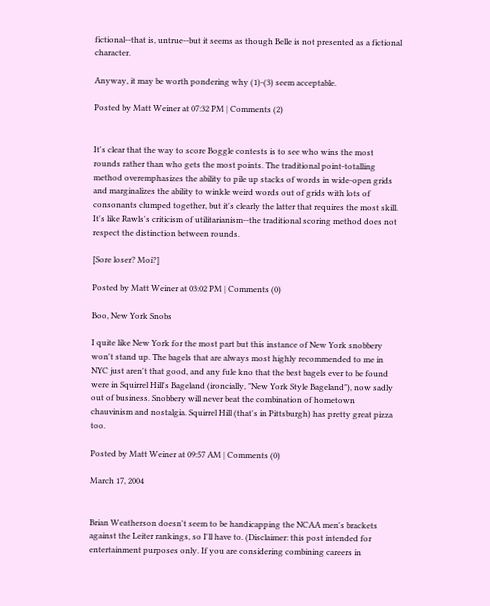fictional--that is, untrue--but it seems as though Belle is not presented as a fictional character.

Anyway, it may be worth pondering why (1)-(3) seem acceptable.

Posted by Matt Weiner at 07:32 PM | Comments (2)


It's clear that the way to score Boggle contests is to see who wins the most rounds rather than who gets the most points. The traditional point-totalling method overemphasizes the ability to pile up stacks of words in wide-open grids and marginalizes the ability to winkle weird words out of grids with lots of consonants clumped together, but it's clearly the latter that requires the most skill. It's like Rawls's criticism of utilitarianism--the traditional scoring method does not respect the distinction between rounds.

[Sore loser? Moi?]

Posted by Matt Weiner at 03:02 PM | Comments (0)

Boo, New York Snobs

I quite like New York for the most part but this instance of New York snobbery won't stand up. The bagels that are always most highly recommended to me in NYC just aren't that good, and any fule kno that the best bagels ever to be found were in Squirrel Hill's Bageland (ironcially, "New York Style Bageland"), now sadly out of business. Snobbery will never beat the combination of hometown chauvinism and nostalgia. Squirrel Hill (that's in Pittsburgh) has pretty great pizza too.

Posted by Matt Weiner at 09:57 AM | Comments (0)

March 17, 2004


Brian Weatherson doesn't seem to be handicapping the NCAA men's brackets against the Leiter rankings, so I'll have to. (Disclaimer: this post intended for entertainment purposes only. If you are considering combining careers in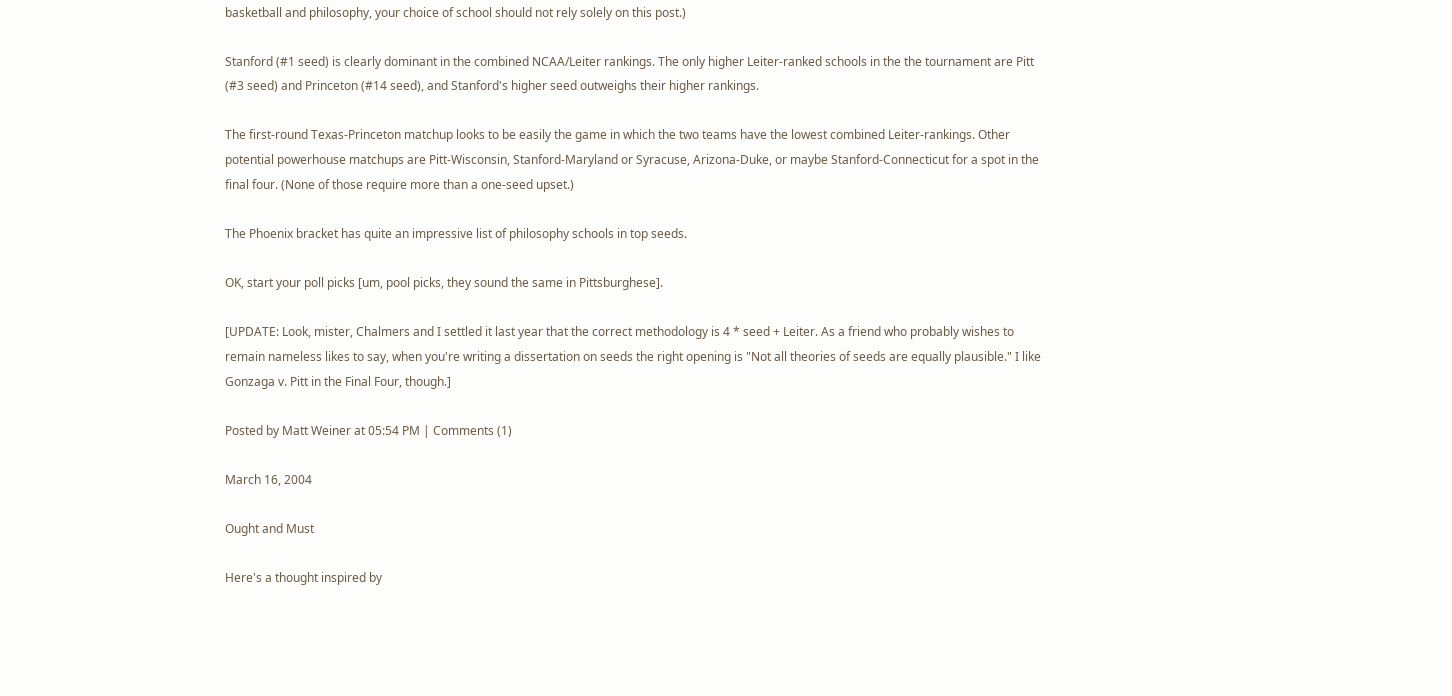basketball and philosophy, your choice of school should not rely solely on this post.)

Stanford (#1 seed) is clearly dominant in the combined NCAA/Leiter rankings. The only higher Leiter-ranked schools in the the tournament are Pitt (#3 seed) and Princeton (#14 seed), and Stanford's higher seed outweighs their higher rankings.

The first-round Texas-Princeton matchup looks to be easily the game in which the two teams have the lowest combined Leiter-rankings. Other potential powerhouse matchups are Pitt-Wisconsin, Stanford-Maryland or Syracuse, Arizona-Duke, or maybe Stanford-Connecticut for a spot in the final four. (None of those require more than a one-seed upset.)

The Phoenix bracket has quite an impressive list of philosophy schools in top seeds.

OK, start your poll picks [um, pool picks, they sound the same in Pittsburghese].

[UPDATE: Look, mister, Chalmers and I settled it last year that the correct methodology is 4 * seed + Leiter. As a friend who probably wishes to remain nameless likes to say, when you're writing a dissertation on seeds the right opening is "Not all theories of seeds are equally plausible." I like Gonzaga v. Pitt in the Final Four, though.]

Posted by Matt Weiner at 05:54 PM | Comments (1)

March 16, 2004

Ought and Must

Here's a thought inspired by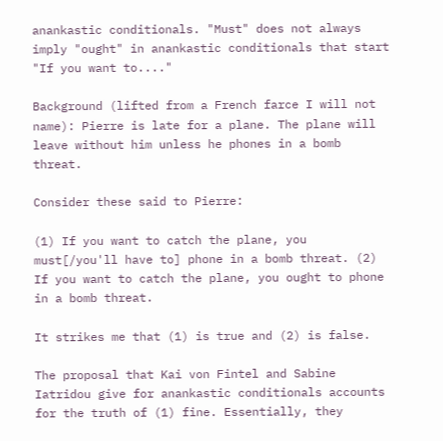anankastic conditionals. "Must" does not always imply "ought" in anankastic conditionals that start "If you want to...."

Background (lifted from a French farce I will not name): Pierre is late for a plane. The plane will leave without him unless he phones in a bomb threat.

Consider these said to Pierre:

(1) If you want to catch the plane, you must[/you'll have to] phone in a bomb threat. (2) If you want to catch the plane, you ought to phone in a bomb threat.

It strikes me that (1) is true and (2) is false.

The proposal that Kai von Fintel and Sabine Iatridou give for anankastic conditionals accounts for the truth of (1) fine. Essentially, they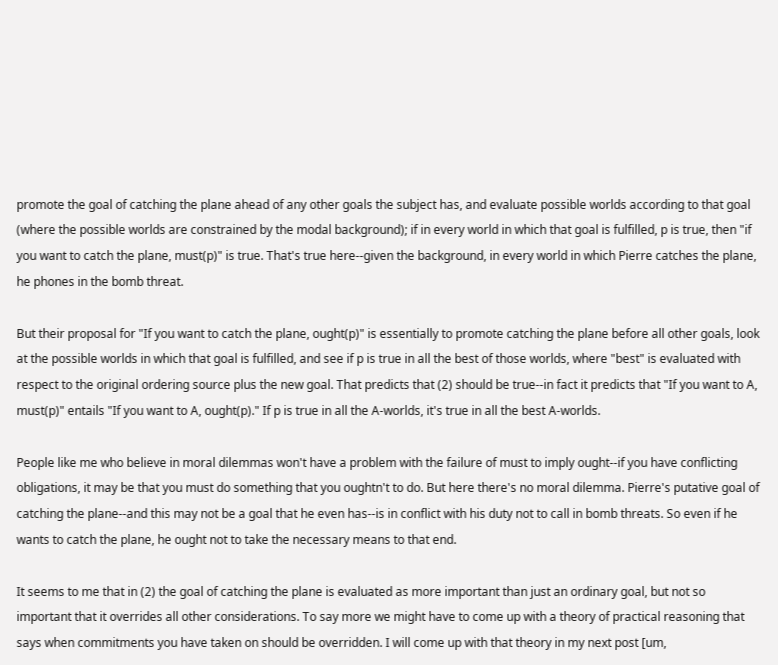promote the goal of catching the plane ahead of any other goals the subject has, and evaluate possible worlds according to that goal (where the possible worlds are constrained by the modal background); if in every world in which that goal is fulfilled, p is true, then "if you want to catch the plane, must(p)" is true. That's true here--given the background, in every world in which Pierre catches the plane, he phones in the bomb threat.

But their proposal for "If you want to catch the plane, ought(p)" is essentially to promote catching the plane before all other goals, look at the possible worlds in which that goal is fulfilled, and see if p is true in all the best of those worlds, where "best" is evaluated with respect to the original ordering source plus the new goal. That predicts that (2) should be true--in fact it predicts that "If you want to A, must(p)" entails "If you want to A, ought(p)." If p is true in all the A-worlds, it's true in all the best A-worlds.

People like me who believe in moral dilemmas won't have a problem with the failure of must to imply ought--if you have conflicting obligations, it may be that you must do something that you oughtn't to do. But here there's no moral dilemma. Pierre's putative goal of catching the plane--and this may not be a goal that he even has--is in conflict with his duty not to call in bomb threats. So even if he wants to catch the plane, he ought not to take the necessary means to that end.

It seems to me that in (2) the goal of catching the plane is evaluated as more important than just an ordinary goal, but not so important that it overrides all other considerations. To say more we might have to come up with a theory of practical reasoning that says when commitments you have taken on should be overridden. I will come up with that theory in my next post [um,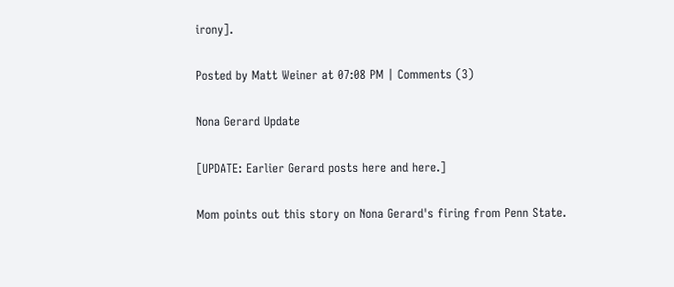irony].

Posted by Matt Weiner at 07:08 PM | Comments (3)

Nona Gerard Update

[UPDATE: Earlier Gerard posts here and here.]

Mom points out this story on Nona Gerard's firing from Penn State.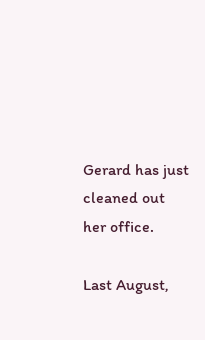Gerard has just cleaned out her office.

Last August,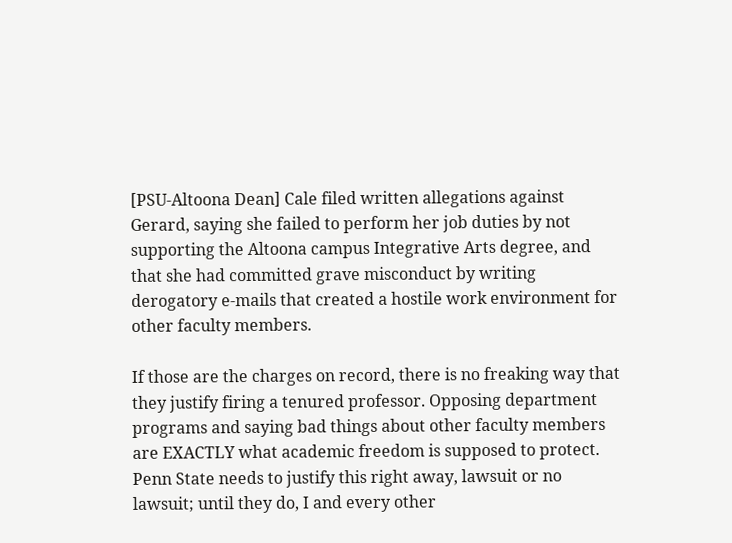[PSU-Altoona Dean] Cale filed written allegations against Gerard, saying she failed to perform her job duties by not supporting the Altoona campus Integrative Arts degree, and that she had committed grave misconduct by writing derogatory e-mails that created a hostile work environment for other faculty members.

If those are the charges on record, there is no freaking way that they justify firing a tenured professor. Opposing department programs and saying bad things about other faculty members are EXACTLY what academic freedom is supposed to protect. Penn State needs to justify this right away, lawsuit or no lawsuit; until they do, I and every other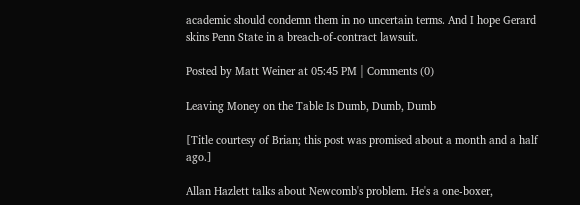academic should condemn them in no uncertain terms. And I hope Gerard skins Penn State in a breach-of-contract lawsuit.

Posted by Matt Weiner at 05:45 PM | Comments (0)

Leaving Money on the Table Is Dumb, Dumb, Dumb

[Title courtesy of Brian; this post was promised about a month and a half ago.]

Allan Hazlett talks about Newcomb's problem. He's a one-boxer,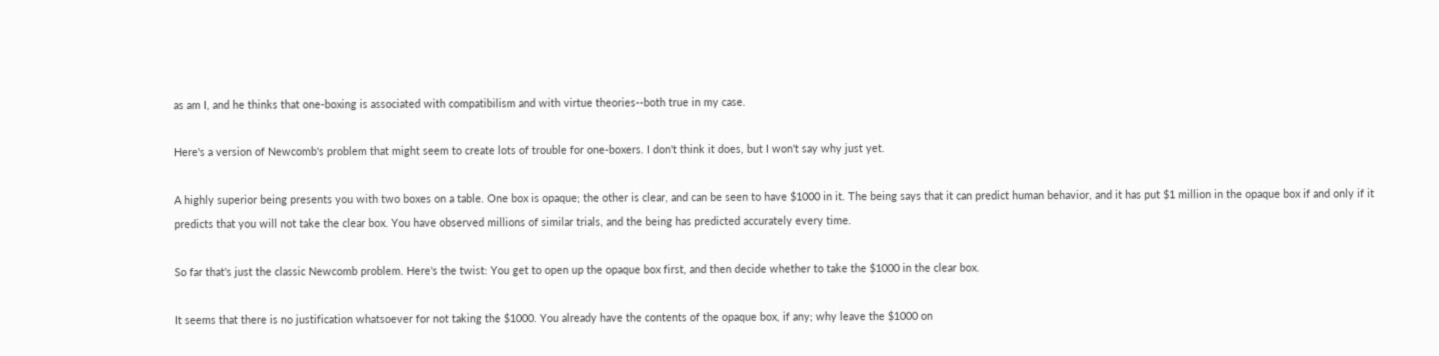as am I, and he thinks that one-boxing is associated with compatibilism and with virtue theories--both true in my case.

Here's a version of Newcomb's problem that might seem to create lots of trouble for one-boxers. I don't think it does, but I won't say why just yet.

A highly superior being presents you with two boxes on a table. One box is opaque; the other is clear, and can be seen to have $1000 in it. The being says that it can predict human behavior, and it has put $1 million in the opaque box if and only if it predicts that you will not take the clear box. You have observed millions of similar trials, and the being has predicted accurately every time.

So far that's just the classic Newcomb problem. Here's the twist: You get to open up the opaque box first, and then decide whether to take the $1000 in the clear box.

It seems that there is no justification whatsoever for not taking the $1000. You already have the contents of the opaque box, if any; why leave the $1000 on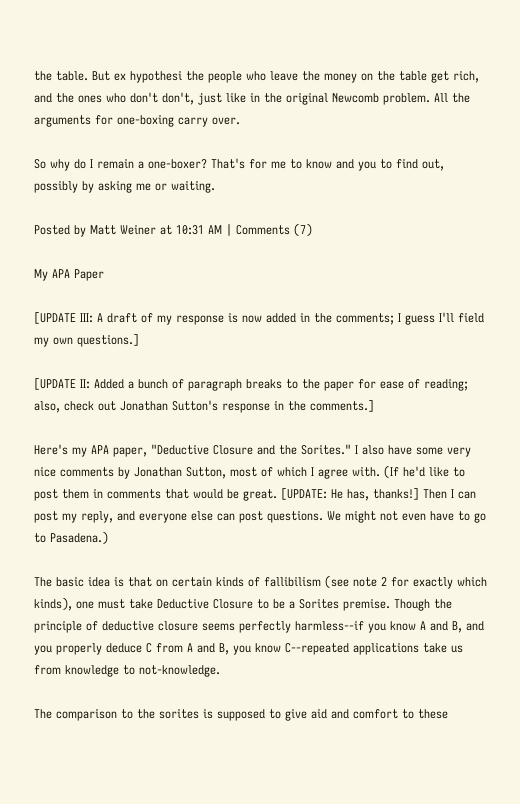the table. But ex hypothesi the people who leave the money on the table get rich, and the ones who don't don't, just like in the original Newcomb problem. All the arguments for one-boxing carry over.

So why do I remain a one-boxer? That's for me to know and you to find out, possibly by asking me or waiting.

Posted by Matt Weiner at 10:31 AM | Comments (7)

My APA Paper

[UPDATE III: A draft of my response is now added in the comments; I guess I'll field my own questions.]

[UPDATE II: Added a bunch of paragraph breaks to the paper for ease of reading; also, check out Jonathan Sutton's response in the comments.]

Here's my APA paper, "Deductive Closure and the Sorites." I also have some very nice comments by Jonathan Sutton, most of which I agree with. (If he'd like to post them in comments that would be great. [UPDATE: He has, thanks!] Then I can post my reply, and everyone else can post questions. We might not even have to go to Pasadena.)

The basic idea is that on certain kinds of fallibilism (see note 2 for exactly which kinds), one must take Deductive Closure to be a Sorites premise. Though the principle of deductive closure seems perfectly harmless--if you know A and B, and you properly deduce C from A and B, you know C--repeated applications take us from knowledge to not-knowledge.

The comparison to the sorites is supposed to give aid and comfort to these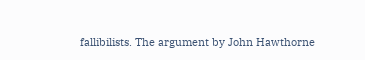fallibilists. The argument by John Hawthorne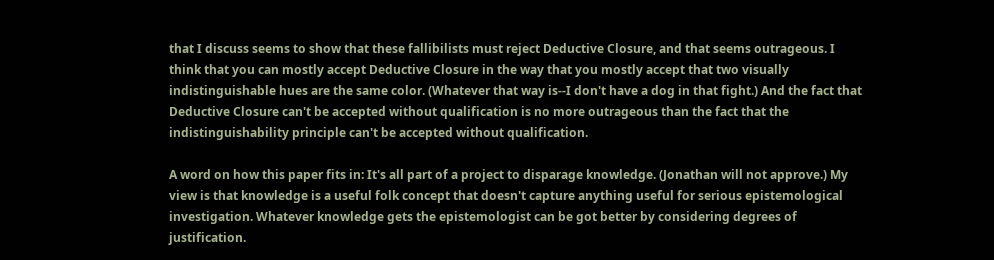that I discuss seems to show that these fallibilists must reject Deductive Closure, and that seems outrageous. I think that you can mostly accept Deductive Closure in the way that you mostly accept that two visually indistinguishable hues are the same color. (Whatever that way is--I don't have a dog in that fight.) And the fact that Deductive Closure can't be accepted without qualification is no more outrageous than the fact that the indistinguishability principle can't be accepted without qualification.

A word on how this paper fits in: It's all part of a project to disparage knowledge. (Jonathan will not approve.) My view is that knowledge is a useful folk concept that doesn't capture anything useful for serious epistemological investigation. Whatever knowledge gets the epistemologist can be got better by considering degrees of justification.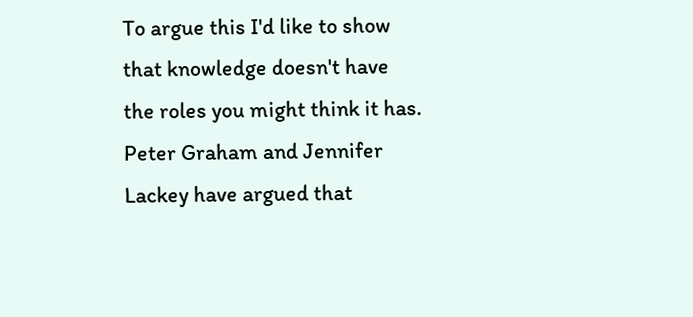To argue this I'd like to show that knowledge doesn't have the roles you might think it has. Peter Graham and Jennifer Lackey have argued that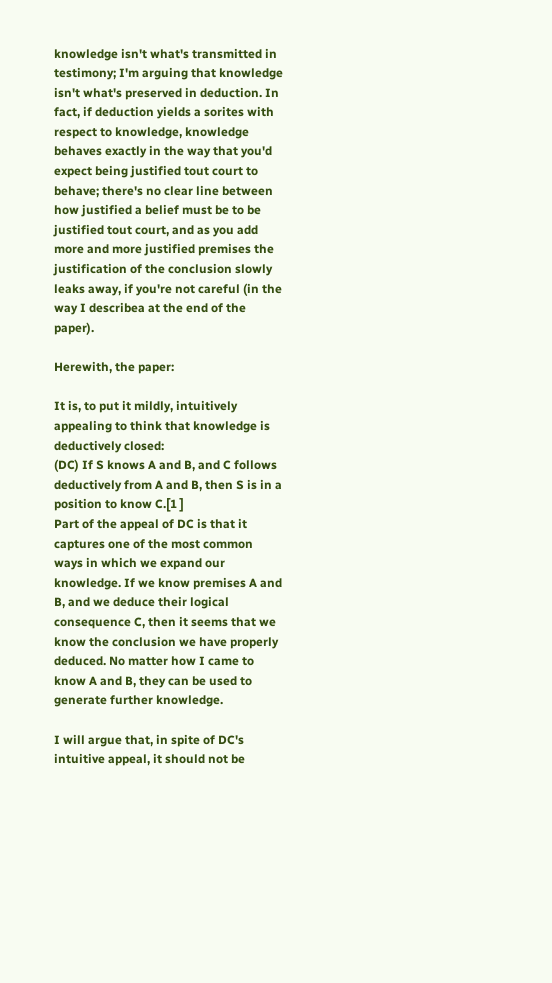knowledge isn't what's transmitted in testimony; I'm arguing that knowledge isn't what's preserved in deduction. In fact, if deduction yields a sorites with respect to knowledge, knowledge behaves exactly in the way that you'd expect being justified tout court to behave; there's no clear line between how justified a belief must be to be justified tout court, and as you add more and more justified premises the justification of the conclusion slowly leaks away, if you're not careful (in the way I describea at the end of the paper).

Herewith, the paper:

It is, to put it mildly, intuitively appealing to think that knowledge is deductively closed:
(DC) If S knows A and B, and C follows deductively from A and B, then S is in a position to know C.[1 ]
Part of the appeal of DC is that it captures one of the most common ways in which we expand our knowledge. If we know premises A and B, and we deduce their logical consequence C, then it seems that we know the conclusion we have properly deduced. No matter how I came to know A and B, they can be used to generate further knowledge.

I will argue that, in spite of DC's intuitive appeal, it should not be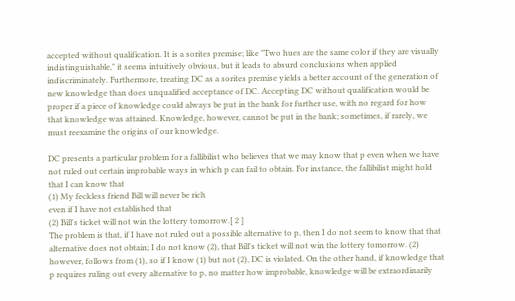accepted without qualification. It is a sorites premise; like "Two hues are the same color if they are visually indistinguishable," it seems intuitively obvious, but it leads to absurd conclusions when applied indiscriminately. Furthermore, treating DC as a sorites premise yields a better account of the generation of new knowledge than does unqualified acceptance of DC. Accepting DC without qualification would be proper if a piece of knowledge could always be put in the bank for further use, with no regard for how that knowledge was attained. Knowledge, however, cannot be put in the bank; sometimes, if rarely, we must reexamine the origins of our knowledge.

DC presents a particular problem for a fallibilist who believes that we may know that p even when we have not ruled out certain improbable ways in which p can fail to obtain. For instance, the fallibilist might hold that I can know that
(1) My feckless friend Bill will never be rich
even if I have not established that
(2) Bill's ticket will not win the lottery tomorrow.[ 2 ]
The problem is that, if I have not ruled out a possible alternative to p, then I do not seem to know that that alternative does not obtain; I do not know (2), that Bill's ticket will not win the lottery tomorrow. (2) however, follows from (1), so if I know (1) but not (2), DC is violated. On the other hand, if knowledge that p requires ruling out every alternative to p, no matter how improbable, knowledge will be extraordinarily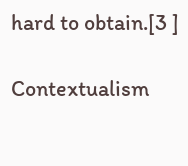hard to obtain.[3 ]

Contextualism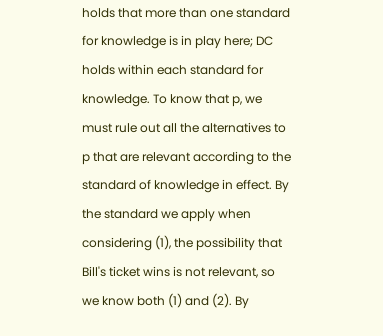holds that more than one standard for knowledge is in play here; DC holds within each standard for knowledge. To know that p, we must rule out all the alternatives to p that are relevant according to the standard of knowledge in effect. By the standard we apply when considering (1), the possibility that Bill's ticket wins is not relevant, so we know both (1) and (2). By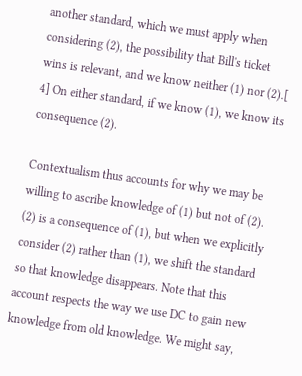another standard, which we must apply when considering (2), the possibility that Bill's ticket wins is relevant, and we know neither (1) nor (2).[ 4] On either standard, if we know (1), we know its consequence (2).

Contextualism thus accounts for why we may be willing to ascribe knowledge of (1) but not of (2). (2) is a consequence of (1), but when we explicitly consider (2) rather than (1), we shift the standard so that knowledge disappears. Note that this account respects the way we use DC to gain new knowledge from old knowledge. We might say,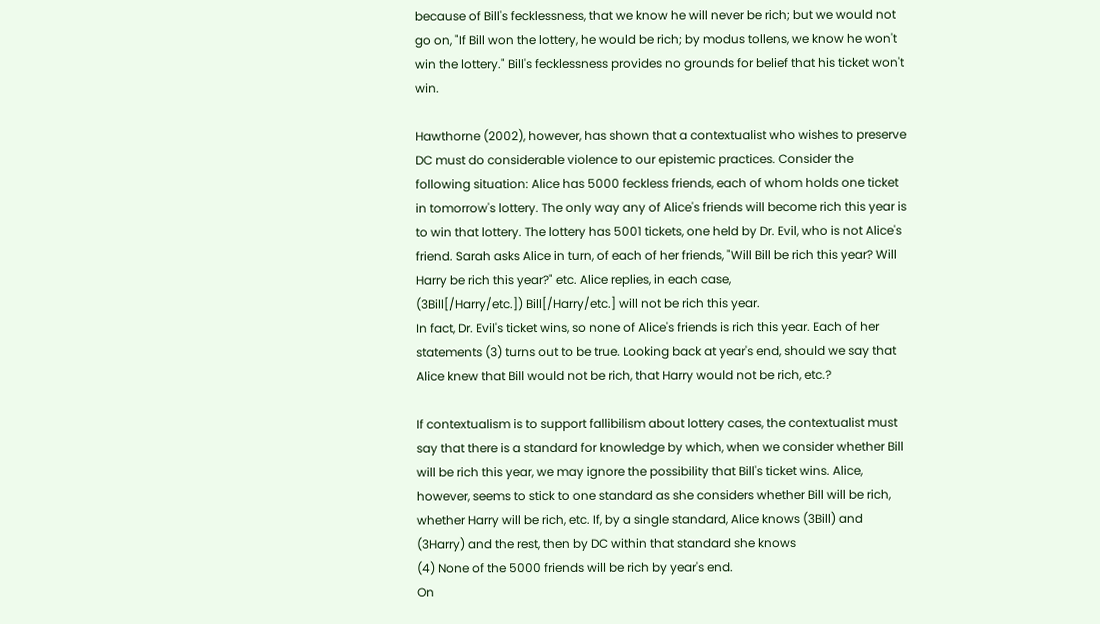because of Bill's fecklessness, that we know he will never be rich; but we would not go on, "If Bill won the lottery, he would be rich; by modus tollens, we know he won't win the lottery." Bill's fecklessness provides no grounds for belief that his ticket won't win.

Hawthorne (2002), however, has shown that a contextualist who wishes to preserve DC must do considerable violence to our epistemic practices. Consider the following situation: Alice has 5000 feckless friends, each of whom holds one ticket in tomorrow's lottery. The only way any of Alice's friends will become rich this year is to win that lottery. The lottery has 5001 tickets, one held by Dr. Evil, who is not Alice's friend. Sarah asks Alice in turn, of each of her friends, "Will Bill be rich this year? Will Harry be rich this year?" etc. Alice replies, in each case,
(3Bill[/Harry/etc.]) Bill[/Harry/etc.] will not be rich this year.
In fact, Dr. Evil's ticket wins, so none of Alice's friends is rich this year. Each of her statements (3) turns out to be true. Looking back at year's end, should we say that Alice knew that Bill would not be rich, that Harry would not be rich, etc.?

If contextualism is to support fallibilism about lottery cases, the contextualist must say that there is a standard for knowledge by which, when we consider whether Bill will be rich this year, we may ignore the possibility that Bill's ticket wins. Alice, however, seems to stick to one standard as she considers whether Bill will be rich, whether Harry will be rich, etc. If, by a single standard, Alice knows (3Bill) and (3Harry) and the rest, then by DC within that standard she knows
(4) None of the 5000 friends will be rich by year's end.
On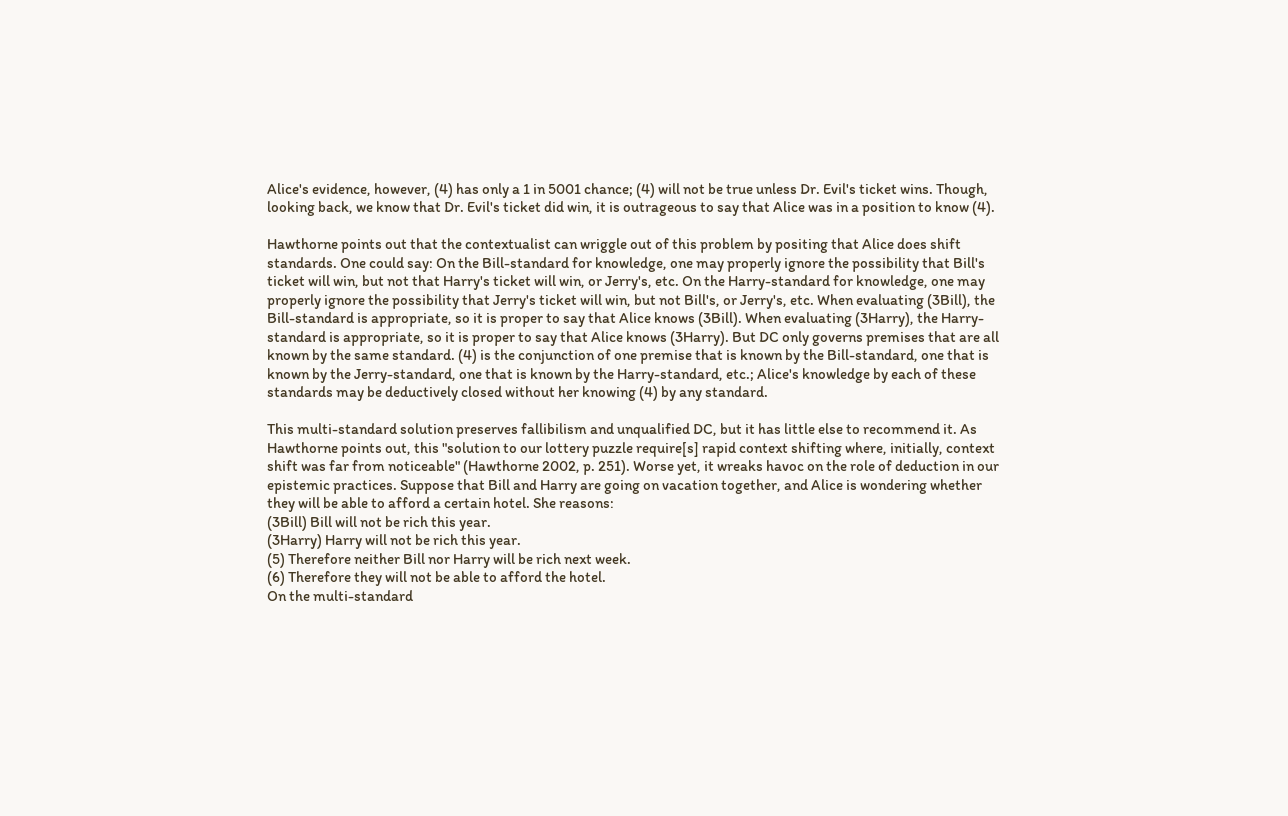Alice's evidence, however, (4) has only a 1 in 5001 chance; (4) will not be true unless Dr. Evil's ticket wins. Though, looking back, we know that Dr. Evil's ticket did win, it is outrageous to say that Alice was in a position to know (4).

Hawthorne points out that the contextualist can wriggle out of this problem by positing that Alice does shift standards. One could say: On the Bill-standard for knowledge, one may properly ignore the possibility that Bill's ticket will win, but not that Harry's ticket will win, or Jerry's, etc. On the Harry-standard for knowledge, one may properly ignore the possibility that Jerry's ticket will win, but not Bill's, or Jerry's, etc. When evaluating (3Bill), the Bill-standard is appropriate, so it is proper to say that Alice knows (3Bill). When evaluating (3Harry), the Harry-standard is appropriate, so it is proper to say that Alice knows (3Harry). But DC only governs premises that are all known by the same standard. (4) is the conjunction of one premise that is known by the Bill-standard, one that is known by the Jerry-standard, one that is known by the Harry-standard, etc.; Alice's knowledge by each of these standards may be deductively closed without her knowing (4) by any standard.

This multi-standard solution preserves fallibilism and unqualified DC, but it has little else to recommend it. As Hawthorne points out, this "solution to our lottery puzzle require[s] rapid context shifting where, initially, context shift was far from noticeable" (Hawthorne 2002, p. 251). Worse yet, it wreaks havoc on the role of deduction in our epistemic practices. Suppose that Bill and Harry are going on vacation together, and Alice is wondering whether they will be able to afford a certain hotel. She reasons:
(3Bill) Bill will not be rich this year.
(3Harry) Harry will not be rich this year.
(5) Therefore neither Bill nor Harry will be rich next week.
(6) Therefore they will not be able to afford the hotel.
On the multi-standard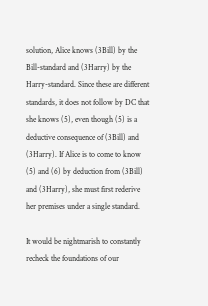solution, Alice knows (3Bill) by the Bill-standard and (3Harry) by the Harry-standard. Since these are different standards, it does not follow by DC that she knows (5), even though (5) is a deductive consequence of (3Bill) and (3Harry). If Alice is to come to know (5) and (6) by deduction from (3Bill) and (3Harry), she must first rederive her premises under a single standard.

It would be nightmarish to constantly recheck the foundations of our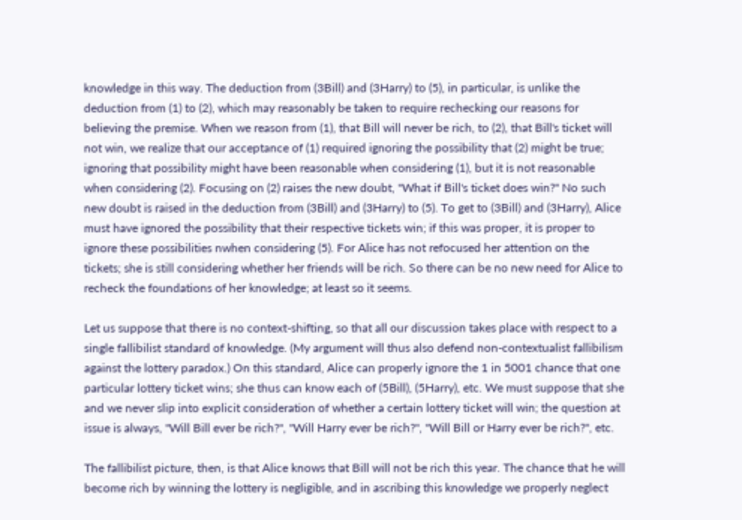knowledge in this way. The deduction from (3Bill) and (3Harry) to (5), in particular, is unlike the deduction from (1) to (2), which may reasonably be taken to require rechecking our reasons for believing the premise. When we reason from (1), that Bill will never be rich, to (2), that Bill's ticket will not win, we realize that our acceptance of (1) required ignoring the possibility that (2) might be true; ignoring that possibility might have been reasonable when considering (1), but it is not reasonable when considering (2). Focusing on (2) raises the new doubt, "What if Bill's ticket does win?" No such new doubt is raised in the deduction from (3Bill) and (3Harry) to (5). To get to (3Bill) and (3Harry), Alice must have ignored the possibility that their respective tickets win; if this was proper, it is proper to ignore these possibilities nwhen considering (5). For Alice has not refocused her attention on the tickets; she is still considering whether her friends will be rich. So there can be no new need for Alice to recheck the foundations of her knowledge; at least so it seems.

Let us suppose that there is no context-shifting, so that all our discussion takes place with respect to a single fallibilist standard of knowledge. (My argument will thus also defend non-contextualist fallibilism against the lottery paradox.) On this standard, Alice can properly ignore the 1 in 5001 chance that one particular lottery ticket wins; she thus can know each of (5Bill), (5Harry), etc. We must suppose that she and we never slip into explicit consideration of whether a certain lottery ticket will win; the question at issue is always, "Will Bill ever be rich?", "Will Harry ever be rich?", "Will Bill or Harry ever be rich?", etc.

The fallibilist picture, then, is that Alice knows that Bill will not be rich this year. The chance that he will become rich by winning the lottery is negligible, and in ascribing this knowledge we properly neglect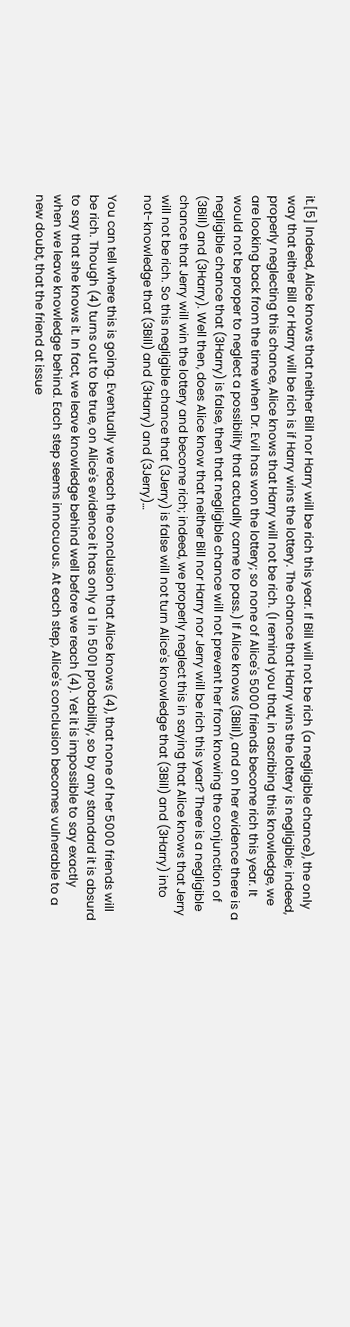it.[5] Indeed, Alice knows that neither Bill nor Harry will be rich this year. If Bill will not be rich (a negligible chance), the only way that either Bill or Harry will be rich is if Harry wins the lottery. The chance that Harry wins the lottery is negligible; indeed, properly neglecting this chance, Alice knows that Harry will not be rich. (I remind you that, in ascribing this knowledge, we are looking back from the time when Dr. Evil has won the lottery; so none of Alice's 5000 friends become rich this year. It would not be proper to neglect a possibility that actually came to pass.) If Alice knows (3Bill), and on her evidence there is a negligible chance that (3Harry) is false, then that negligible chance will not prevent her from knowing the conjunction of (3Bill) and (3Harry). Well then, does Alice know that neither Bill nor Harry nor Jerry will be rich this year? There is a negligible chance that Jerry will win the lottery and become rich; indeed, we properly neglect this in saying that Alice knows that Jerry will not be rich. So this negligible chance that (3Jerry) is false will not turn Alice's knowledge that (3Bill) and (3Harry) into not-knowledge that (3Bill) and (3Harry) and (3Jerry)…

You can tell where this is going. Eventually we reach the conclusion that Alice knows (4), that none of her 5000 friends will be rich. Though (4) turns out to be true, on Alice's evidence it has only a 1 in 5001 probability, so by any standard it is absurd to say that she knows it. In fact, we leave knowledge behind well before we reach (4). Yet it is impossible to say exactly when we leave knowledge behind. Each step seems innocuous. At each step, Alice's conclusion becomes vulnerable to a new doubt, that the friend at issue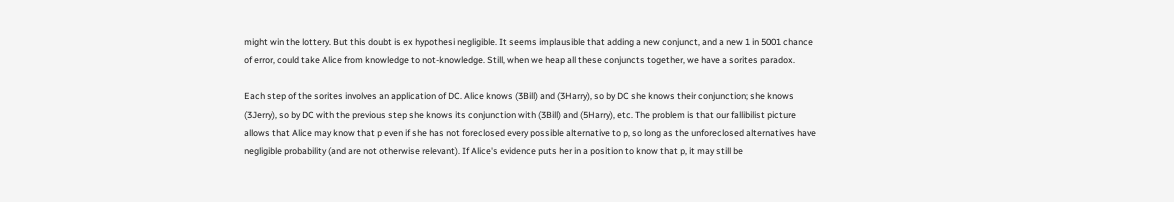might win the lottery. But this doubt is ex hypothesi negligible. It seems implausible that adding a new conjunct, and a new 1 in 5001 chance of error, could take Alice from knowledge to not-knowledge. Still, when we heap all these conjuncts together, we have a sorites paradox.

Each step of the sorites involves an application of DC. Alice knows (3Bill) and (3Harry), so by DC she knows their conjunction; she knows (3Jerry), so by DC with the previous step she knows its conjunction with (3Bill) and (5Harry), etc. The problem is that our fallibilist picture allows that Alice may know that p even if she has not foreclosed every possible alternative to p, so long as the unforeclosed alternatives have negligible probability (and are not otherwise relevant). If Alice's evidence puts her in a position to know that p, it may still be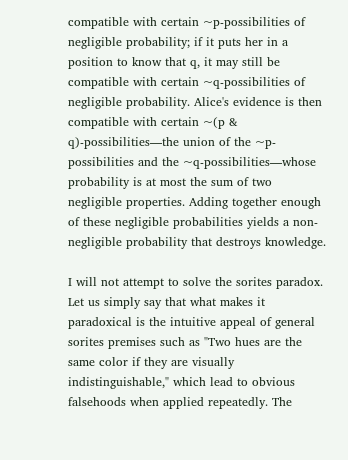compatible with certain ~p-possibilities of negligible probability; if it puts her in a position to know that q, it may still be compatible with certain ~q-possibilities of negligible probability. Alice's evidence is then compatible with certain ~(p & q)-possibilities—the union of the ~p-possibilities and the ~q-possibilities—whose probability is at most the sum of two negligible properties. Adding together enough of these negligible probabilities yields a non-negligible probability that destroys knowledge.

I will not attempt to solve the sorites paradox. Let us simply say that what makes it paradoxical is the intuitive appeal of general sorites premises such as "Two hues are the same color if they are visually indistinguishable," which lead to obvious falsehoods when applied repeatedly. The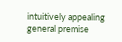intuitively appealing general premise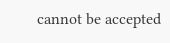cannot be accepted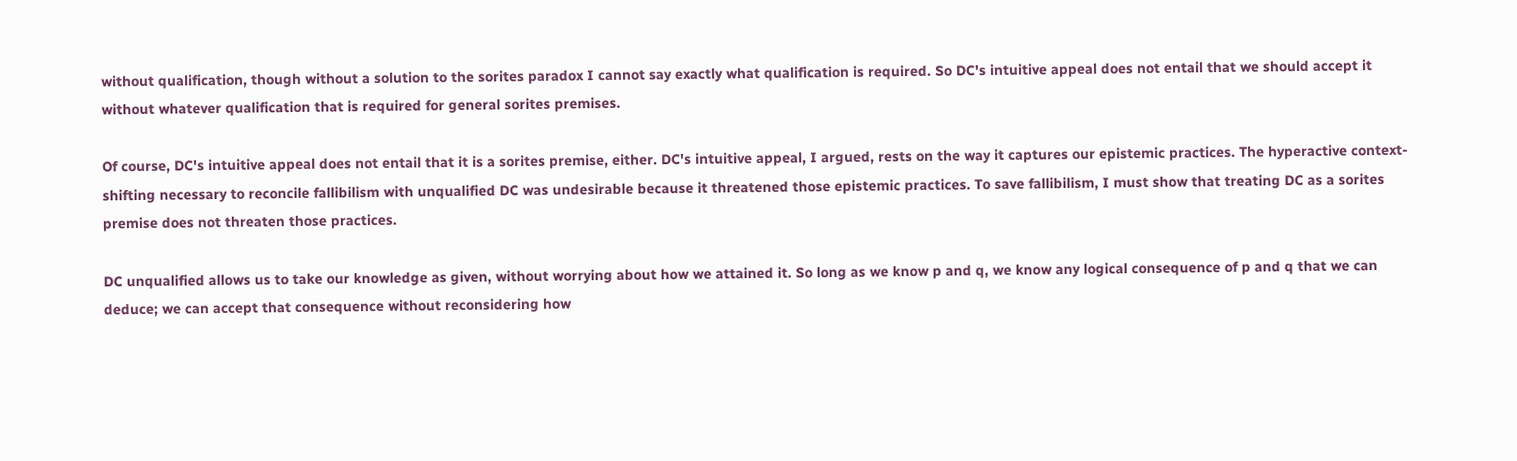without qualification, though without a solution to the sorites paradox I cannot say exactly what qualification is required. So DC's intuitive appeal does not entail that we should accept it without whatever qualification that is required for general sorites premises.

Of course, DC's intuitive appeal does not entail that it is a sorites premise, either. DC's intuitive appeal, I argued, rests on the way it captures our epistemic practices. The hyperactive context-shifting necessary to reconcile fallibilism with unqualified DC was undesirable because it threatened those epistemic practices. To save fallibilism, I must show that treating DC as a sorites premise does not threaten those practices.

DC unqualified allows us to take our knowledge as given, without worrying about how we attained it. So long as we know p and q, we know any logical consequence of p and q that we can deduce; we can accept that consequence without reconsidering how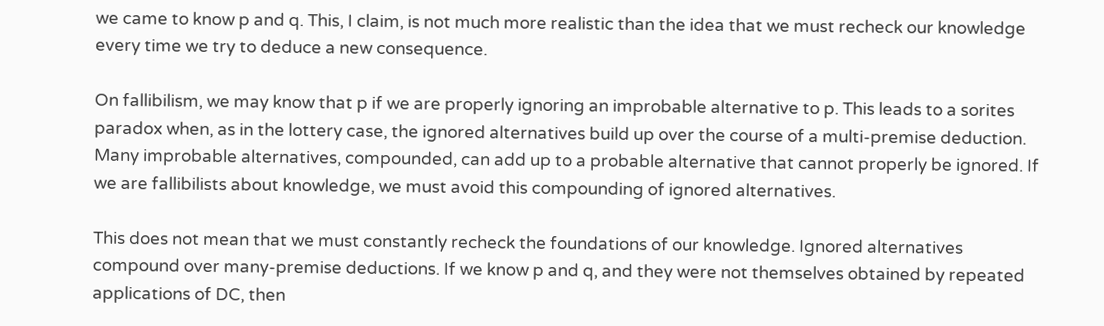we came to know p and q. This, I claim, is not much more realistic than the idea that we must recheck our knowledge every time we try to deduce a new consequence.

On fallibilism, we may know that p if we are properly ignoring an improbable alternative to p. This leads to a sorites paradox when, as in the lottery case, the ignored alternatives build up over the course of a multi-premise deduction. Many improbable alternatives, compounded, can add up to a probable alternative that cannot properly be ignored. If we are fallibilists about knowledge, we must avoid this compounding of ignored alternatives.

This does not mean that we must constantly recheck the foundations of our knowledge. Ignored alternatives compound over many-premise deductions. If we know p and q, and they were not themselves obtained by repeated applications of DC, then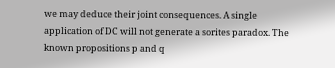we may deduce their joint consequences. A single application of DC will not generate a sorites paradox. The known propositions p and q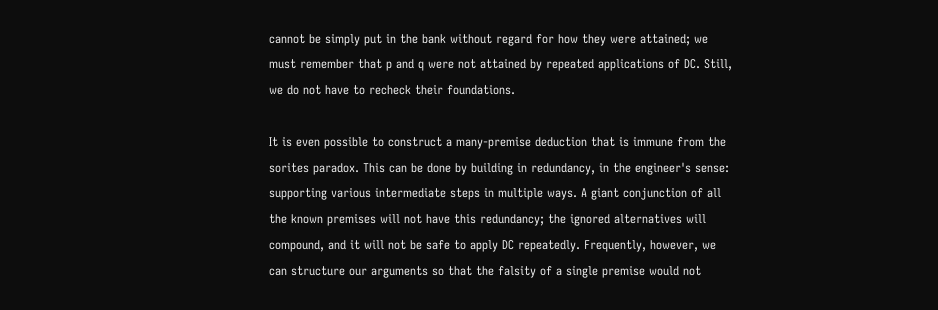cannot be simply put in the bank without regard for how they were attained; we must remember that p and q were not attained by repeated applications of DC. Still, we do not have to recheck their foundations.

It is even possible to construct a many-premise deduction that is immune from the sorites paradox. This can be done by building in redundancy, in the engineer's sense: supporting various intermediate steps in multiple ways. A giant conjunction of all the known premises will not have this redundancy; the ignored alternatives will compound, and it will not be safe to apply DC repeatedly. Frequently, however, we can structure our arguments so that the falsity of a single premise would not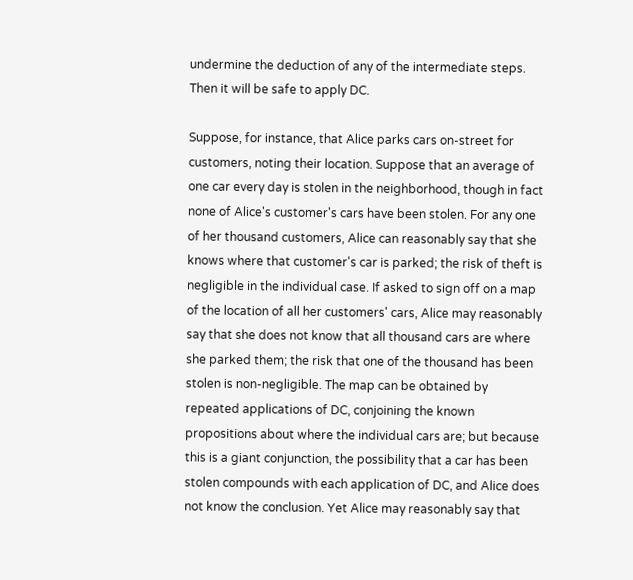undermine the deduction of any of the intermediate steps. Then it will be safe to apply DC.

Suppose, for instance, that Alice parks cars on-street for customers, noting their location. Suppose that an average of one car every day is stolen in the neighborhood, though in fact none of Alice's customer's cars have been stolen. For any one of her thousand customers, Alice can reasonably say that she knows where that customer's car is parked; the risk of theft is negligible in the individual case. If asked to sign off on a map of the location of all her customers' cars, Alice may reasonably say that she does not know that all thousand cars are where she parked them; the risk that one of the thousand has been stolen is non-negligible. The map can be obtained by repeated applications of DC, conjoining the known propositions about where the individual cars are; but because this is a giant conjunction, the possibility that a car has been stolen compounds with each application of DC, and Alice does not know the conclusion. Yet Alice may reasonably say that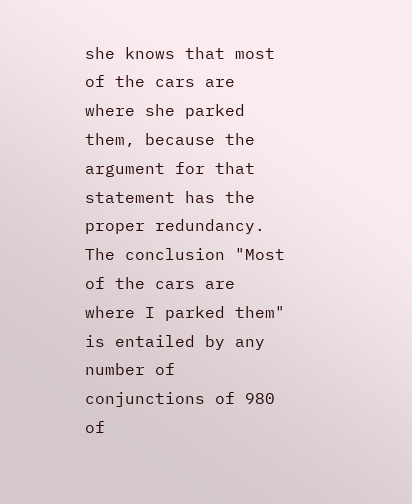she knows that most of the cars are where she parked them, because the argument for that statement has the proper redundancy. The conclusion "Most of the cars are where I parked them" is entailed by any number of conjunctions of 980 of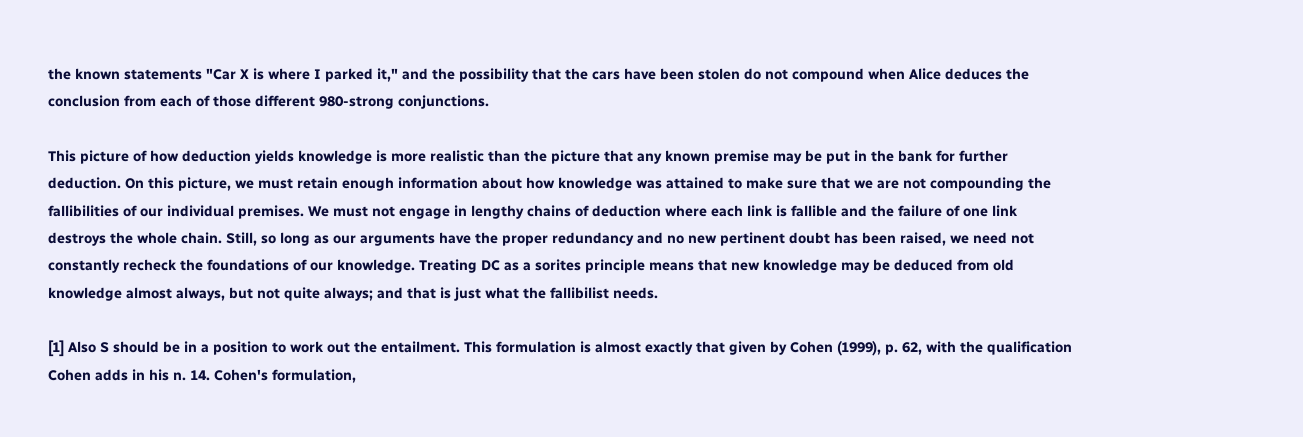the known statements "Car X is where I parked it," and the possibility that the cars have been stolen do not compound when Alice deduces the conclusion from each of those different 980-strong conjunctions.

This picture of how deduction yields knowledge is more realistic than the picture that any known premise may be put in the bank for further deduction. On this picture, we must retain enough information about how knowledge was attained to make sure that we are not compounding the fallibilities of our individual premises. We must not engage in lengthy chains of deduction where each link is fallible and the failure of one link destroys the whole chain. Still, so long as our arguments have the proper redundancy and no new pertinent doubt has been raised, we need not constantly recheck the foundations of our knowledge. Treating DC as a sorites principle means that new knowledge may be deduced from old knowledge almost always, but not quite always; and that is just what the fallibilist needs.

[1] Also S should be in a position to work out the entailment. This formulation is almost exactly that given by Cohen (1999), p. 62, with the qualification Cohen adds in his n. 14. Cohen's formulation,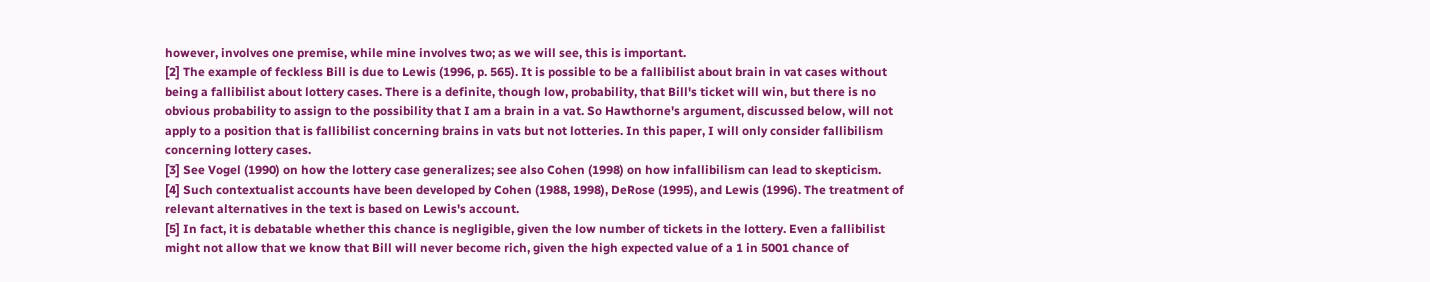however, involves one premise, while mine involves two; as we will see, this is important.
[2] The example of feckless Bill is due to Lewis (1996, p. 565). It is possible to be a fallibilist about brain in vat cases without being a fallibilist about lottery cases. There is a definite, though low, probability, that Bill's ticket will win, but there is no obvious probability to assign to the possibility that I am a brain in a vat. So Hawthorne's argument, discussed below, will not apply to a position that is fallibilist concerning brains in vats but not lotteries. In this paper, I will only consider fallibilism concerning lottery cases.
[3] See Vogel (1990) on how the lottery case generalizes; see also Cohen (1998) on how infallibilism can lead to skepticism.
[4] Such contextualist accounts have been developed by Cohen (1988, 1998), DeRose (1995), and Lewis (1996). The treatment of relevant alternatives in the text is based on Lewis's account.
[5] In fact, it is debatable whether this chance is negligible, given the low number of tickets in the lottery. Even a fallibilist might not allow that we know that Bill will never become rich, given the high expected value of a 1 in 5001 chance of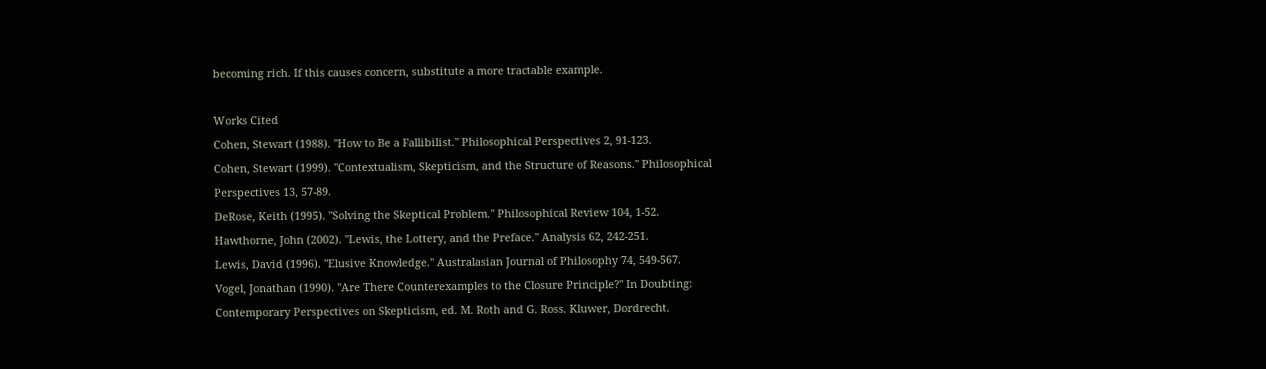becoming rich. If this causes concern, substitute a more tractable example.

Works Cited
Cohen, Stewart (1988). "How to Be a Fallibilist." Philosophical Perspectives 2, 91-123.
Cohen, Stewart (1999). "Contextualism, Skepticism, and the Structure of Reasons." Philosophical Perspectives 13, 57-89.
DeRose, Keith (1995). "Solving the Skeptical Problem." Philosophical Review 104, 1-52.
Hawthorne, John (2002). "Lewis, the Lottery, and the Preface." Analysis 62, 242-251.
Lewis, David (1996). "Elusive Knowledge." Australasian Journal of Philosophy 74, 549-567.
Vogel, Jonathan (1990). "Are There Counterexamples to the Closure Principle?" In Doubting: Contemporary Perspectives on Skepticism, ed. M. Roth and G. Ross. Kluwer, Dordrecht.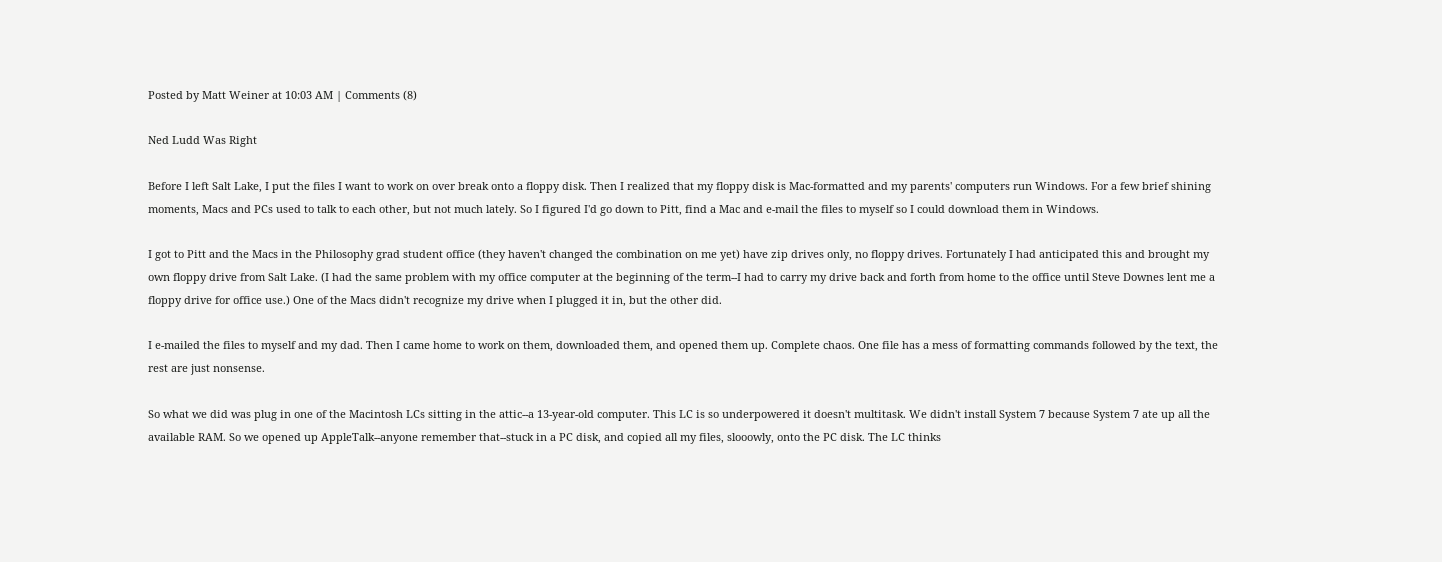Posted by Matt Weiner at 10:03 AM | Comments (8)

Ned Ludd Was Right

Before I left Salt Lake, I put the files I want to work on over break onto a floppy disk. Then I realized that my floppy disk is Mac-formatted and my parents' computers run Windows. For a few brief shining moments, Macs and PCs used to talk to each other, but not much lately. So I figured I'd go down to Pitt, find a Mac and e-mail the files to myself so I could download them in Windows.

I got to Pitt and the Macs in the Philosophy grad student office (they haven't changed the combination on me yet) have zip drives only, no floppy drives. Fortunately I had anticipated this and brought my own floppy drive from Salt Lake. (I had the same problem with my office computer at the beginning of the term--I had to carry my drive back and forth from home to the office until Steve Downes lent me a floppy drive for office use.) One of the Macs didn't recognize my drive when I plugged it in, but the other did.

I e-mailed the files to myself and my dad. Then I came home to work on them, downloaded them, and opened them up. Complete chaos. One file has a mess of formatting commands followed by the text, the rest are just nonsense.

So what we did was plug in one of the Macintosh LCs sitting in the attic--a 13-year-old computer. This LC is so underpowered it doesn't multitask. We didn't install System 7 because System 7 ate up all the available RAM. So we opened up AppleTalk--anyone remember that--stuck in a PC disk, and copied all my files, slooowly, onto the PC disk. The LC thinks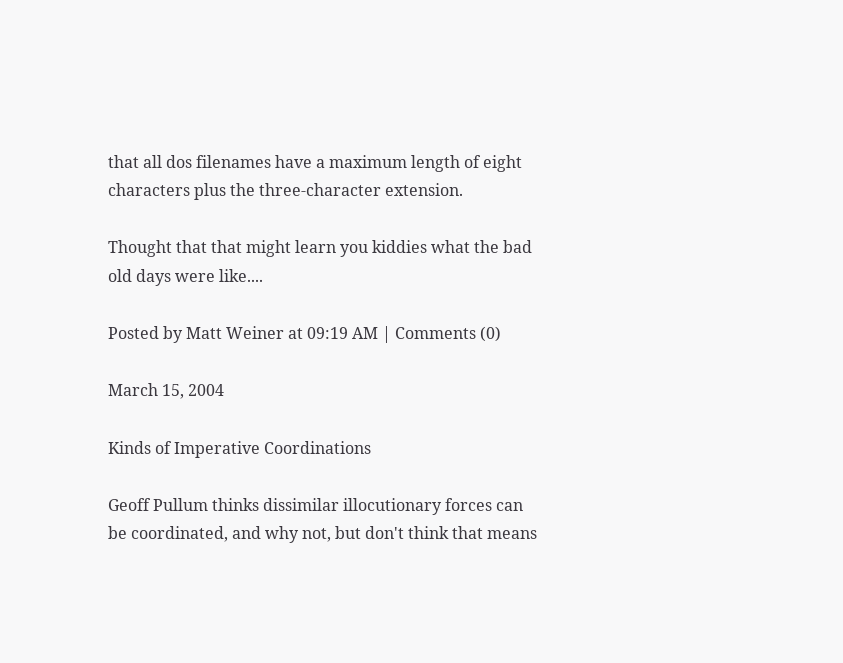that all dos filenames have a maximum length of eight characters plus the three-character extension.

Thought that that might learn you kiddies what the bad old days were like....

Posted by Matt Weiner at 09:19 AM | Comments (0)

March 15, 2004

Kinds of Imperative Coordinations

Geoff Pullum thinks dissimilar illocutionary forces can be coordinated, and why not, but don't think that means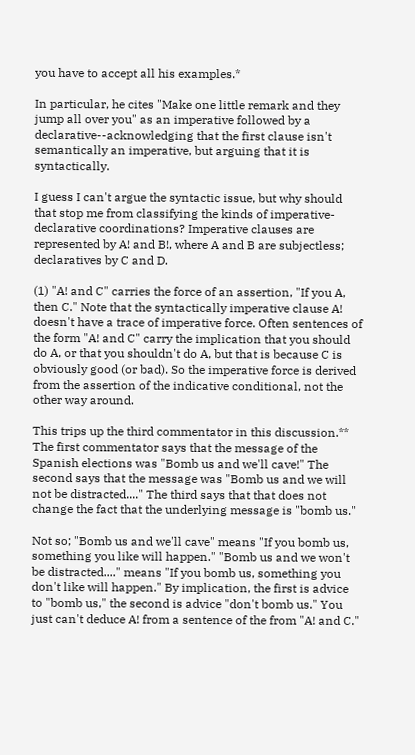you have to accept all his examples.*

In particular, he cites "Make one little remark and they jump all over you" as an imperative followed by a declarative--acknowledging that the first clause isn't semantically an imperative, but arguing that it is syntactically.

I guess I can't argue the syntactic issue, but why should that stop me from classifying the kinds of imperative-declarative coordinations? Imperative clauses are represented by A! and B!, where A and B are subjectless; declaratives by C and D.

(1) "A! and C" carries the force of an assertion, "If you A, then C." Note that the syntactically imperative clause A! doesn't have a trace of imperative force. Often sentences of the form "A! and C" carry the implication that you should do A, or that you shouldn't do A, but that is because C is obviously good (or bad). So the imperative force is derived from the assertion of the indicative conditional, not the other way around.

This trips up the third commentator in this discussion.** The first commentator says that the message of the Spanish elections was "Bomb us and we'll cave!" The second says that the message was "Bomb us and we will not be distracted...." The third says that that does not change the fact that the underlying message is "bomb us."

Not so; "Bomb us and we'll cave" means "If you bomb us, something you like will happen." "Bomb us and we won't be distracted...." means "If you bomb us, something you don't like will happen." By implication, the first is advice to "bomb us," the second is advice "don't bomb us." You just can't deduce A! from a sentence of the from "A! and C."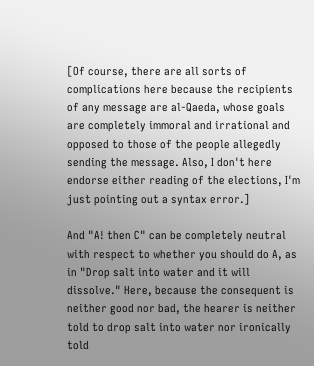[Of course, there are all sorts of complications here because the recipients of any message are al-Qaeda, whose goals are completely immoral and irrational and opposed to those of the people allegedly sending the message. Also, I don't here endorse either reading of the elections, I'm just pointing out a syntax error.]

And "A! then C" can be completely neutral with respect to whether you should do A, as in "Drop salt into water and it will dissolve." Here, because the consequent is neither good nor bad, the hearer is neither told to drop salt into water nor ironically told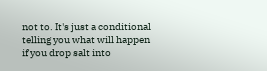not to. It's just a conditional telling you what will happen if you drop salt into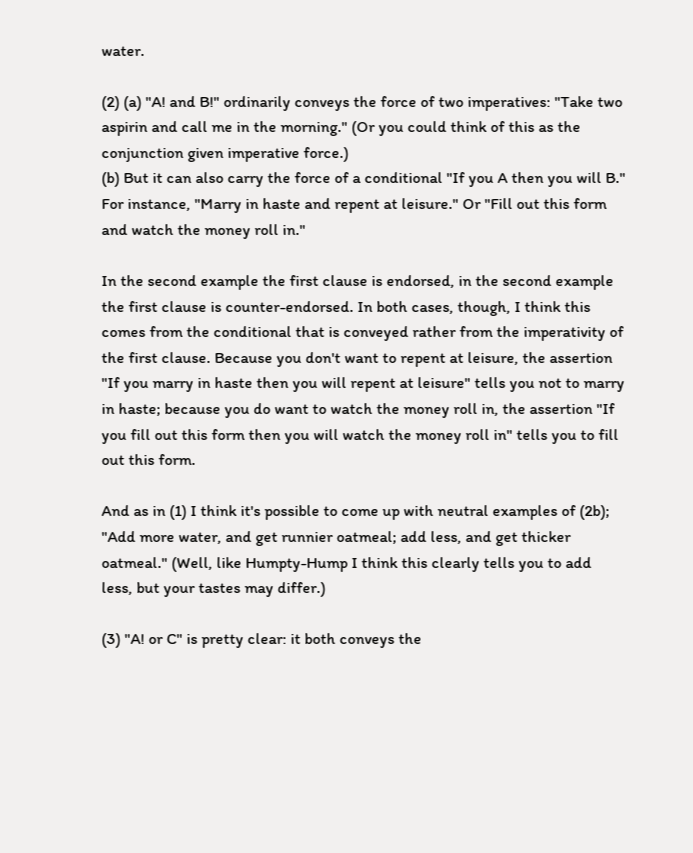water.

(2) (a) "A! and B!" ordinarily conveys the force of two imperatives: "Take two aspirin and call me in the morning." (Or you could think of this as the conjunction given imperative force.)
(b) But it can also carry the force of a conditional "If you A then you will B." For instance, "Marry in haste and repent at leisure." Or "Fill out this form and watch the money roll in."

In the second example the first clause is endorsed, in the second example the first clause is counter-endorsed. In both cases, though, I think this comes from the conditional that is conveyed rather from the imperativity of the first clause. Because you don't want to repent at leisure, the assertion "If you marry in haste then you will repent at leisure" tells you not to marry in haste; because you do want to watch the money roll in, the assertion "If you fill out this form then you will watch the money roll in" tells you to fill out this form.

And as in (1) I think it's possible to come up with neutral examples of (2b); "Add more water, and get runnier oatmeal; add less, and get thicker oatmeal." (Well, like Humpty-Hump I think this clearly tells you to add less, but your tastes may differ.)

(3) "A! or C" is pretty clear: it both conveys the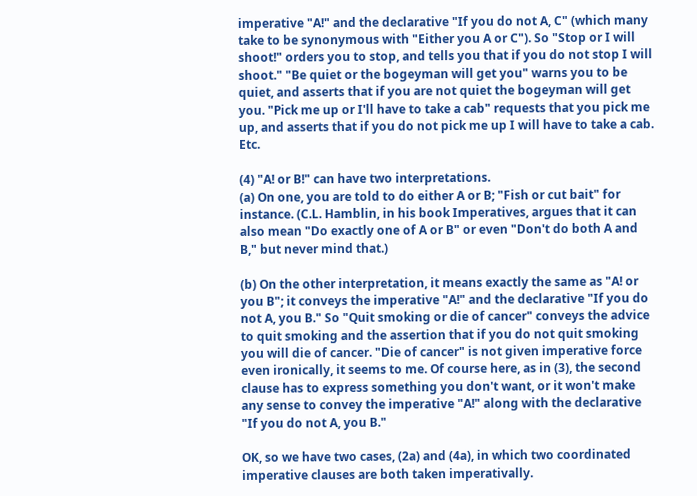imperative "A!" and the declarative "If you do not A, C" (which many take to be synonymous with "Either you A or C"). So "Stop or I will shoot!" orders you to stop, and tells you that if you do not stop I will shoot." "Be quiet or the bogeyman will get you" warns you to be quiet, and asserts that if you are not quiet the bogeyman will get you. "Pick me up or I'll have to take a cab" requests that you pick me up, and asserts that if you do not pick me up I will have to take a cab. Etc.

(4) "A! or B!" can have two interpretations.
(a) On one, you are told to do either A or B; "Fish or cut bait" for instance. (C.L. Hamblin, in his book Imperatives, argues that it can also mean "Do exactly one of A or B" or even "Don't do both A and B," but never mind that.)

(b) On the other interpretation, it means exactly the same as "A! or you B"; it conveys the imperative "A!" and the declarative "If you do not A, you B." So "Quit smoking or die of cancer" conveys the advice to quit smoking and the assertion that if you do not quit smoking you will die of cancer. "Die of cancer" is not given imperative force even ironically, it seems to me. Of course here, as in (3), the second clause has to express something you don't want, or it won't make any sense to convey the imperative "A!" along with the declarative "If you do not A, you B."

OK, so we have two cases, (2a) and (4a), in which two coordinated imperative clauses are both taken imperativally.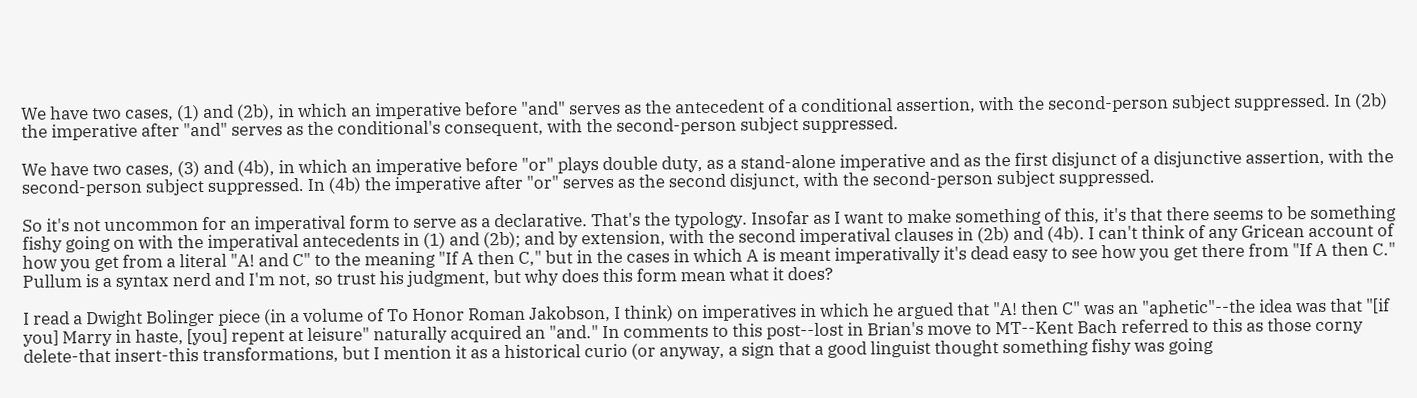We have two cases, (1) and (2b), in which an imperative before "and" serves as the antecedent of a conditional assertion, with the second-person subject suppressed. In (2b) the imperative after "and" serves as the conditional's consequent, with the second-person subject suppressed.

We have two cases, (3) and (4b), in which an imperative before "or" plays double duty, as a stand-alone imperative and as the first disjunct of a disjunctive assertion, with the second-person subject suppressed. In (4b) the imperative after "or" serves as the second disjunct, with the second-person subject suppressed.

So it's not uncommon for an imperatival form to serve as a declarative. That's the typology. Insofar as I want to make something of this, it's that there seems to be something fishy going on with the imperatival antecedents in (1) and (2b); and by extension, with the second imperatival clauses in (2b) and (4b). I can't think of any Gricean account of how you get from a literal "A! and C" to the meaning "If A then C," but in the cases in which A is meant imperativally it's dead easy to see how you get there from "If A then C." Pullum is a syntax nerd and I'm not, so trust his judgment, but why does this form mean what it does?

I read a Dwight Bolinger piece (in a volume of To Honor Roman Jakobson, I think) on imperatives in which he argued that "A! then C" was an "aphetic"--the idea was that "[if you] Marry in haste, [you] repent at leisure" naturally acquired an "and." In comments to this post--lost in Brian's move to MT--Kent Bach referred to this as those corny delete-that insert-this transformations, but I mention it as a historical curio (or anyway, a sign that a good linguist thought something fishy was going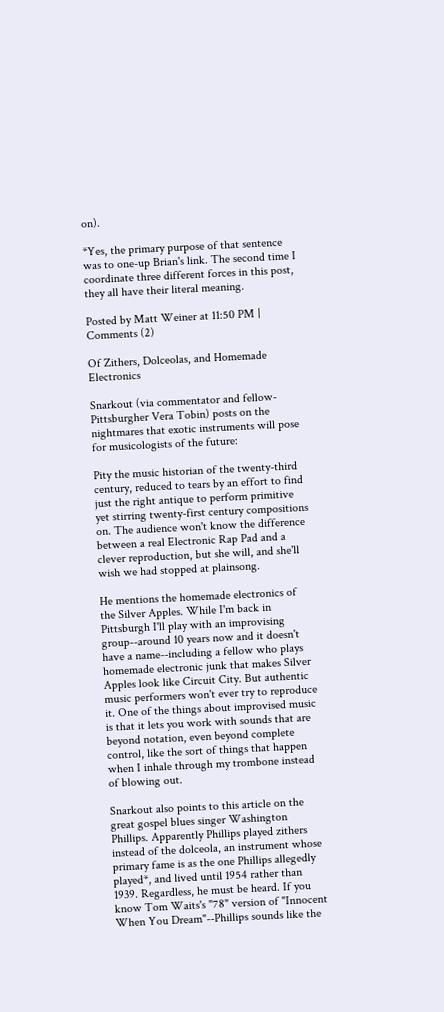on).

*Yes, the primary purpose of that sentence was to one-up Brian's link. The second time I coordinate three different forces in this post, they all have their literal meaning.

Posted by Matt Weiner at 11:50 PM | Comments (2)

Of Zithers, Dolceolas, and Homemade Electronics

Snarkout (via commentator and fellow-Pittsburgher Vera Tobin) posts on the nightmares that exotic instruments will pose for musicologists of the future:

Pity the music historian of the twenty-third century, reduced to tears by an effort to find just the right antique to perform primitive yet stirring twenty-first century compositions on. The audience won't know the difference between a real Electronic Rap Pad and a clever reproduction, but she will, and she'll wish we had stopped at plainsong.

He mentions the homemade electronics of the Silver Apples. While I'm back in Pittsburgh I'll play with an improvising group--around 10 years now and it doesn't have a name--including a fellow who plays homemade electronic junk that makes Silver Apples look like Circuit City. But authentic music performers won't ever try to reproduce it. One of the things about improvised music is that it lets you work with sounds that are beyond notation, even beyond complete control, like the sort of things that happen when I inhale through my trombone instead of blowing out.

Snarkout also points to this article on the great gospel blues singer Washington Phillips. Apparently Phillips played zithers instead of the dolceola, an instrument whose primary fame is as the one Phillips allegedly played*, and lived until 1954 rather than 1939. Regardless, he must be heard. If you know Tom Waits's "78" version of "Innocent When You Dream"--Phillips sounds like the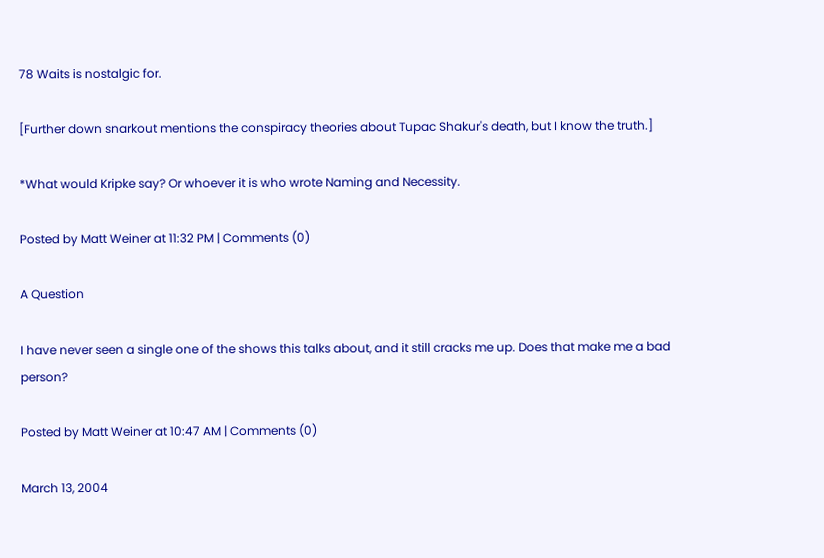78 Waits is nostalgic for.

[Further down snarkout mentions the conspiracy theories about Tupac Shakur's death, but I know the truth.]

*What would Kripke say? Or whoever it is who wrote Naming and Necessity.

Posted by Matt Weiner at 11:32 PM | Comments (0)

A Question

I have never seen a single one of the shows this talks about, and it still cracks me up. Does that make me a bad person?

Posted by Matt Weiner at 10:47 AM | Comments (0)

March 13, 2004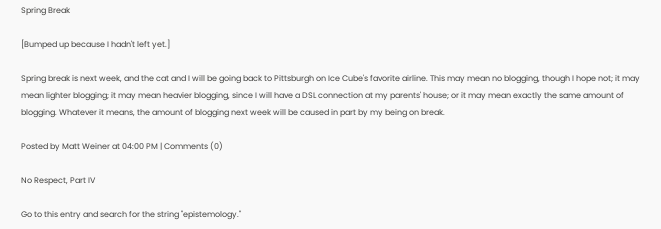Spring Break

[Bumped up because I hadn't left yet.]

Spring break is next week, and the cat and I will be going back to Pittsburgh on Ice Cube's favorite airline. This may mean no blogging, though I hope not; it may mean lighter blogging; it may mean heavier blogging, since I will have a DSL connection at my parents' house; or it may mean exactly the same amount of blogging. Whatever it means, the amount of blogging next week will be caused in part by my being on break.

Posted by Matt Weiner at 04:00 PM | Comments (0)

No Respect, Part IV

Go to this entry and search for the string "epistemology."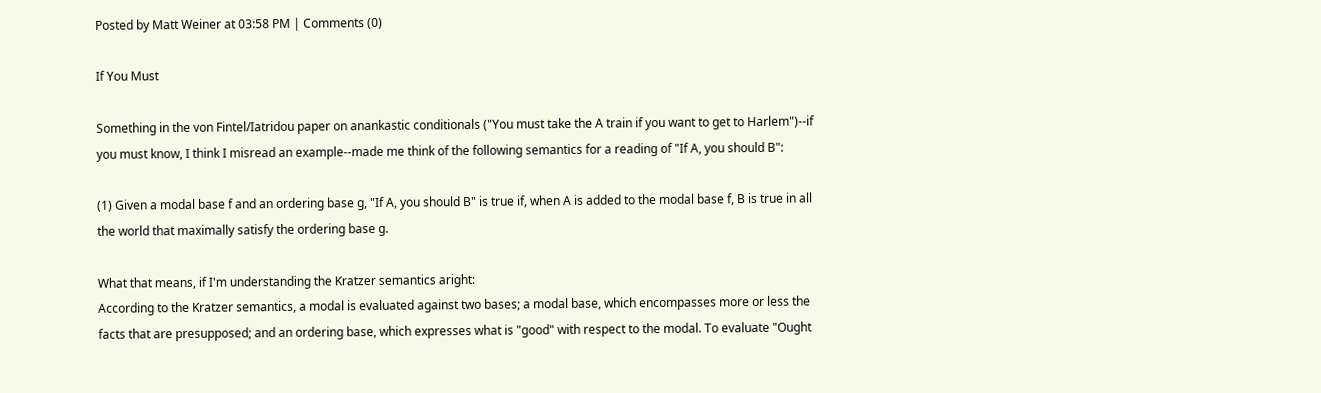Posted by Matt Weiner at 03:58 PM | Comments (0)

If You Must

Something in the von Fintel/Iatridou paper on anankastic conditionals ("You must take the A train if you want to get to Harlem")--if you must know, I think I misread an example--made me think of the following semantics for a reading of "If A, you should B":

(1) Given a modal base f and an ordering base g, "If A, you should B" is true if, when A is added to the modal base f, B is true in all the world that maximally satisfy the ordering base g.

What that means, if I'm understanding the Kratzer semantics aright:
According to the Kratzer semantics, a modal is evaluated against two bases; a modal base, which encompasses more or less the facts that are presupposed; and an ordering base, which expresses what is "good" with respect to the modal. To evaluate "Ought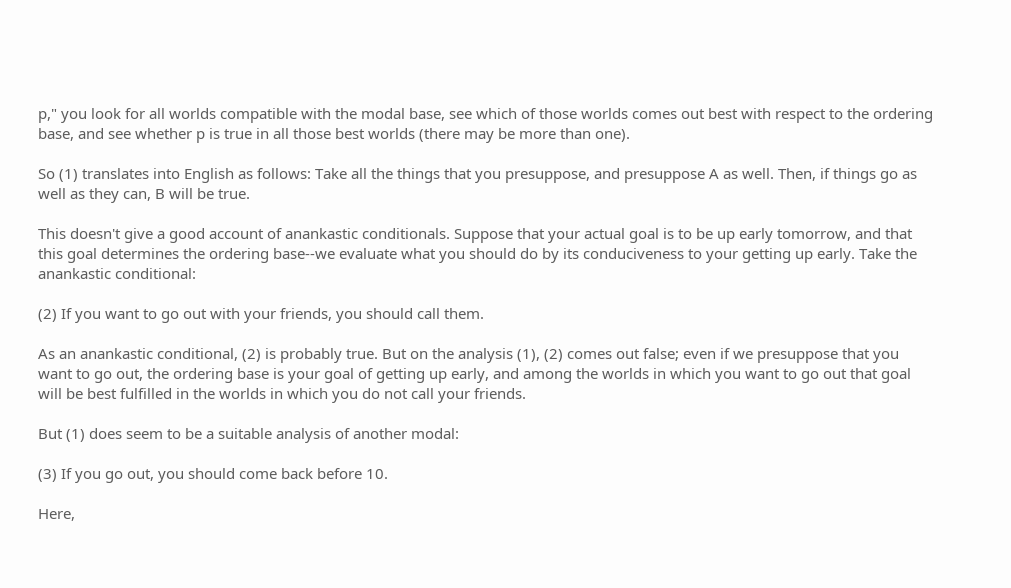p," you look for all worlds compatible with the modal base, see which of those worlds comes out best with respect to the ordering base, and see whether p is true in all those best worlds (there may be more than one).

So (1) translates into English as follows: Take all the things that you presuppose, and presuppose A as well. Then, if things go as well as they can, B will be true.

This doesn't give a good account of anankastic conditionals. Suppose that your actual goal is to be up early tomorrow, and that this goal determines the ordering base--we evaluate what you should do by its conduciveness to your getting up early. Take the anankastic conditional:

(2) If you want to go out with your friends, you should call them.

As an anankastic conditional, (2) is probably true. But on the analysis (1), (2) comes out false; even if we presuppose that you want to go out, the ordering base is your goal of getting up early, and among the worlds in which you want to go out that goal will be best fulfilled in the worlds in which you do not call your friends.

But (1) does seem to be a suitable analysis of another modal:

(3) If you go out, you should come back before 10.

Here,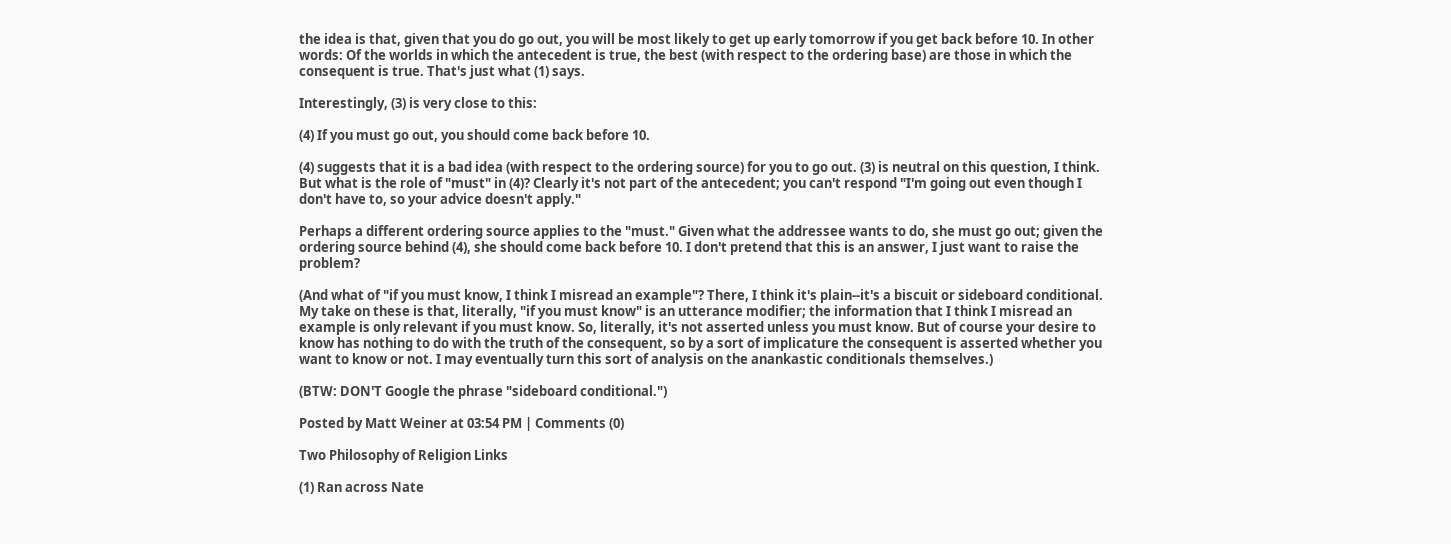the idea is that, given that you do go out, you will be most likely to get up early tomorrow if you get back before 10. In other words: Of the worlds in which the antecedent is true, the best (with respect to the ordering base) are those in which the consequent is true. That's just what (1) says.

Interestingly, (3) is very close to this:

(4) If you must go out, you should come back before 10.

(4) suggests that it is a bad idea (with respect to the ordering source) for you to go out. (3) is neutral on this question, I think. But what is the role of "must" in (4)? Clearly it's not part of the antecedent; you can't respond "I'm going out even though I don't have to, so your advice doesn't apply."

Perhaps a different ordering source applies to the "must." Given what the addressee wants to do, she must go out; given the ordering source behind (4), she should come back before 10. I don't pretend that this is an answer, I just want to raise the problem?

(And what of "if you must know, I think I misread an example"? There, I think it's plain--it's a biscuit or sideboard conditional. My take on these is that, literally, "if you must know" is an utterance modifier; the information that I think I misread an example is only relevant if you must know. So, literally, it's not asserted unless you must know. But of course your desire to know has nothing to do with the truth of the consequent, so by a sort of implicature the consequent is asserted whether you want to know or not. I may eventually turn this sort of analysis on the anankastic conditionals themselves.)

(BTW: DON'T Google the phrase "sideboard conditional.")

Posted by Matt Weiner at 03:54 PM | Comments (0)

Two Philosophy of Religion Links

(1) Ran across Nate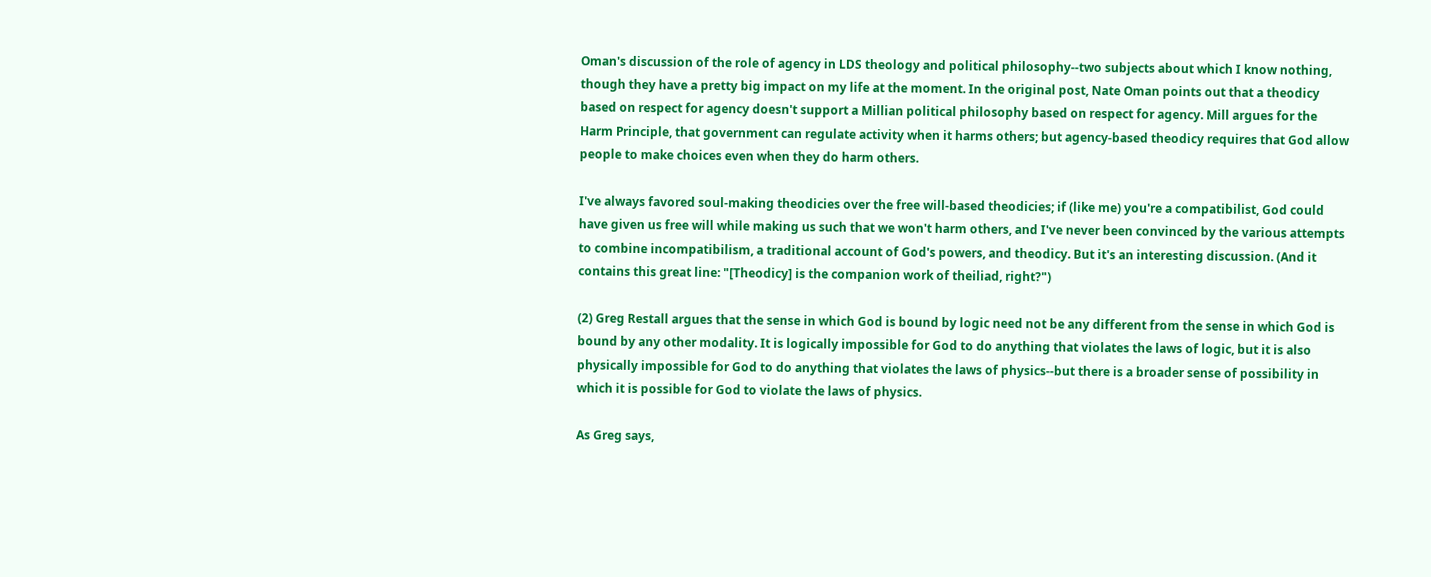Oman's discussion of the role of agency in LDS theology and political philosophy--two subjects about which I know nothing, though they have a pretty big impact on my life at the moment. In the original post, Nate Oman points out that a theodicy based on respect for agency doesn't support a Millian political philosophy based on respect for agency. Mill argues for the Harm Principle, that government can regulate activity when it harms others; but agency-based theodicy requires that God allow people to make choices even when they do harm others.

I've always favored soul-making theodicies over the free will-based theodicies; if (like me) you're a compatibilist, God could have given us free will while making us such that we won't harm others, and I've never been convinced by the various attempts to combine incompatibilism, a traditional account of God's powers, and theodicy. But it's an interesting discussion. (And it contains this great line: "[Theodicy] is the companion work of theiliad, right?")

(2) Greg Restall argues that the sense in which God is bound by logic need not be any different from the sense in which God is bound by any other modality. It is logically impossible for God to do anything that violates the laws of logic, but it is also physically impossible for God to do anything that violates the laws of physics--but there is a broader sense of possibility in which it is possible for God to violate the laws of physics.

As Greg says,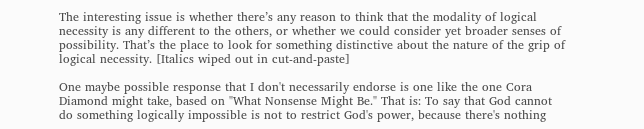The interesting issue is whether there’s any reason to think that the modality of logical necessity is any different to the others, or whether we could consider yet broader senses of possibility. That’s the place to look for something distinctive about the nature of the grip of logical necessity. [Italics wiped out in cut-and-paste]

One maybe possible response that I don't necessarily endorse is one like the one Cora Diamond might take, based on "What Nonsense Might Be." That is: To say that God cannot do something logically impossible is not to restrict God's power, because there's nothing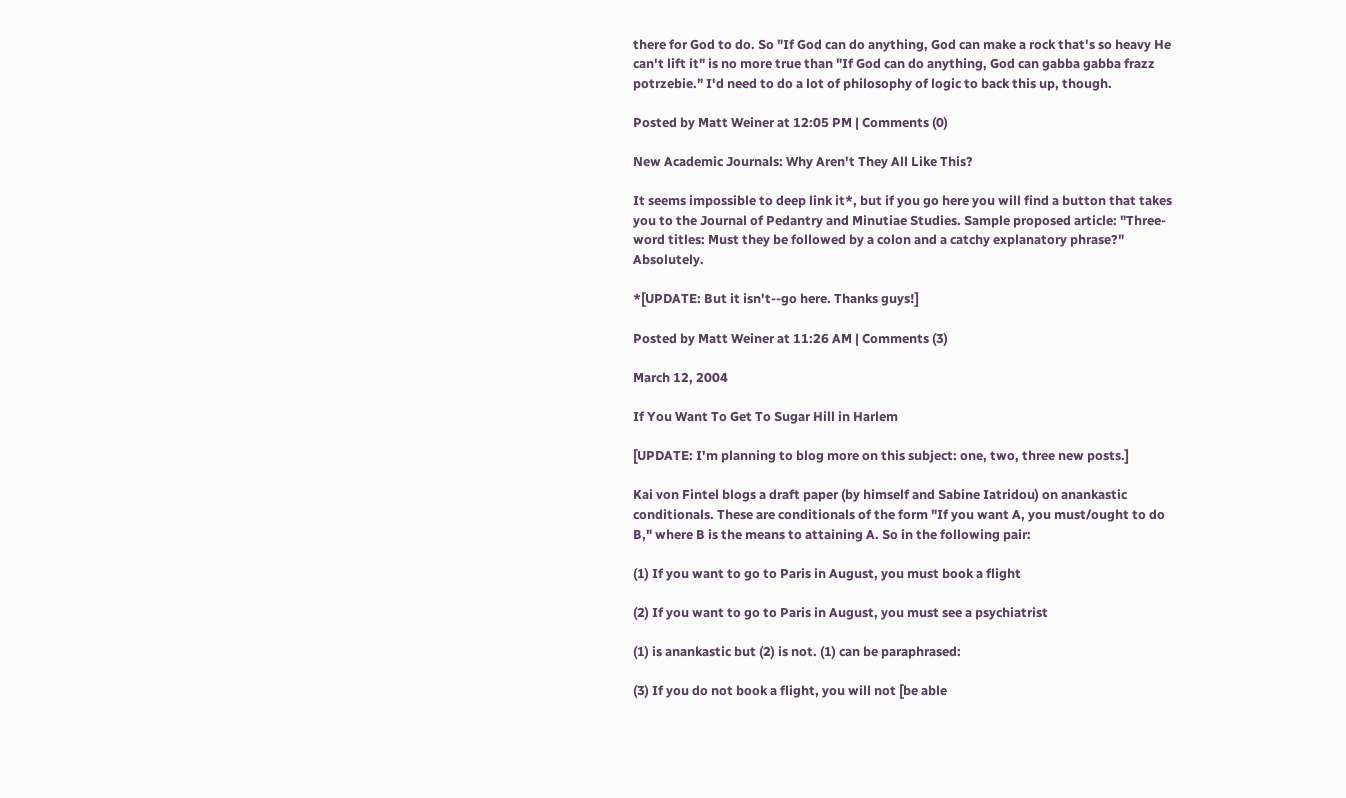there for God to do. So "If God can do anything, God can make a rock that's so heavy He can't lift it" is no more true than "If God can do anything, God can gabba gabba frazz potrzebie." I'd need to do a lot of philosophy of logic to back this up, though.

Posted by Matt Weiner at 12:05 PM | Comments (0)

New Academic Journals: Why Aren't They All Like This?

It seems impossible to deep link it*, but if you go here you will find a button that takes you to the Journal of Pedantry and Minutiae Studies. Sample proposed article: "Three-word titles: Must they be followed by a colon and a catchy explanatory phrase?" Absolutely.

*[UPDATE: But it isn't--go here. Thanks guys!]

Posted by Matt Weiner at 11:26 AM | Comments (3)

March 12, 2004

If You Want To Get To Sugar Hill in Harlem

[UPDATE: I'm planning to blog more on this subject: one, two, three new posts.]

Kai von Fintel blogs a draft paper (by himself and Sabine Iatridou) on anankastic conditionals. These are conditionals of the form "If you want A, you must/ought to do B," where B is the means to attaining A. So in the following pair:

(1) If you want to go to Paris in August, you must book a flight

(2) If you want to go to Paris in August, you must see a psychiatrist

(1) is anankastic but (2) is not. (1) can be paraphrased:

(3) If you do not book a flight, you will not [be able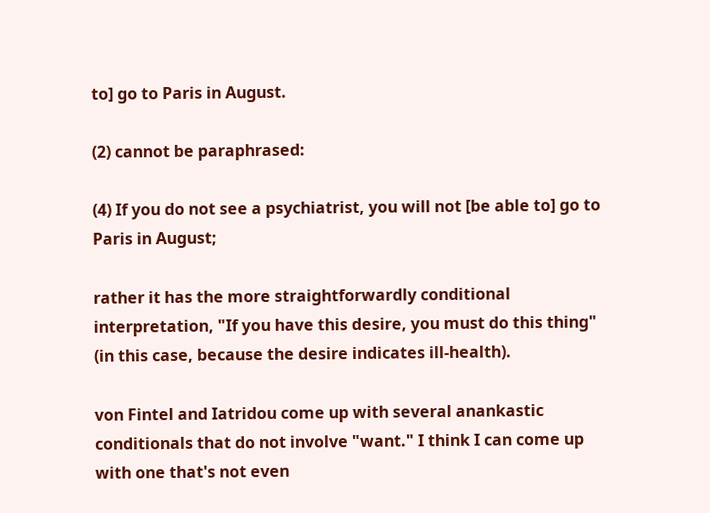to] go to Paris in August.

(2) cannot be paraphrased:

(4) If you do not see a psychiatrist, you will not [be able to] go to Paris in August;

rather it has the more straightforwardly conditional interpretation, "If you have this desire, you must do this thing" (in this case, because the desire indicates ill-health).

von Fintel and Iatridou come up with several anankastic conditionals that do not involve "want." I think I can come up with one that's not even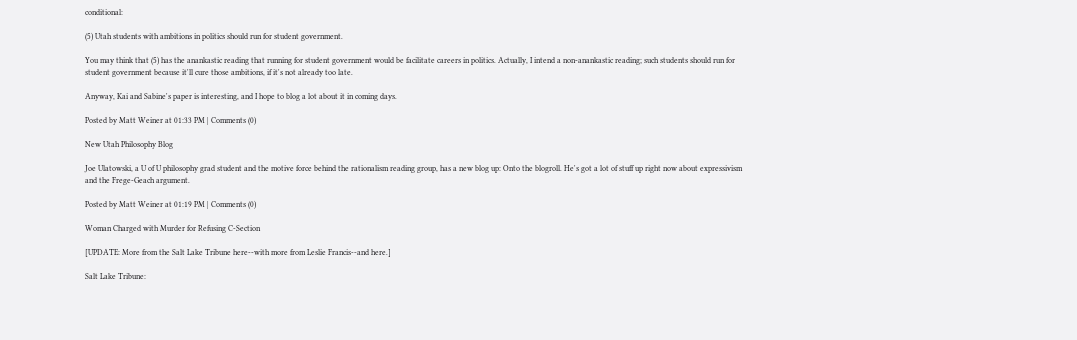conditional:

(5) Utah students with ambitions in politics should run for student government.

You may think that (5) has the anankastic reading that running for student government would be facilitate careers in politics. Actually, I intend a non-anankastic reading; such students should run for student government because it'll cure those ambitions, if it's not already too late.

Anyway, Kai and Sabine's paper is interesting, and I hope to blog a lot about it in coming days.

Posted by Matt Weiner at 01:33 PM | Comments (0)

New Utah Philosophy Blog

Joe Ulatowski, a U of U philosophy grad student and the motive force behind the rationalism reading group, has a new blog up: Onto the blogroll. He's got a lot of stuff up right now about expressivism and the Frege-Geach argument.

Posted by Matt Weiner at 01:19 PM | Comments (0)

Woman Charged with Murder for Refusing C-Section

[UPDATE: More from the Salt Lake Tribune here--with more from Leslie Francis--and here.]

Salt Lake Tribune: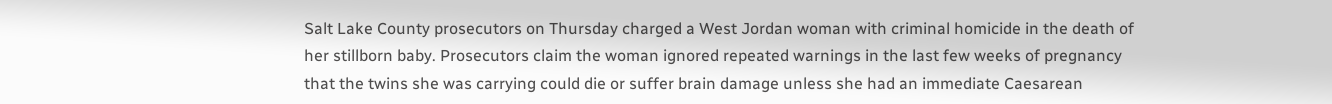Salt Lake County prosecutors on Thursday charged a West Jordan woman with criminal homicide in the death of her stillborn baby. Prosecutors claim the woman ignored repeated warnings in the last few weeks of pregnancy that the twins she was carrying could die or suffer brain damage unless she had an immediate Caesarean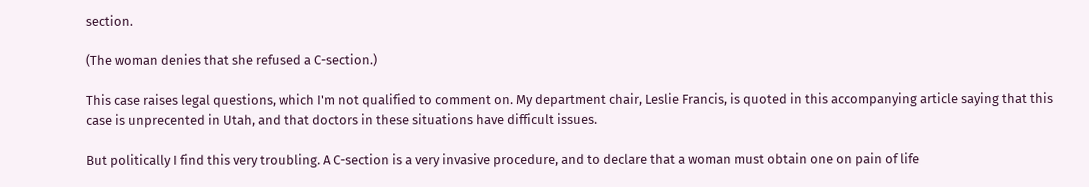section.

(The woman denies that she refused a C-section.)

This case raises legal questions, which I'm not qualified to comment on. My department chair, Leslie Francis, is quoted in this accompanying article saying that this case is unprecented in Utah, and that doctors in these situations have difficult issues.

But politically I find this very troubling. A C-section is a very invasive procedure, and to declare that a woman must obtain one on pain of life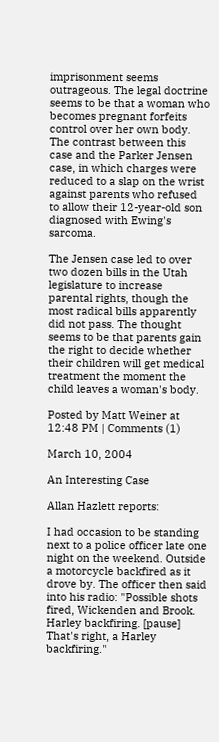imprisonment seems outrageous. The legal doctrine seems to be that a woman who becomes pregnant forfeits control over her own body. The contrast between this case and the Parker Jensen case, in which charges were reduced to a slap on the wrist against parents who refused to allow their 12-year-old son diagnosed with Ewing's sarcoma.

The Jensen case led to over two dozen bills in the Utah legislature to increase parental rights, though the most radical bills apparently did not pass. The thought seems to be that parents gain the right to decide whether their children will get medical treatment the moment the child leaves a woman's body.

Posted by Matt Weiner at 12:48 PM | Comments (1)

March 10, 2004

An Interesting Case

Allan Hazlett reports:

I had occasion to be standing next to a police officer late one night on the weekend. Outside a motorcycle backfired as it drove by. The officer then said into his radio: "Possible shots fired, Wickenden and Brook. Harley backfiring. [pause] That's right, a Harley backfiring."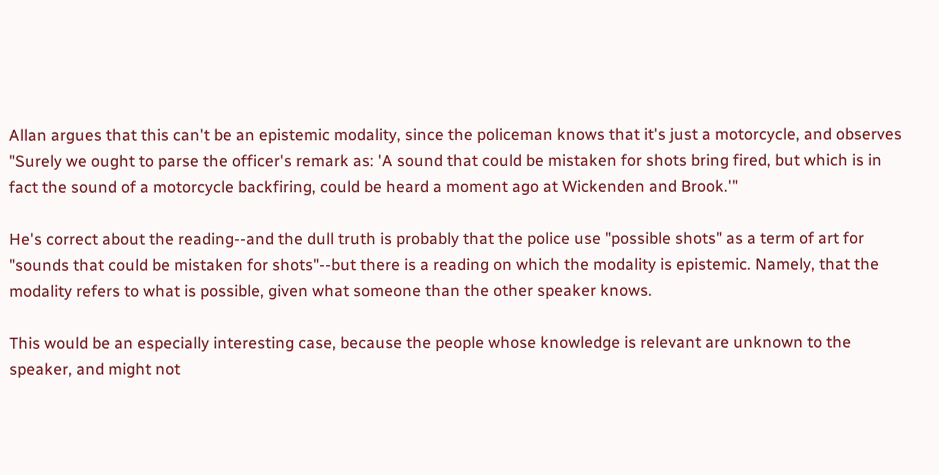Allan argues that this can't be an epistemic modality, since the policeman knows that it's just a motorcycle, and observes "Surely we ought to parse the officer's remark as: 'A sound that could be mistaken for shots bring fired, but which is in fact the sound of a motorcycle backfiring, could be heard a moment ago at Wickenden and Brook.'"

He's correct about the reading--and the dull truth is probably that the police use "possible shots" as a term of art for "sounds that could be mistaken for shots"--but there is a reading on which the modality is epistemic. Namely, that the modality refers to what is possible, given what someone than the other speaker knows.

This would be an especially interesting case, because the people whose knowledge is relevant are unknown to the speaker, and might not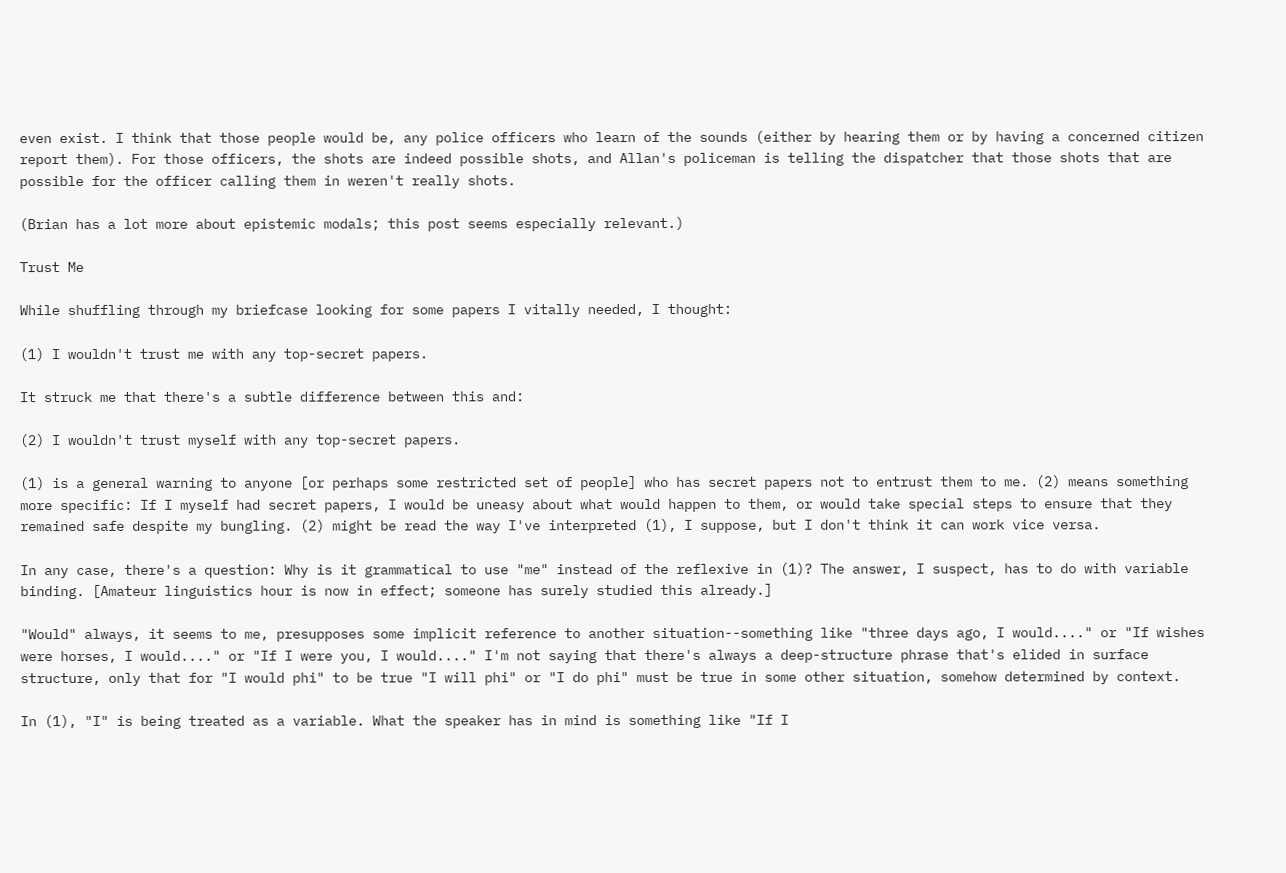even exist. I think that those people would be, any police officers who learn of the sounds (either by hearing them or by having a concerned citizen report them). For those officers, the shots are indeed possible shots, and Allan's policeman is telling the dispatcher that those shots that are possible for the officer calling them in weren't really shots.

(Brian has a lot more about epistemic modals; this post seems especially relevant.)

Trust Me

While shuffling through my briefcase looking for some papers I vitally needed, I thought:

(1) I wouldn't trust me with any top-secret papers.

It struck me that there's a subtle difference between this and:

(2) I wouldn't trust myself with any top-secret papers.

(1) is a general warning to anyone [or perhaps some restricted set of people] who has secret papers not to entrust them to me. (2) means something more specific: If I myself had secret papers, I would be uneasy about what would happen to them, or would take special steps to ensure that they remained safe despite my bungling. (2) might be read the way I've interpreted (1), I suppose, but I don't think it can work vice versa.

In any case, there's a question: Why is it grammatical to use "me" instead of the reflexive in (1)? The answer, I suspect, has to do with variable binding. [Amateur linguistics hour is now in effect; someone has surely studied this already.]

"Would" always, it seems to me, presupposes some implicit reference to another situation--something like "three days ago, I would...." or "If wishes were horses, I would...." or "If I were you, I would...." I'm not saying that there's always a deep-structure phrase that's elided in surface structure, only that for "I would phi" to be true "I will phi" or "I do phi" must be true in some other situation, somehow determined by context.

In (1), "I" is being treated as a variable. What the speaker has in mind is something like "If I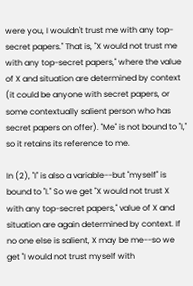were you, I wouldn't trust me with any top-secret papers." That is, "X would not trust me with any top-secret papers," where the value of X and situation are determined by context (it could be anyone with secret papers, or some contextually salient person who has secret papers on offer). "Me" is not bound to "I," so it retains its reference to me.

In (2), "I" is also a variable--but "myself" is bound to "I." So we get "X would not trust X with any top-secret papers," value of X and situation are again determined by context. If no one else is salient, X may be me--so we get "I would not trust myself with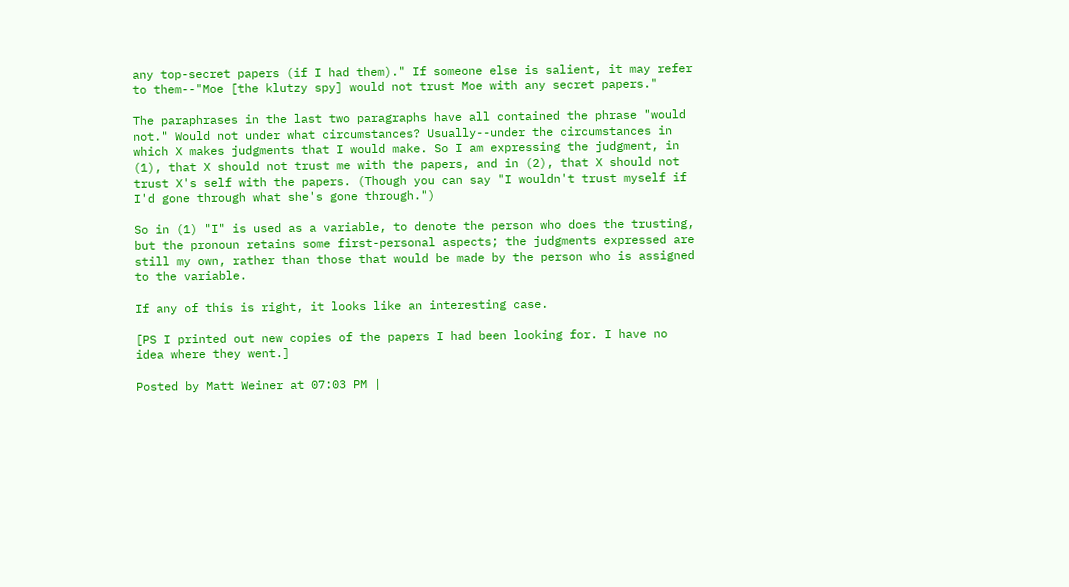any top-secret papers (if I had them)." If someone else is salient, it may refer to them--"Moe [the klutzy spy] would not trust Moe with any secret papers."

The paraphrases in the last two paragraphs have all contained the phrase "would not." Would not under what circumstances? Usually--under the circumstances in which X makes judgments that I would make. So I am expressing the judgment, in (1), that X should not trust me with the papers, and in (2), that X should not trust X's self with the papers. (Though you can say "I wouldn't trust myself if I'd gone through what she's gone through.")

So in (1) "I" is used as a variable, to denote the person who does the trusting, but the pronoun retains some first-personal aspects; the judgments expressed are still my own, rather than those that would be made by the person who is assigned to the variable.

If any of this is right, it looks like an interesting case.

[PS I printed out new copies of the papers I had been looking for. I have no idea where they went.]

Posted by Matt Weiner at 07:03 PM |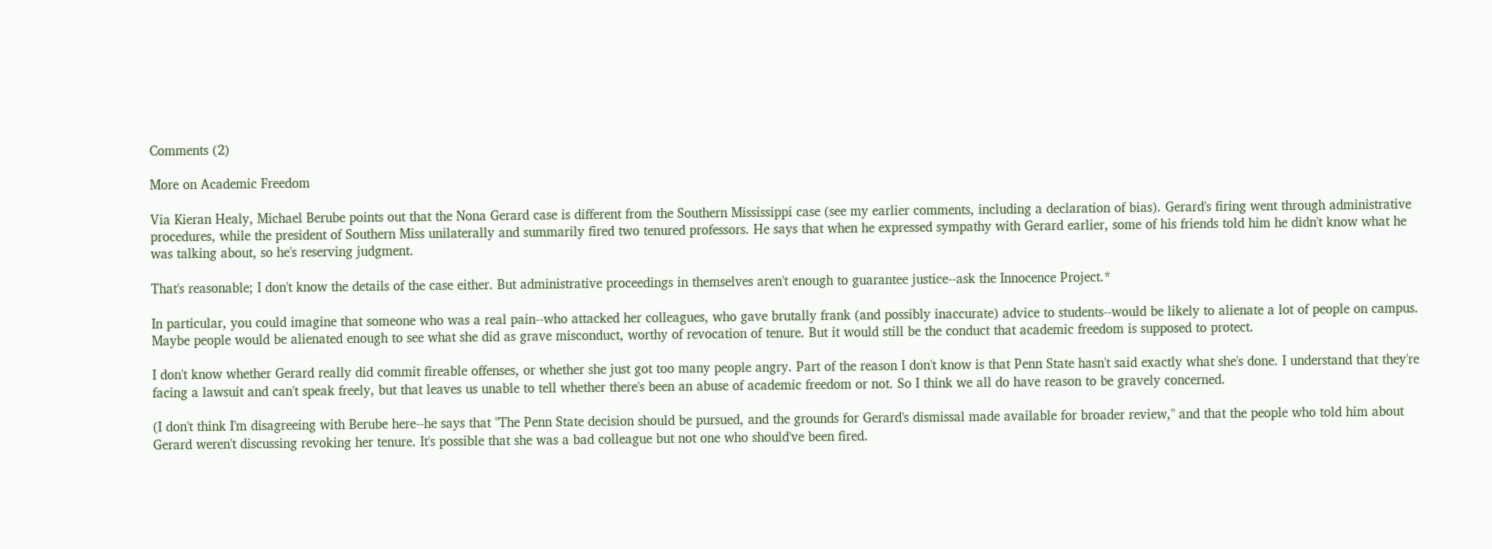Comments (2)

More on Academic Freedom

Via Kieran Healy, Michael Berube points out that the Nona Gerard case is different from the Southern Mississippi case (see my earlier comments, including a declaration of bias). Gerard's firing went through administrative procedures, while the president of Southern Miss unilaterally and summarily fired two tenured professors. He says that when he expressed sympathy with Gerard earlier, some of his friends told him he didn't know what he was talking about, so he's reserving judgment.

That's reasonable; I don't know the details of the case either. But administrative proceedings in themselves aren't enough to guarantee justice--ask the Innocence Project.*

In particular, you could imagine that someone who was a real pain--who attacked her colleagues, who gave brutally frank (and possibly inaccurate) advice to students--would be likely to alienate a lot of people on campus. Maybe people would be alienated enough to see what she did as grave misconduct, worthy of revocation of tenure. But it would still be the conduct that academic freedom is supposed to protect.

I don't know whether Gerard really did commit fireable offenses, or whether she just got too many people angry. Part of the reason I don't know is that Penn State hasn't said exactly what she's done. I understand that they're facing a lawsuit and can't speak freely, but that leaves us unable to tell whether there's been an abuse of academic freedom or not. So I think we all do have reason to be gravely concerned.

(I don't think I'm disagreeing with Berube here--he says that "The Penn State decision should be pursued, and the grounds for Gerard's dismissal made available for broader review," and that the people who told him about Gerard weren't discussing revoking her tenure. It's possible that she was a bad colleague but not one who should've been fired.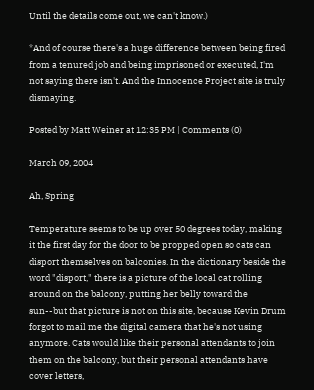Until the details come out, we can't know.)

*And of course there's a huge difference between being fired from a tenured job and being imprisoned or executed, I'm not saying there isn't. And the Innocence Project site is truly dismaying.

Posted by Matt Weiner at 12:35 PM | Comments (0)

March 09, 2004

Ah, Spring

Temperature seems to be up over 50 degrees today, making it the first day for the door to be propped open so cats can disport themselves on balconies. In the dictionary beside the word "disport," there is a picture of the local cat rolling around on the balcony, putting her belly toward the sun--but that picture is not on this site, because Kevin Drum forgot to mail me the digital camera that he's not using anymore. Cats would like their personal attendants to join them on the balcony, but their personal attendants have cover letters,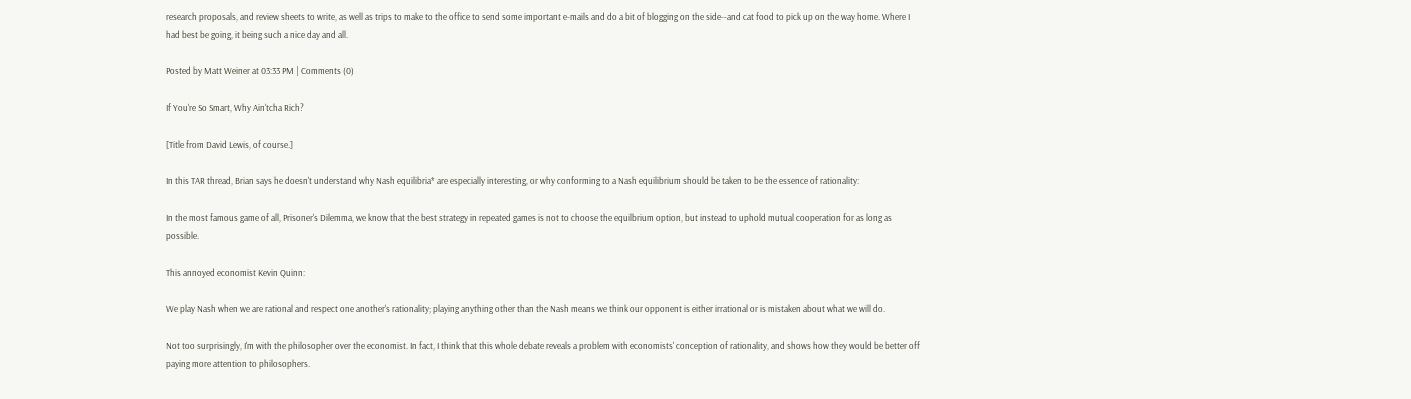research proposals, and review sheets to write, as well as trips to make to the office to send some important e-mails and do a bit of blogging on the side--and cat food to pick up on the way home. Where I had best be going, it being such a nice day and all.

Posted by Matt Weiner at 03:33 PM | Comments (0)

If You're So Smart, Why Ain'tcha Rich?

[Title from David Lewis, of course.]

In this TAR thread, Brian says he doesn't understand why Nash equilibria* are especially interesting, or why conforming to a Nash equilibrium should be taken to be the essence of rationality:

In the most famous game of all, Prisoner's Dilemma, we know that the best strategy in repeated games is not to choose the equilbrium option, but instead to uphold mutual cooperation for as long as possible.

This annoyed economist Kevin Quinn:

We play Nash when we are rational and respect one another's rationality; playing anything other than the Nash means we think our opponent is either irrational or is mistaken about what we will do.

Not too surprisingly, I'm with the philosopher over the economist. In fact, I think that this whole debate reveals a problem with economists' conception of rationality, and shows how they would be better off paying more attention to philosophers.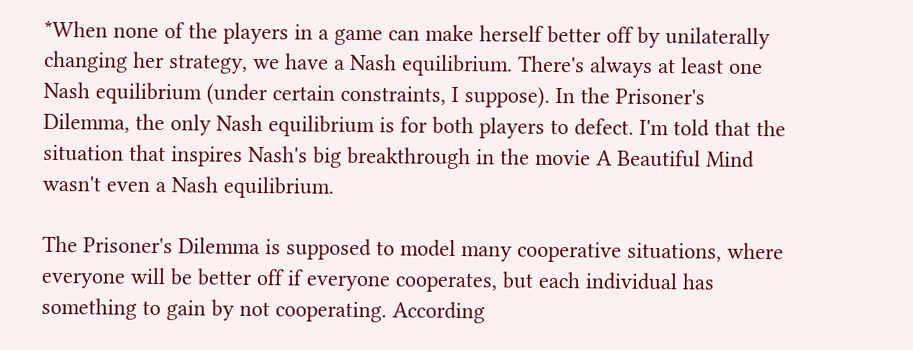*When none of the players in a game can make herself better off by unilaterally changing her strategy, we have a Nash equilibrium. There's always at least one Nash equilibrium (under certain constraints, I suppose). In the Prisoner's Dilemma, the only Nash equilibrium is for both players to defect. I'm told that the situation that inspires Nash's big breakthrough in the movie A Beautiful Mind wasn't even a Nash equilibrium.

The Prisoner's Dilemma is supposed to model many cooperative situations, where everyone will be better off if everyone cooperates, but each individual has something to gain by not cooperating. According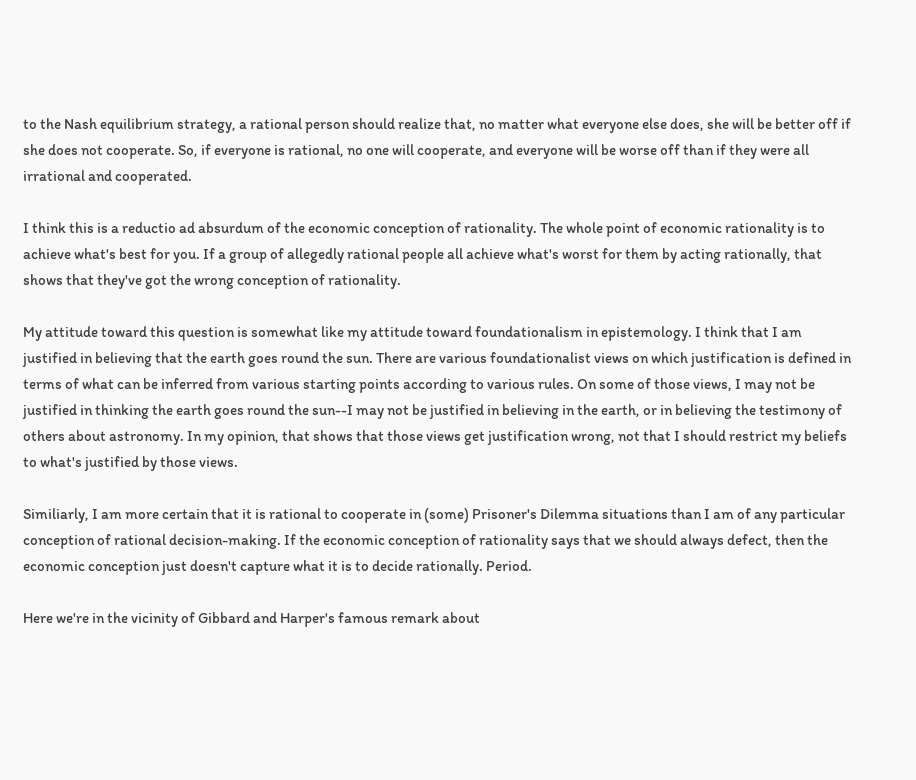to the Nash equilibrium strategy, a rational person should realize that, no matter what everyone else does, she will be better off if she does not cooperate. So, if everyone is rational, no one will cooperate, and everyone will be worse off than if they were all irrational and cooperated.

I think this is a reductio ad absurdum of the economic conception of rationality. The whole point of economic rationality is to achieve what's best for you. If a group of allegedly rational people all achieve what's worst for them by acting rationally, that shows that they've got the wrong conception of rationality.

My attitude toward this question is somewhat like my attitude toward foundationalism in epistemology. I think that I am justified in believing that the earth goes round the sun. There are various foundationalist views on which justification is defined in terms of what can be inferred from various starting points according to various rules. On some of those views, I may not be justified in thinking the earth goes round the sun--I may not be justified in believing in the earth, or in believing the testimony of others about astronomy. In my opinion, that shows that those views get justification wrong, not that I should restrict my beliefs to what's justified by those views.

Similiarly, I am more certain that it is rational to cooperate in (some) Prisoner's Dilemma situations than I am of any particular conception of rational decision-making. If the economic conception of rationality says that we should always defect, then the economic conception just doesn't capture what it is to decide rationally. Period.

Here we're in the vicinity of Gibbard and Harper's famous remark about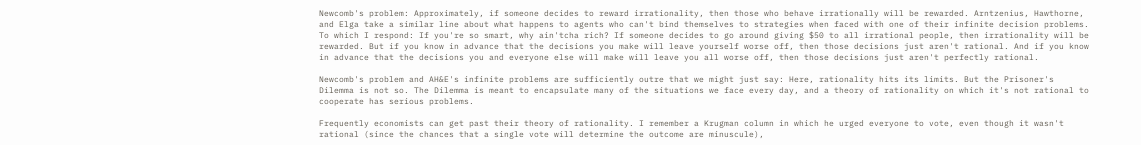Newcomb's problem: Approximately, if someone decides to reward irrationality, then those who behave irrationally will be rewarded. Arntzenius, Hawthorne, and Elga take a similar line about what happens to agents who can't bind themselves to strategies when faced with one of their infinite decision problems. To which I respond: If you're so smart, why ain'tcha rich? If someone decides to go around giving $50 to all irrational people, then irrationality will be rewarded. But if you know in advance that the decisions you make will leave yourself worse off, then those decisions just aren't rational. And if you know in advance that the decisions you and everyone else will make will leave you all worse off, then those decisions just aren't perfectly rational.

Newcomb's problem and AH&E's infinite problems are sufficiently outre that we might just say: Here, rationality hits its limits. But the Prisoner's Dilemma is not so. The Dilemma is meant to encapsulate many of the situations we face every day, and a theory of rationality on which it's not rational to cooperate has serious problems.

Frequently economists can get past their theory of rationality. I remember a Krugman column in which he urged everyone to vote, even though it wasn't rational (since the chances that a single vote will determine the outcome are minuscule),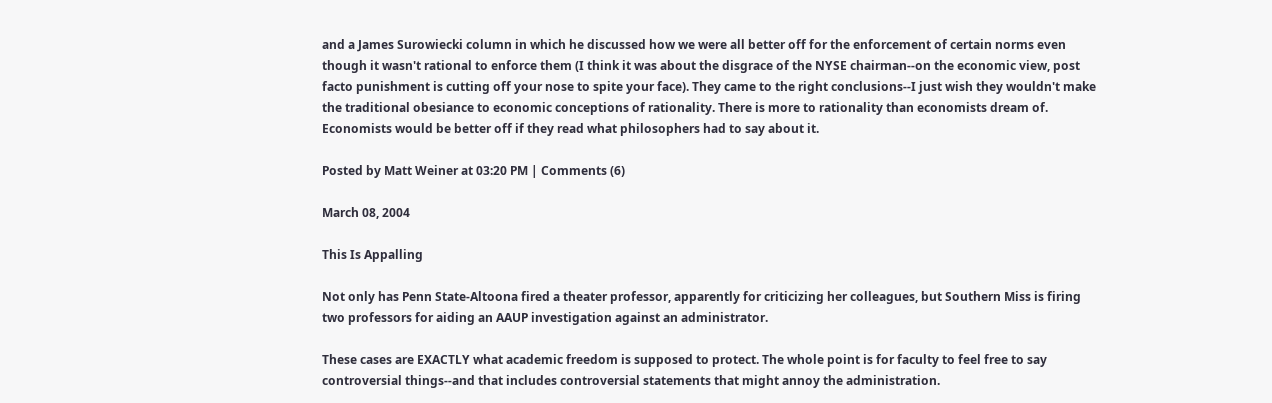and a James Surowiecki column in which he discussed how we were all better off for the enforcement of certain norms even though it wasn't rational to enforce them (I think it was about the disgrace of the NYSE chairman--on the economic view, post facto punishment is cutting off your nose to spite your face). They came to the right conclusions--I just wish they wouldn't make the traditional obesiance to economic conceptions of rationality. There is more to rationality than economists dream of. Economists would be better off if they read what philosophers had to say about it.

Posted by Matt Weiner at 03:20 PM | Comments (6)

March 08, 2004

This Is Appalling

Not only has Penn State-Altoona fired a theater professor, apparently for criticizing her colleagues, but Southern Miss is firing two professors for aiding an AAUP investigation against an administrator.

These cases are EXACTLY what academic freedom is supposed to protect. The whole point is for faculty to feel free to say controversial things--and that includes controversial statements that might annoy the administration.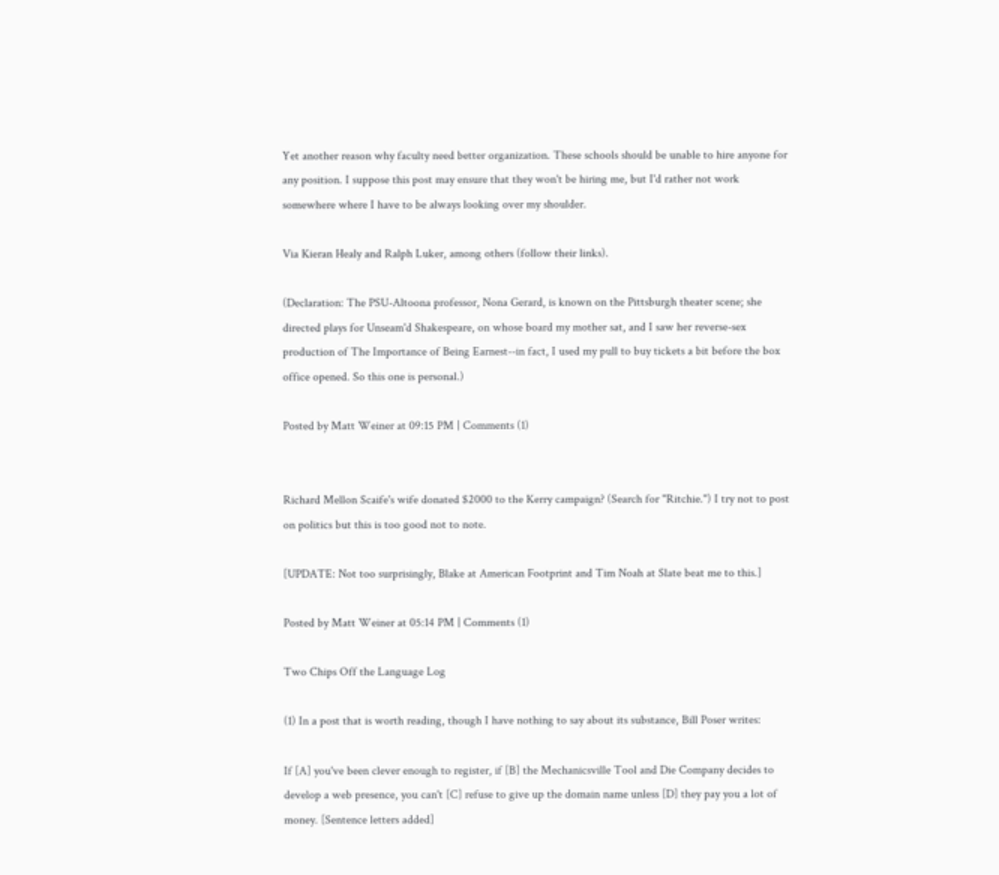Yet another reason why faculty need better organization. These schools should be unable to hire anyone for any position. I suppose this post may ensure that they won't be hiring me, but I'd rather not work somewhere where I have to be always looking over my shoulder.

Via Kieran Healy and Ralph Luker, among others (follow their links).

(Declaration: The PSU-Altoona professor, Nona Gerard, is known on the Pittsburgh theater scene; she directed plays for Unseam'd Shakespeare, on whose board my mother sat, and I saw her reverse-sex production of The Importance of Being Earnest--in fact, I used my pull to buy tickets a bit before the box office opened. So this one is personal.)

Posted by Matt Weiner at 09:15 PM | Comments (1)


Richard Mellon Scaife's wife donated $2000 to the Kerry campaign? (Search for "Ritchie.") I try not to post on politics but this is too good not to note.

[UPDATE: Not too surprisingly, Blake at American Footprint and Tim Noah at Slate beat me to this.]

Posted by Matt Weiner at 05:14 PM | Comments (1)

Two Chips Off the Language Log

(1) In a post that is worth reading, though I have nothing to say about its substance, Bill Poser writes:

If [A] you've been clever enough to register, if [B] the Mechanicsville Tool and Die Company decides to develop a web presence, you can't [C] refuse to give up the domain name unless [D] they pay you a lot of money. [Sentence letters added]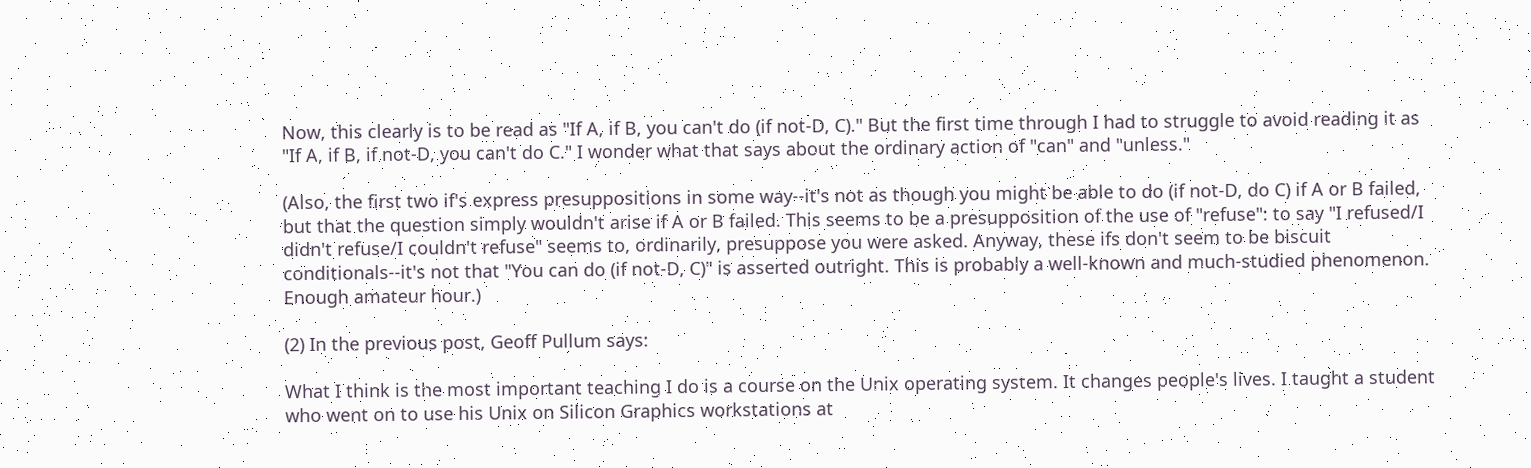Now, this clearly is to be read as "If A, if B, you can't do (if not-D, C)." But the first time through I had to struggle to avoid reading it as "If A, if B, if not-D, you can't do C." I wonder what that says about the ordinary action of "can" and "unless."

(Also, the first two if's express presuppositions in some way--it's not as though you might be able to do (if not-D, do C) if A or B failed, but that the question simply wouldn't arise if A or B failed. This seems to be a presupposition of the use of "refuse": to say "I refused/I didn't refuse/I couldn't refuse" seems to, ordinarily, presuppose you were asked. Anyway, these ifs don't seem to be biscuit conditionals--it's not that "You can do (if not-D, C)" is asserted outright. This is probably a well-known and much-studied phenomenon. Enough amateur hour.)

(2) In the previous post, Geoff Pullum says:

What I think is the most important teaching I do is a course on the Unix operating system. It changes people's lives. I taught a student who went on to use his Unix on Silicon Graphics workstations at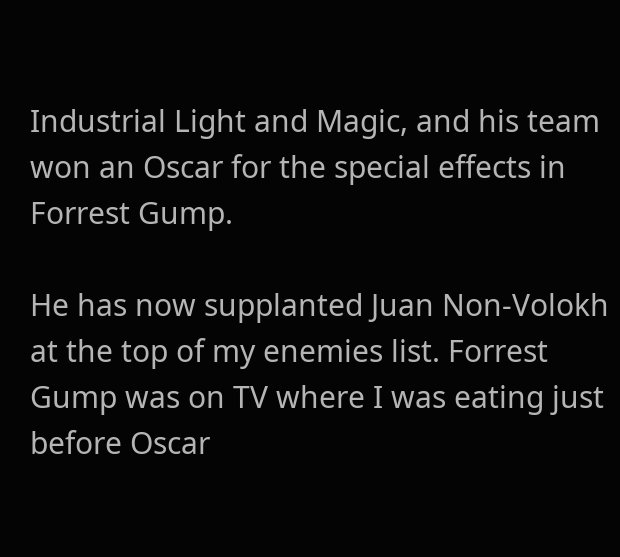Industrial Light and Magic, and his team won an Oscar for the special effects in Forrest Gump.

He has now supplanted Juan Non-Volokh at the top of my enemies list. Forrest Gump was on TV where I was eating just before Oscar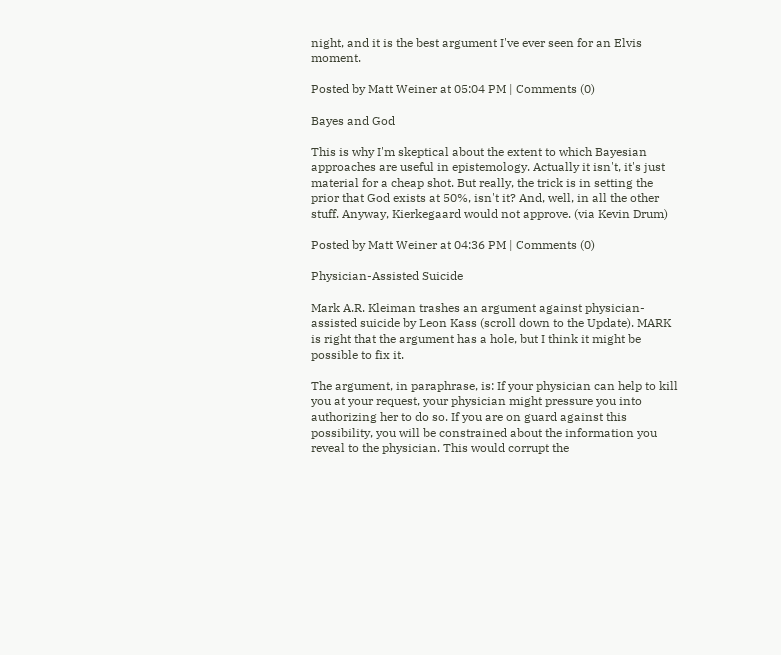night, and it is the best argument I've ever seen for an Elvis moment.

Posted by Matt Weiner at 05:04 PM | Comments (0)

Bayes and God

This is why I'm skeptical about the extent to which Bayesian approaches are useful in epistemology. Actually it isn't, it's just material for a cheap shot. But really, the trick is in setting the prior that God exists at 50%, isn't it? And, well, in all the other stuff. Anyway, Kierkegaard would not approve. (via Kevin Drum)

Posted by Matt Weiner at 04:36 PM | Comments (0)

Physician-Assisted Suicide

Mark A.R. Kleiman trashes an argument against physician-assisted suicide by Leon Kass (scroll down to the Update). MARK is right that the argument has a hole, but I think it might be possible to fix it.

The argument, in paraphrase, is: If your physician can help to kill you at your request, your physician might pressure you into authorizing her to do so. If you are on guard against this possibility, you will be constrained about the information you reveal to the physician. This would corrupt the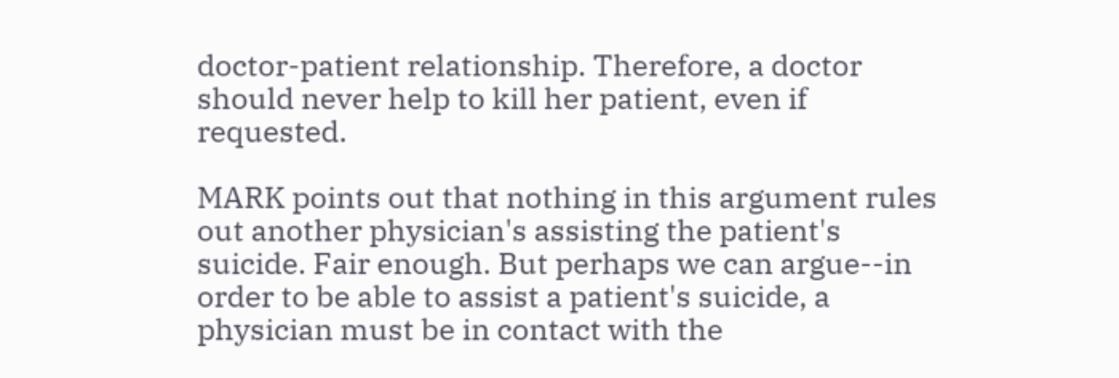doctor-patient relationship. Therefore, a doctor should never help to kill her patient, even if requested.

MARK points out that nothing in this argument rules out another physician's assisting the patient's suicide. Fair enough. But perhaps we can argue--in order to be able to assist a patient's suicide, a physician must be in contact with the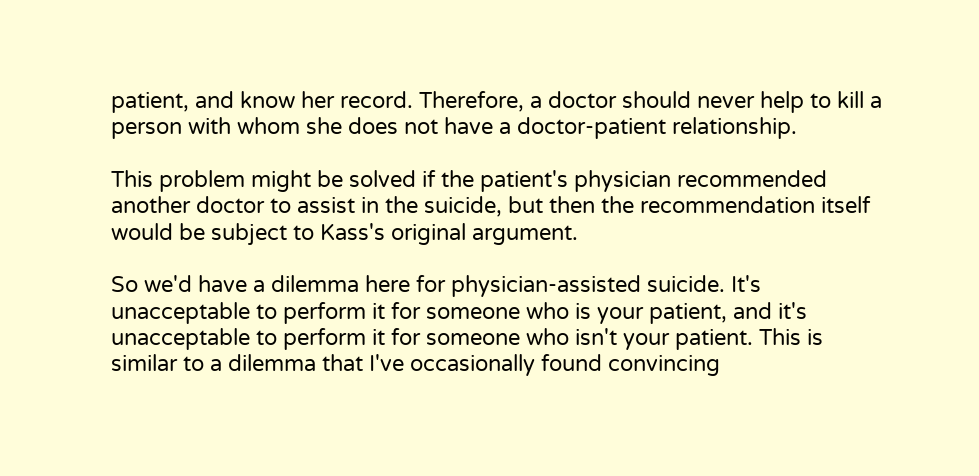patient, and know her record. Therefore, a doctor should never help to kill a person with whom she does not have a doctor-patient relationship.

This problem might be solved if the patient's physician recommended another doctor to assist in the suicide, but then the recommendation itself would be subject to Kass's original argument.

So we'd have a dilemma here for physician-assisted suicide. It's unacceptable to perform it for someone who is your patient, and it's unacceptable to perform it for someone who isn't your patient. This is similar to a dilemma that I've occasionally found convincing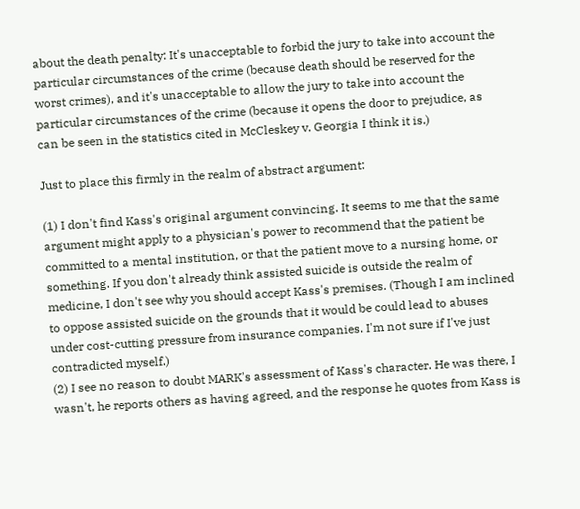about the death penalty: It's unacceptable to forbid the jury to take into account the particular circumstances of the crime (because death should be reserved for the worst crimes), and it's unacceptable to allow the jury to take into account the particular circumstances of the crime (because it opens the door to prejudice, as can be seen in the statistics cited in McCleskey v. Georgia I think it is.)

Just to place this firmly in the realm of abstract argument:

(1) I don't find Kass's original argument convincing. It seems to me that the same argument might apply to a physician's power to recommend that the patient be committed to a mental institution, or that the patient move to a nursing home, or something. If you don't already think assisted suicide is outside the realm of medicine, I don't see why you should accept Kass's premises. (Though I am inclined to oppose assisted suicide on the grounds that it would be could lead to abuses under cost-cutting pressure from insurance companies. I'm not sure if I've just contradicted myself.)
(2) I see no reason to doubt MARK's assessment of Kass's character. He was there, I wasn't, he reports others as having agreed, and the response he quotes from Kass is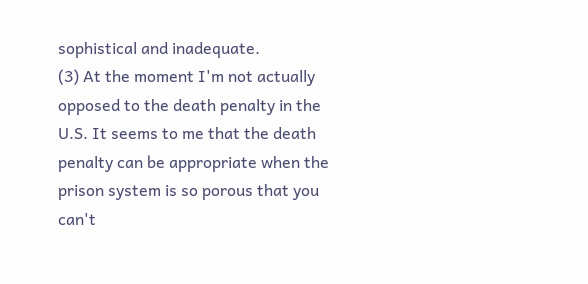sophistical and inadequate.
(3) At the moment I'm not actually opposed to the death penalty in the U.S. It seems to me that the death penalty can be appropriate when the prison system is so porous that you can't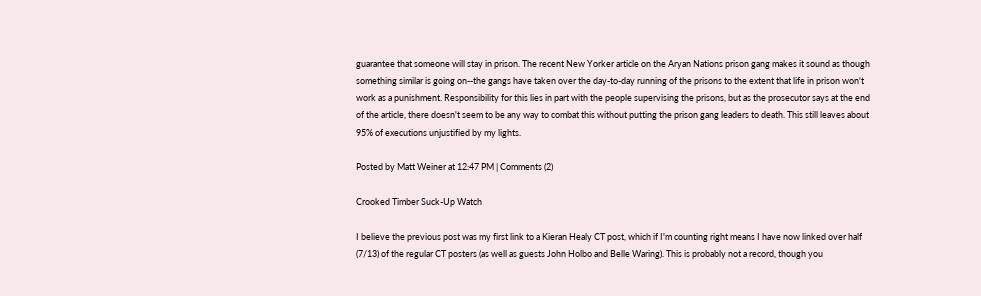guarantee that someone will stay in prison. The recent New Yorker article on the Aryan Nations prison gang makes it sound as though something similar is going on--the gangs have taken over the day-to-day running of the prisons to the extent that life in prison won't work as a punishment. Responsibility for this lies in part with the people supervising the prisons, but as the prosecutor says at the end of the article, there doesn't seem to be any way to combat this without putting the prison gang leaders to death. This still leaves about 95% of executions unjustified by my lights.

Posted by Matt Weiner at 12:47 PM | Comments (2)

Crooked Timber Suck-Up Watch

I believe the previous post was my first link to a Kieran Healy CT post, which if I'm counting right means I have now linked over half (7/13) of the regular CT posters (as well as guests John Holbo and Belle Waring). This is probably not a record, though you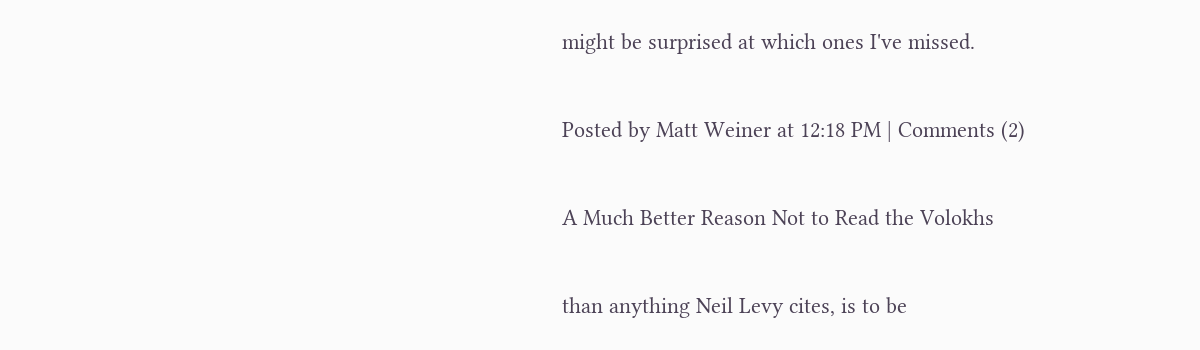might be surprised at which ones I've missed.

Posted by Matt Weiner at 12:18 PM | Comments (2)

A Much Better Reason Not to Read the Volokhs

than anything Neil Levy cites, is to be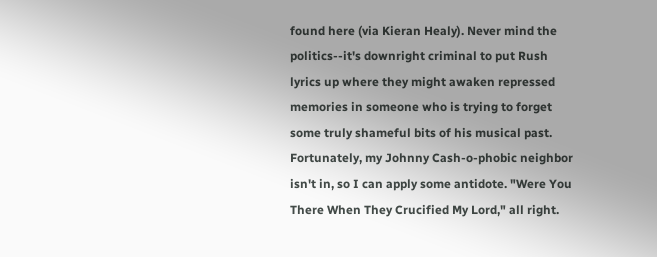found here (via Kieran Healy). Never mind the politics--it's downright criminal to put Rush lyrics up where they might awaken repressed memories in someone who is trying to forget some truly shameful bits of his musical past. Fortunately, my Johnny Cash-o-phobic neighbor isn't in, so I can apply some antidote. "Were You There When They Crucified My Lord," all right.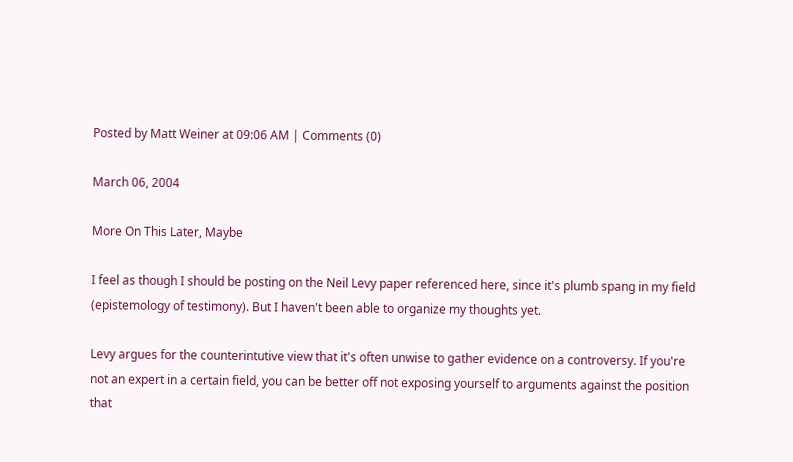Posted by Matt Weiner at 09:06 AM | Comments (0)

March 06, 2004

More On This Later, Maybe

I feel as though I should be posting on the Neil Levy paper referenced here, since it's plumb spang in my field (epistemology of testimony). But I haven't been able to organize my thoughts yet.

Levy argues for the counterintutive view that it's often unwise to gather evidence on a controversy. If you're not an expert in a certain field, you can be better off not exposing yourself to arguments against the position that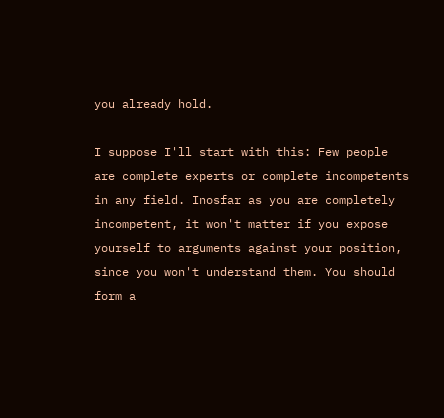you already hold.

I suppose I'll start with this: Few people are complete experts or complete incompetents in any field. Inosfar as you are completely incompetent, it won't matter if you expose yourself to arguments against your position, since you won't understand them. You should form a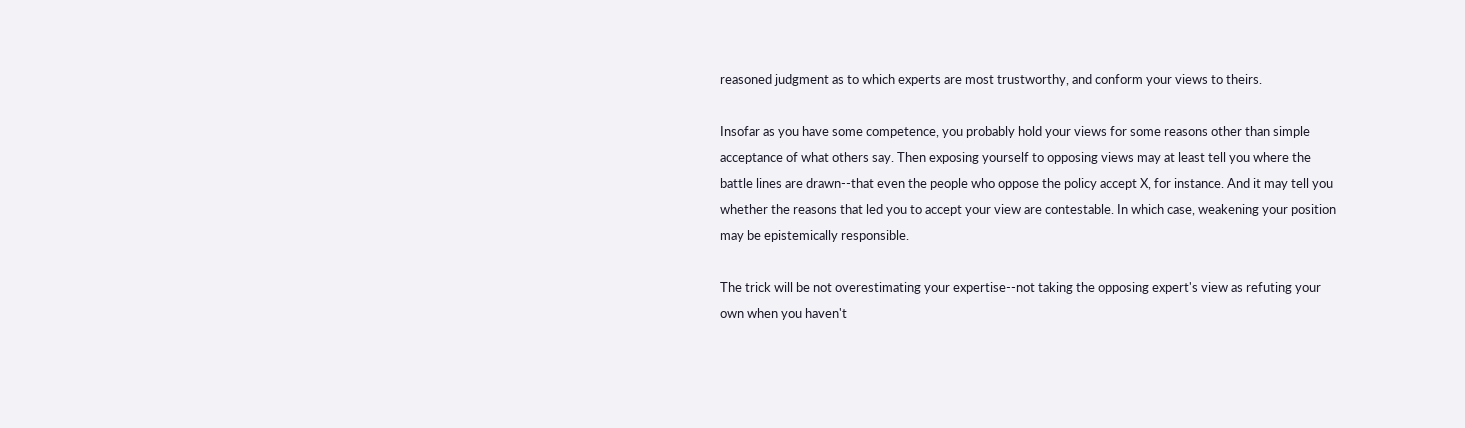reasoned judgment as to which experts are most trustworthy, and conform your views to theirs.

Insofar as you have some competence, you probably hold your views for some reasons other than simple acceptance of what others say. Then exposing yourself to opposing views may at least tell you where the battle lines are drawn--that even the people who oppose the policy accept X, for instance. And it may tell you whether the reasons that led you to accept your view are contestable. In which case, weakening your position may be epistemically responsible.

The trick will be not overestimating your expertise--not taking the opposing expert's view as refuting your own when you haven't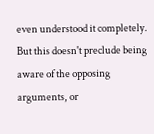even understood it completely. But this doesn't preclude being aware of the opposing arguments, or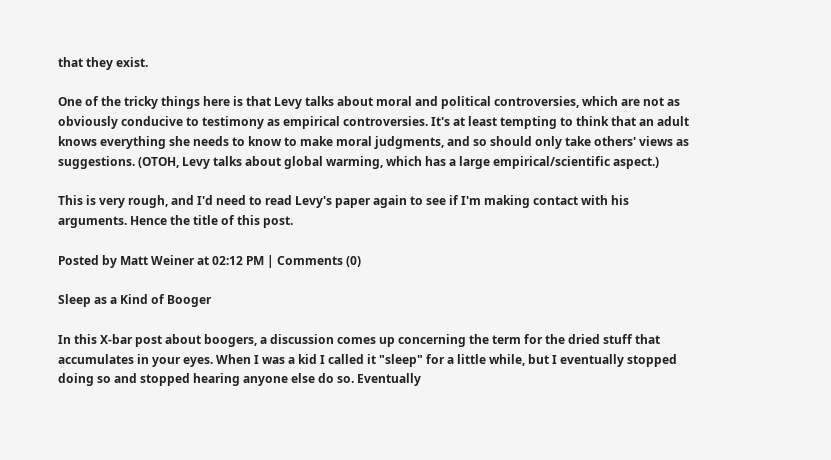that they exist.

One of the tricky things here is that Levy talks about moral and political controversies, which are not as obviously conducive to testimony as empirical controversies. It's at least tempting to think that an adult knows everything she needs to know to make moral judgments, and so should only take others' views as suggestions. (OTOH, Levy talks about global warming, which has a large empirical/scientific aspect.)

This is very rough, and I'd need to read Levy's paper again to see if I'm making contact with his arguments. Hence the title of this post.

Posted by Matt Weiner at 02:12 PM | Comments (0)

Sleep as a Kind of Booger

In this X-bar post about boogers, a discussion comes up concerning the term for the dried stuff that accumulates in your eyes. When I was a kid I called it "sleep" for a little while, but I eventually stopped doing so and stopped hearing anyone else do so. Eventually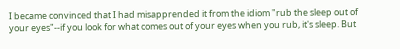I became convinced that I had misapprended it from the idiom "rub the sleep out of your eyes"--if you look for what comes out of your eyes when you rub, it's sleep. But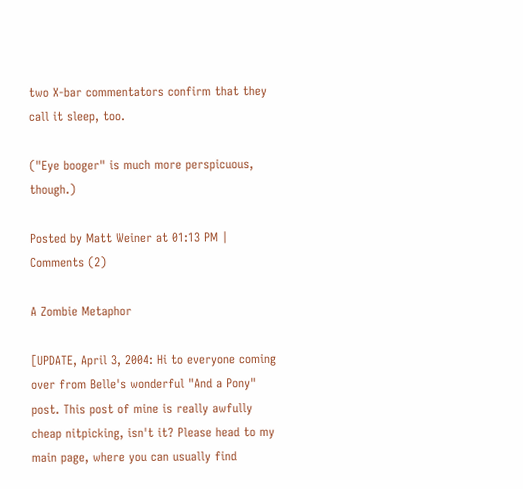two X-bar commentators confirm that they call it sleep, too.

("Eye booger" is much more perspicuous, though.)

Posted by Matt Weiner at 01:13 PM | Comments (2)

A Zombie Metaphor

[UPDATE, April 3, 2004: Hi to everyone coming over from Belle's wonderful "And a Pony" post. This post of mine is really awfully cheap nitpicking, isn't it? Please head to my main page, where you can usually find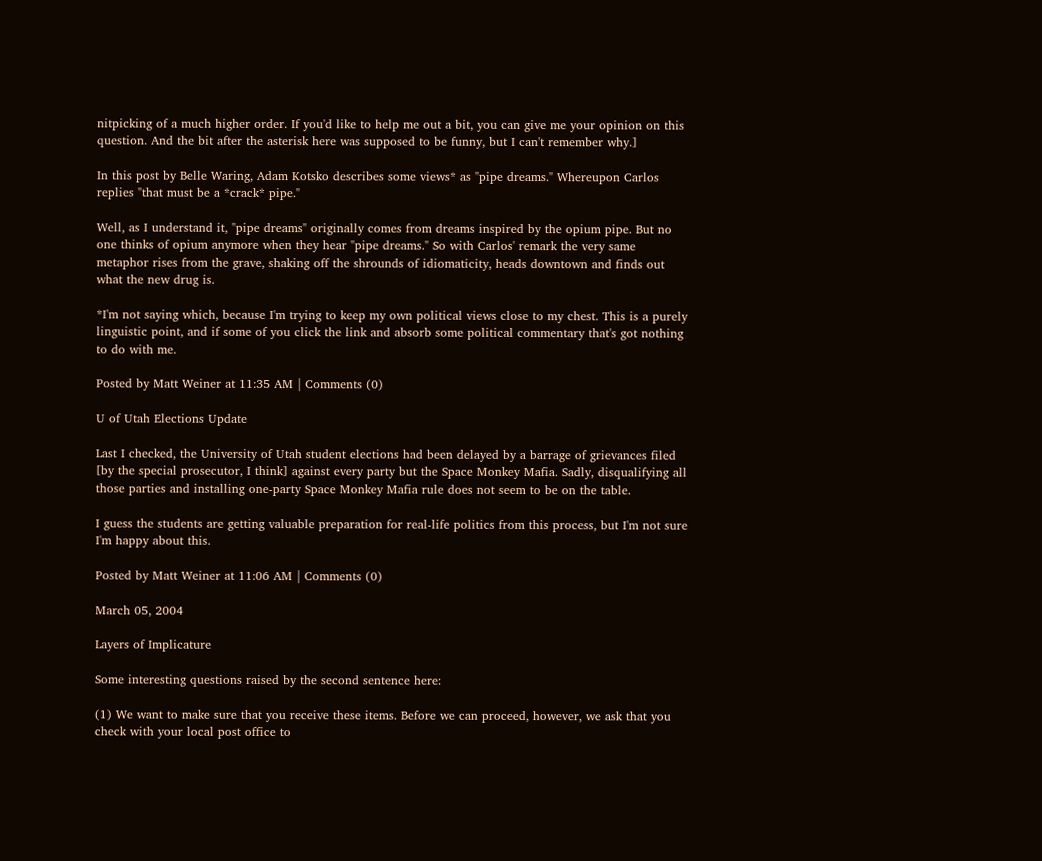nitpicking of a much higher order. If you'd like to help me out a bit, you can give me your opinion on this question. And the bit after the asterisk here was supposed to be funny, but I can't remember why.]

In this post by Belle Waring, Adam Kotsko describes some views* as "pipe dreams." Whereupon Carlos replies "that must be a *crack* pipe."

Well, as I understand it, "pipe dreams" originally comes from dreams inspired by the opium pipe. But no one thinks of opium anymore when they hear "pipe dreams." So with Carlos' remark the very same metaphor rises from the grave, shaking off the shrounds of idiomaticity, heads downtown and finds out what the new drug is.

*I'm not saying which, because I'm trying to keep my own political views close to my chest. This is a purely linguistic point, and if some of you click the link and absorb some political commentary that's got nothing to do with me.

Posted by Matt Weiner at 11:35 AM | Comments (0)

U of Utah Elections Update

Last I checked, the University of Utah student elections had been delayed by a barrage of grievances filed [by the special prosecutor, I think] against every party but the Space Monkey Mafia. Sadly, disqualifying all those parties and installing one-party Space Monkey Mafia rule does not seem to be on the table.

I guess the students are getting valuable preparation for real-life politics from this process, but I'm not sure I'm happy about this.

Posted by Matt Weiner at 11:06 AM | Comments (0)

March 05, 2004

Layers of Implicature

Some interesting questions raised by the second sentence here:

(1) We want to make sure that you receive these items. Before we can proceed, however, we ask that you check with your local post office to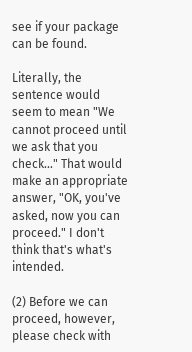see if your package can be found.

Literally, the sentence would seem to mean "We cannot proceed until we ask that you check..." That would make an appropriate answer, "OK, you've asked, now you can proceed." I don't think that's what's intended.

(2) Before we can proceed, however, please check with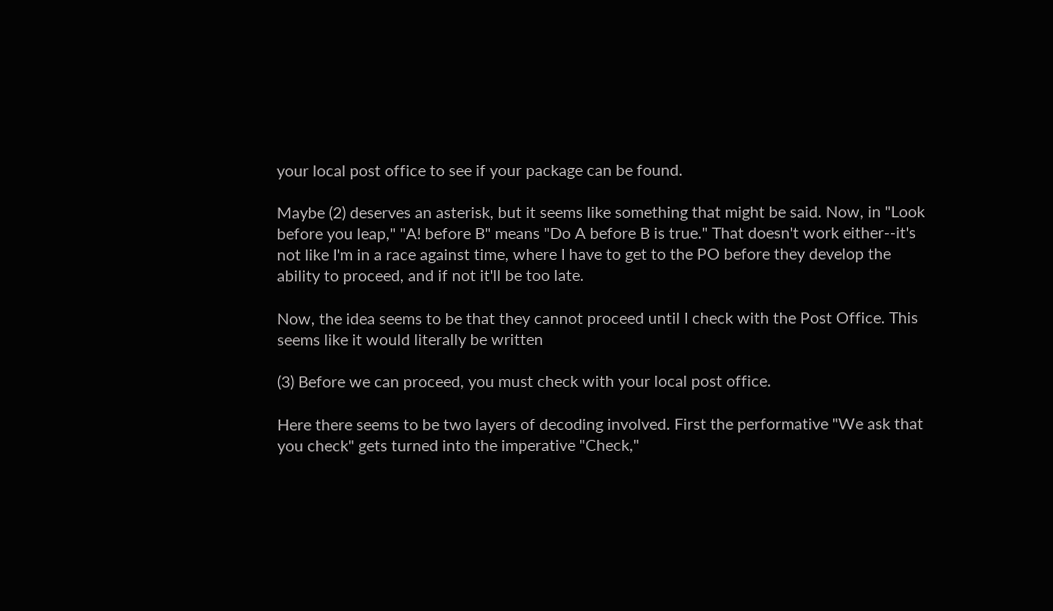your local post office to see if your package can be found.

Maybe (2) deserves an asterisk, but it seems like something that might be said. Now, in "Look before you leap," "A! before B" means "Do A before B is true." That doesn't work either--it's not like I'm in a race against time, where I have to get to the PO before they develop the ability to proceed, and if not it'll be too late.

Now, the idea seems to be that they cannot proceed until I check with the Post Office. This seems like it would literally be written

(3) Before we can proceed, you must check with your local post office.

Here there seems to be two layers of decoding involved. First the performative "We ask that you check" gets turned into the imperative "Check,"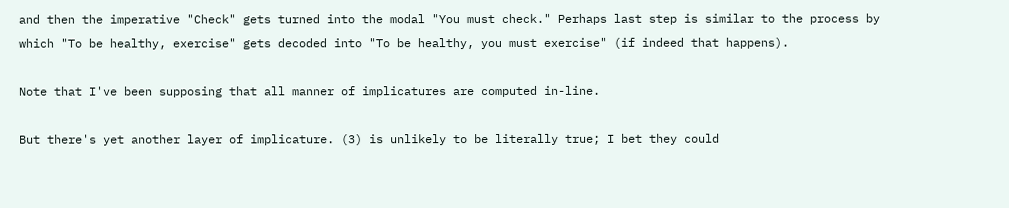and then the imperative "Check" gets turned into the modal "You must check." Perhaps last step is similar to the process by which "To be healthy, exercise" gets decoded into "To be healthy, you must exercise" (if indeed that happens).

Note that I've been supposing that all manner of implicatures are computed in-line.

But there's yet another layer of implicature. (3) is unlikely to be literally true; I bet they could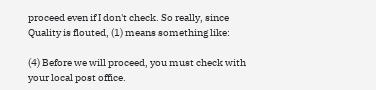proceed even if I don't check. So really, since Quality is flouted, (1) means something like:

(4) Before we will proceed, you must check with your local post office.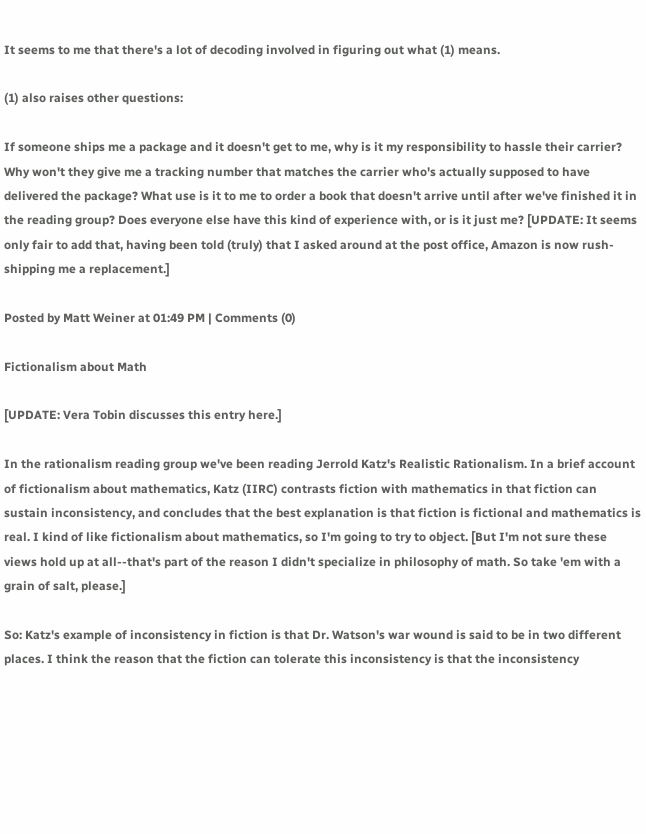It seems to me that there's a lot of decoding involved in figuring out what (1) means.

(1) also raises other questions:

If someone ships me a package and it doesn't get to me, why is it my responsibility to hassle their carrier? Why won't they give me a tracking number that matches the carrier who's actually supposed to have delivered the package? What use is it to me to order a book that doesn't arrive until after we've finished it in the reading group? Does everyone else have this kind of experience with, or is it just me? [UPDATE: It seems only fair to add that, having been told (truly) that I asked around at the post office, Amazon is now rush-shipping me a replacement.]

Posted by Matt Weiner at 01:49 PM | Comments (0)

Fictionalism about Math

[UPDATE: Vera Tobin discusses this entry here.]

In the rationalism reading group we've been reading Jerrold Katz's Realistic Rationalism. In a brief account of fictionalism about mathematics, Katz (IIRC) contrasts fiction with mathematics in that fiction can sustain inconsistency, and concludes that the best explanation is that fiction is fictional and mathematics is real. I kind of like fictionalism about mathematics, so I'm going to try to object. [But I'm not sure these views hold up at all--that's part of the reason I didn't specialize in philosophy of math. So take 'em with a grain of salt, please.]

So: Katz's example of inconsistency in fiction is that Dr. Watson's war wound is said to be in two different places. I think the reason that the fiction can tolerate this inconsistency is that the inconsistency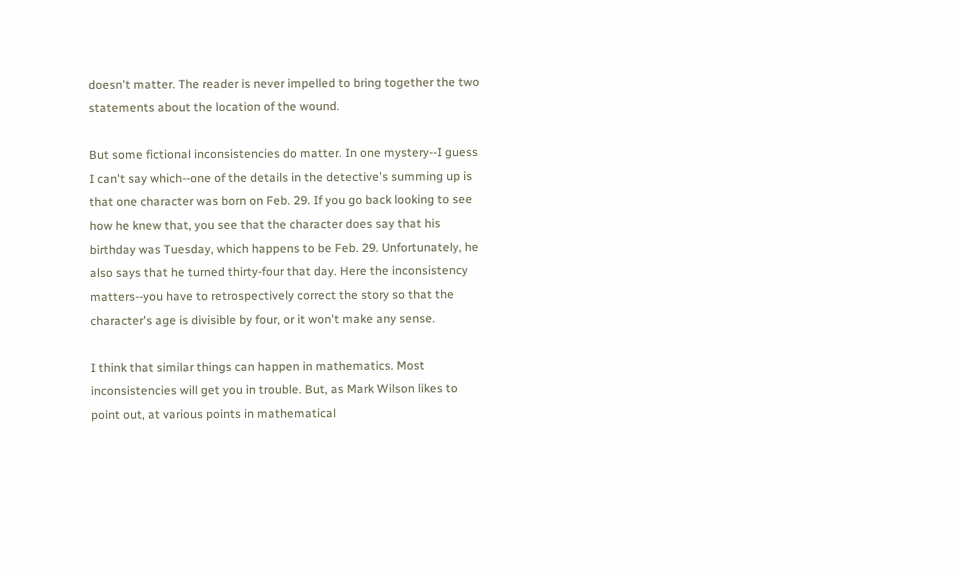doesn't matter. The reader is never impelled to bring together the two statements about the location of the wound.

But some fictional inconsistencies do matter. In one mystery--I guess I can't say which--one of the details in the detective's summing up is that one character was born on Feb. 29. If you go back looking to see how he knew that, you see that the character does say that his birthday was Tuesday, which happens to be Feb. 29. Unfortunately, he also says that he turned thirty-four that day. Here the inconsistency matters--you have to retrospectively correct the story so that the character's age is divisible by four, or it won't make any sense.

I think that similar things can happen in mathematics. Most inconsistencies will get you in trouble. But, as Mark Wilson likes to point out, at various points in mathematical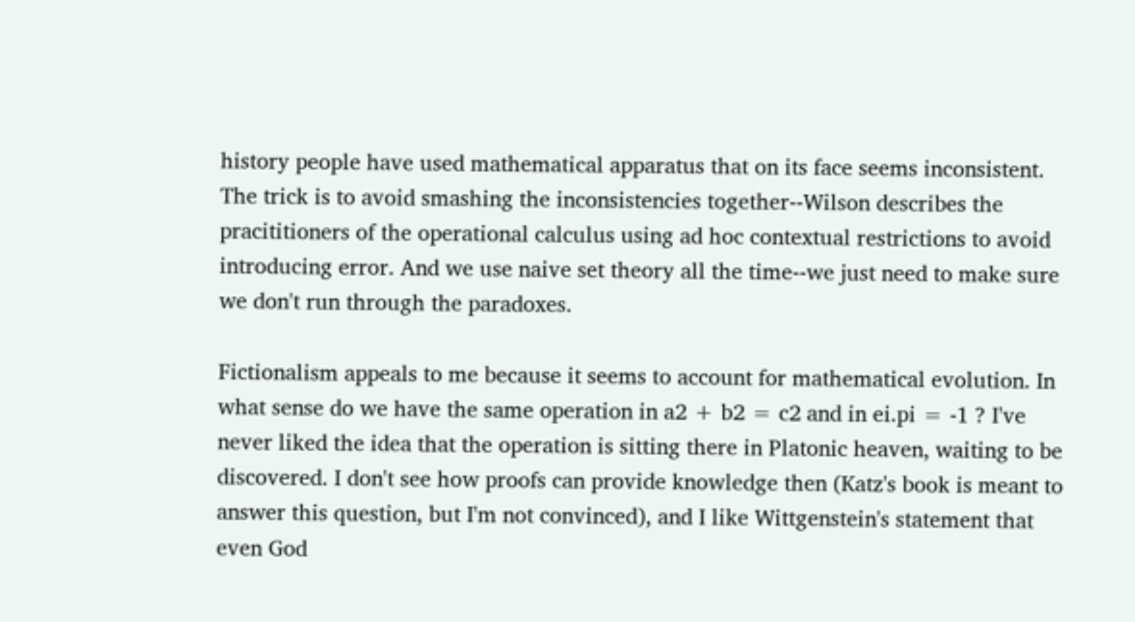history people have used mathematical apparatus that on its face seems inconsistent. The trick is to avoid smashing the inconsistencies together--Wilson describes the pracititioners of the operational calculus using ad hoc contextual restrictions to avoid introducing error. And we use naive set theory all the time--we just need to make sure we don't run through the paradoxes.

Fictionalism appeals to me because it seems to account for mathematical evolution. In what sense do we have the same operation in a2 + b2 = c2 and in ei.pi = -1 ? I've never liked the idea that the operation is sitting there in Platonic heaven, waiting to be discovered. I don't see how proofs can provide knowledge then (Katz's book is meant to answer this question, but I'm not convinced), and I like Wittgenstein's statement that even God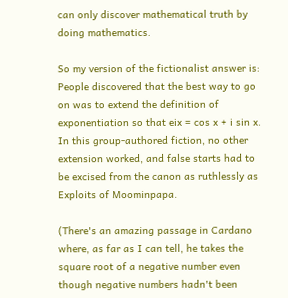can only discover mathematical truth by doing mathematics.

So my version of the fictionalist answer is: People discovered that the best way to go on was to extend the definition of exponentiation so that eix = cos x + i sin x. In this group-authored fiction, no other extension worked, and false starts had to be excised from the canon as ruthlessly as Exploits of Moominpapa.

(There's an amazing passage in Cardano where, as far as I can tell, he takes the square root of a negative number even though negative numbers hadn't been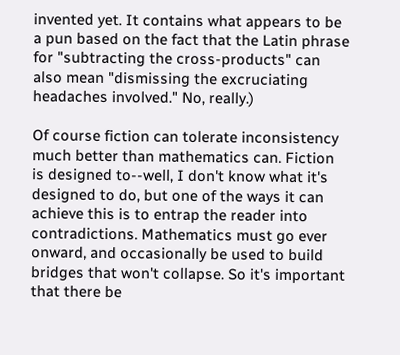invented yet. It contains what appears to be a pun based on the fact that the Latin phrase for "subtracting the cross-products" can also mean "dismissing the excruciating headaches involved." No, really.)

Of course fiction can tolerate inconsistency much better than mathematics can. Fiction is designed to--well, I don't know what it's designed to do, but one of the ways it can achieve this is to entrap the reader into contradictions. Mathematics must go ever onward, and occasionally be used to build bridges that won't collapse. So it's important that there be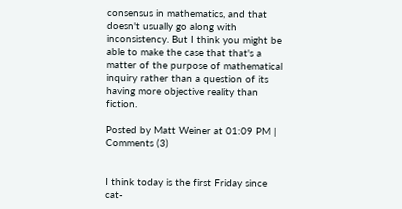consensus in mathematics, and that doesn't usually go along with inconsistency. But I think you might be able to make the case that that's a matter of the purpose of mathematical inquiry rather than a question of its having more objective reality than fiction.

Posted by Matt Weiner at 01:09 PM | Comments (3)


I think today is the first Friday since cat-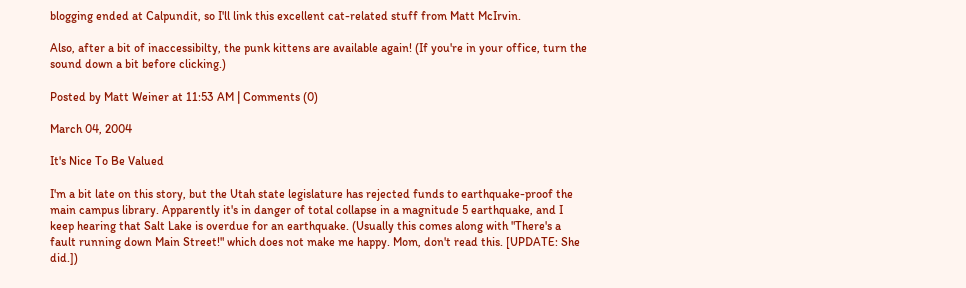blogging ended at Calpundit, so I'll link this excellent cat-related stuff from Matt McIrvin.

Also, after a bit of inaccessibilty, the punk kittens are available again! (If you're in your office, turn the sound down a bit before clicking.)

Posted by Matt Weiner at 11:53 AM | Comments (0)

March 04, 2004

It's Nice To Be Valued

I'm a bit late on this story, but the Utah state legislature has rejected funds to earthquake-proof the main campus library. Apparently it's in danger of total collapse in a magnitude 5 earthquake, and I keep hearing that Salt Lake is overdue for an earthquake. (Usually this comes along with "There's a fault running down Main Street!" which does not make me happy. Mom, don't read this. [UPDATE: She did.])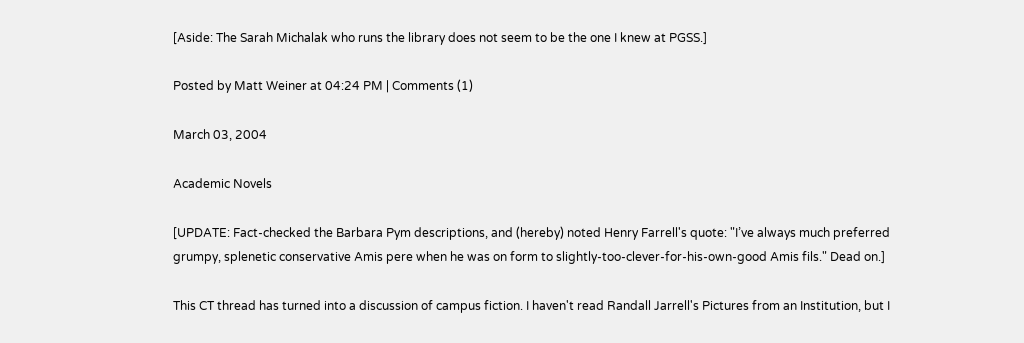[Aside: The Sarah Michalak who runs the library does not seem to be the one I knew at PGSS.]

Posted by Matt Weiner at 04:24 PM | Comments (1)

March 03, 2004

Academic Novels

[UPDATE: Fact-checked the Barbara Pym descriptions, and (hereby) noted Henry Farrell's quote: "I’ve always much preferred grumpy, splenetic conservative Amis pere when he was on form to slightly-too-clever-for-his-own-good Amis fils." Dead on.]

This CT thread has turned into a discussion of campus fiction. I haven't read Randall Jarrell's Pictures from an Institution, but I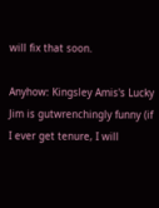will fix that soon.

Anyhow: Kingsley Amis's Lucky Jim is gutwrenchingly funny (if I ever get tenure, I will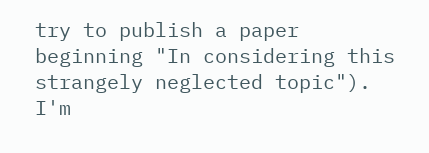try to publish a paper beginning "In considering this strangely neglected topic"). I'm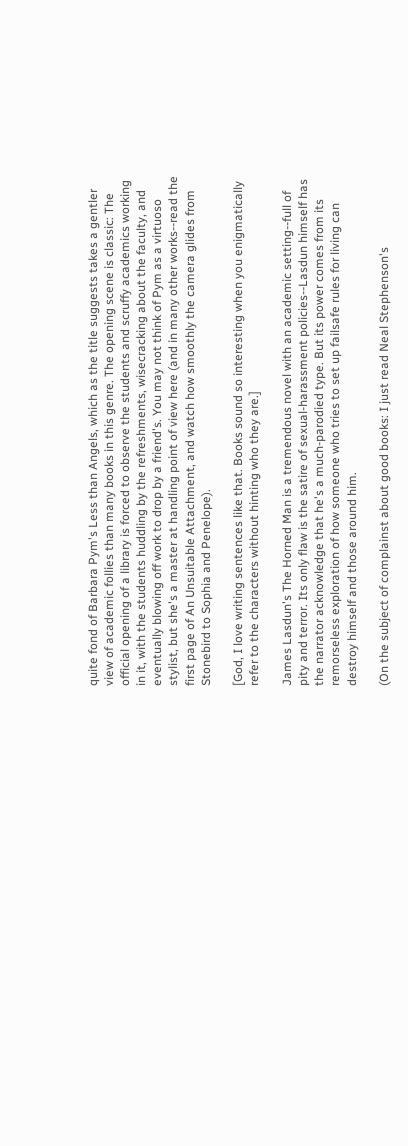quite fond of Barbara Pym's Less than Angels, which as the title suggests takes a gentler view of academic follies than many books in this genre. The opening scene is classic: The official opening of a library is forced to observe the students and scruffy academics working in it, with the students huddling by the refreshments, wisecracking about the faculty, and eventually blowing off work to drop by a friend's. You may not think of Pym as a virtuoso stylist, but she's a master at handling point of view here (and in many other works--read the first page of An Unsuitable Attachment, and watch how smoothly the camera glides from Stonebird to Sophia and Penelope).

[God, I love writing sentences like that. Books sound so interesting when you enigmatically refer to the characters without hinting who they are.]

James Lasdun's The Horned Man is a tremendous novel with an academic setting--full of pity and terror. Its only flaw is the satire of sexual-harassment policies--Lasdun himself has the narrator acknowledge that he's a much-parodied type. But its power comes from its remorseless exploration of how someone who tries to set up failsafe rules for living can destroy himself and those around him.

(On the subject of complainst about good books: I just read Neal Stephenson's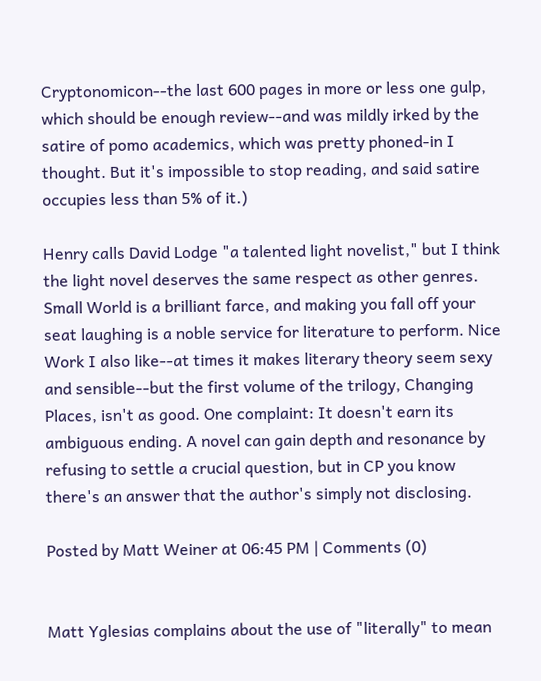Cryptonomicon--the last 600 pages in more or less one gulp, which should be enough review--and was mildly irked by the satire of pomo academics, which was pretty phoned-in I thought. But it's impossible to stop reading, and said satire occupies less than 5% of it.)

Henry calls David Lodge "a talented light novelist," but I think the light novel deserves the same respect as other genres. Small World is a brilliant farce, and making you fall off your seat laughing is a noble service for literature to perform. Nice Work I also like--at times it makes literary theory seem sexy and sensible--but the first volume of the trilogy, Changing Places, isn't as good. One complaint: It doesn't earn its ambiguous ending. A novel can gain depth and resonance by refusing to settle a crucial question, but in CP you know there's an answer that the author's simply not disclosing.

Posted by Matt Weiner at 06:45 PM | Comments (0)


Matt Yglesias complains about the use of "literally" to mean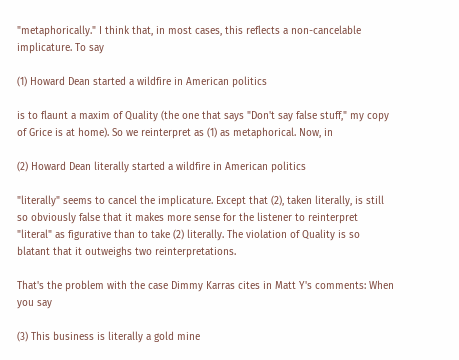"metaphorically." I think that, in most cases, this reflects a non-cancelable implicature. To say

(1) Howard Dean started a wildfire in American politics

is to flaunt a maxim of Quality (the one that says "Don't say false stuff," my copy of Grice is at home). So we reinterpret as (1) as metaphorical. Now, in

(2) Howard Dean literally started a wildfire in American politics

"literally" seems to cancel the implicature. Except that (2), taken literally, is still so obviously false that it makes more sense for the listener to reinterpret "literal" as figurative than to take (2) literally. The violation of Quality is so blatant that it outweighs two reinterpretations.

That's the problem with the case Dimmy Karras cites in Matt Y's comments: When you say

(3) This business is literally a gold mine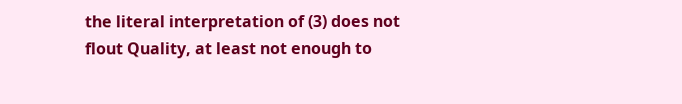the literal interpretation of (3) does not flout Quality, at least not enough to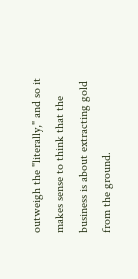outweigh the "literally," and so it makes sense to think that the business is about extracting gold from the ground.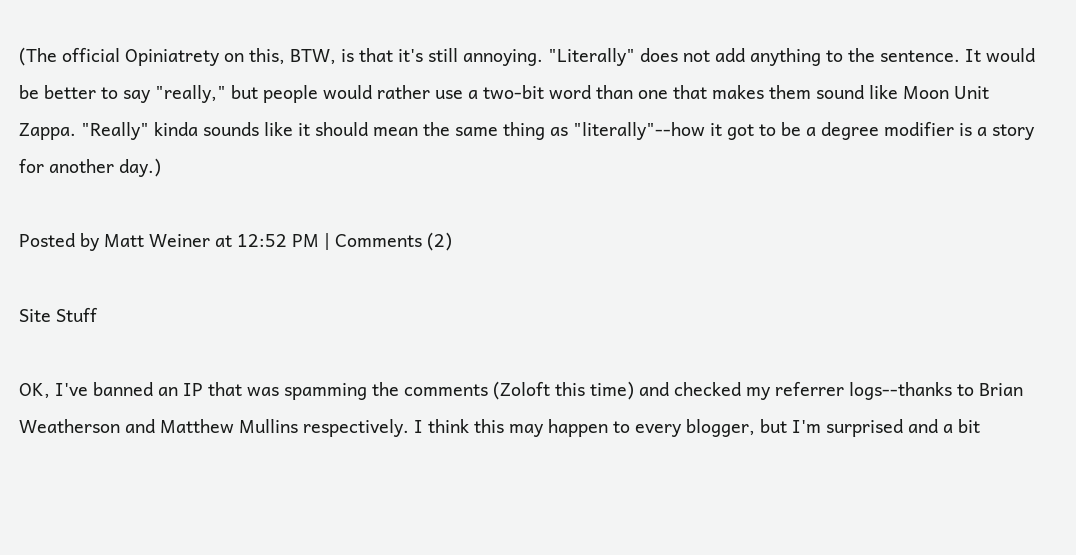(The official Opiniatrety on this, BTW, is that it's still annoying. "Literally" does not add anything to the sentence. It would be better to say "really," but people would rather use a two-bit word than one that makes them sound like Moon Unit Zappa. "Really" kinda sounds like it should mean the same thing as "literally"--how it got to be a degree modifier is a story for another day.)

Posted by Matt Weiner at 12:52 PM | Comments (2)

Site Stuff

OK, I've banned an IP that was spamming the comments (Zoloft this time) and checked my referrer logs--thanks to Brian Weatherson and Matthew Mullins respectively. I think this may happen to every blogger, but I'm surprised and a bit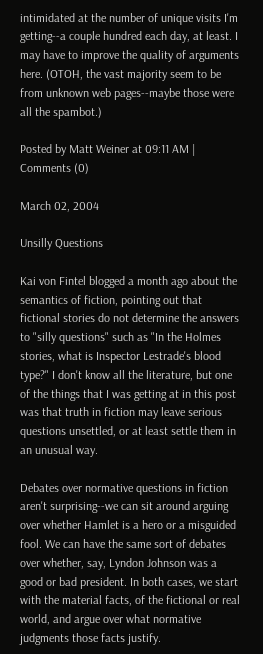intimidated at the number of unique visits I'm getting--a couple hundred each day, at least. I may have to improve the quality of arguments here. (OTOH, the vast majority seem to be from unknown web pages--maybe those were all the spambot.)

Posted by Matt Weiner at 09:11 AM | Comments (0)

March 02, 2004

Unsilly Questions

Kai von Fintel blogged a month ago about the semantics of fiction, pointing out that fictional stories do not determine the answers to "silly questions" such as "In the Holmes stories, what is Inspector Lestrade's blood type?" I don't know all the literature, but one of the things that I was getting at in this post was that truth in fiction may leave serious questions unsettled, or at least settle them in an unusual way.

Debates over normative questions in fiction aren't surprising--we can sit around arguing over whether Hamlet is a hero or a misguided fool. We can have the same sort of debates over whether, say, Lyndon Johnson was a good or bad president. In both cases, we start with the material facts, of the fictional or real world, and argue over what normative judgments those facts justify.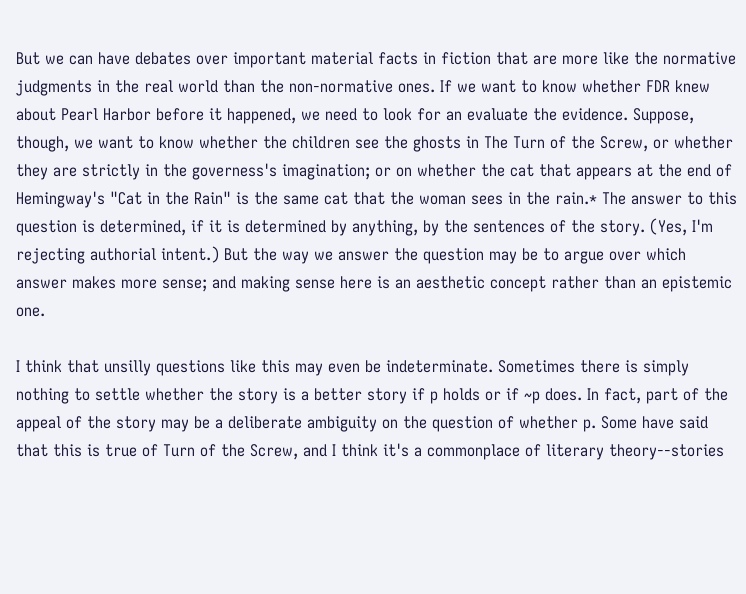But we can have debates over important material facts in fiction that are more like the normative judgments in the real world than the non-normative ones. If we want to know whether FDR knew about Pearl Harbor before it happened, we need to look for an evaluate the evidence. Suppose, though, we want to know whether the children see the ghosts in The Turn of the Screw, or whether they are strictly in the governess's imagination; or on whether the cat that appears at the end of Hemingway's "Cat in the Rain" is the same cat that the woman sees in the rain.* The answer to this question is determined, if it is determined by anything, by the sentences of the story. (Yes, I'm rejecting authorial intent.) But the way we answer the question may be to argue over which answer makes more sense; and making sense here is an aesthetic concept rather than an epistemic one.

I think that unsilly questions like this may even be indeterminate. Sometimes there is simply nothing to settle whether the story is a better story if p holds or if ~p does. In fact, part of the appeal of the story may be a deliberate ambiguity on the question of whether p. Some have said that this is true of Turn of the Screw, and I think it's a commonplace of literary theory--stories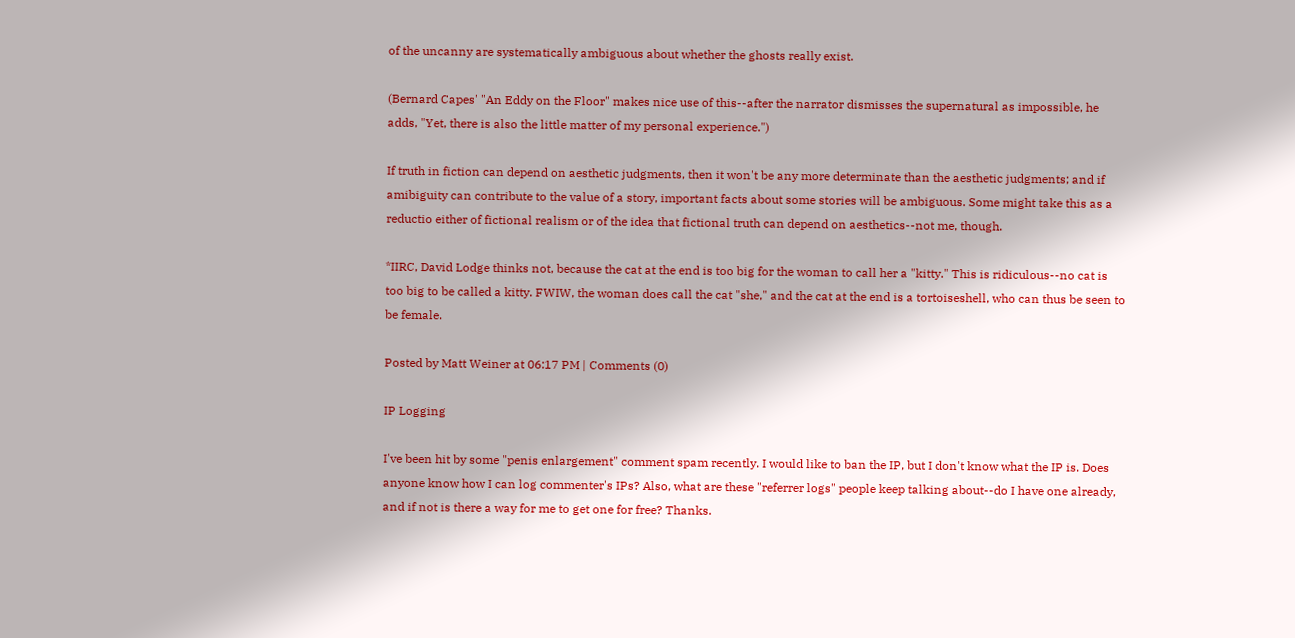of the uncanny are systematically ambiguous about whether the ghosts really exist.

(Bernard Capes' "An Eddy on the Floor" makes nice use of this--after the narrator dismisses the supernatural as impossible, he adds, "Yet, there is also the little matter of my personal experience.")

If truth in fiction can depend on aesthetic judgments, then it won't be any more determinate than the aesthetic judgments; and if amibiguity can contribute to the value of a story, important facts about some stories will be ambiguous. Some might take this as a reductio either of fictional realism or of the idea that fictional truth can depend on aesthetics--not me, though.

*IIRC, David Lodge thinks not, because the cat at the end is too big for the woman to call her a "kitty." This is ridiculous--no cat is too big to be called a kitty. FWIW, the woman does call the cat "she," and the cat at the end is a tortoiseshell, who can thus be seen to be female.

Posted by Matt Weiner at 06:17 PM | Comments (0)

IP Logging

I've been hit by some "penis enlargement" comment spam recently. I would like to ban the IP, but I don't know what the IP is. Does anyone know how I can log commenter's IPs? Also, what are these "referrer logs" people keep talking about--do I have one already, and if not is there a way for me to get one for free? Thanks.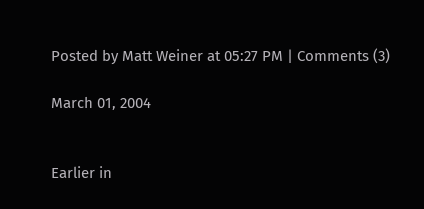Posted by Matt Weiner at 05:27 PM | Comments (3)

March 01, 2004


Earlier in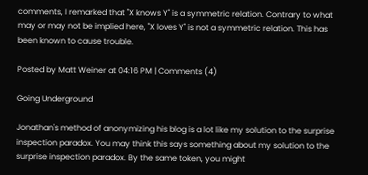comments, I remarked that "X knows Y" is a symmetric relation. Contrary to what may or may not be implied here, "X loves Y" is not a symmetric relation. This has been known to cause trouble.

Posted by Matt Weiner at 04:16 PM | Comments (4)

Going Underground

Jonathan's method of anonymizing his blog is a lot like my solution to the surprise inspection paradox. You may think this says something about my solution to the surprise inspection paradox. By the same token, you might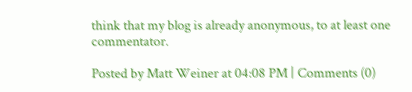think that my blog is already anonymous, to at least one commentator.

Posted by Matt Weiner at 04:08 PM | Comments (0)